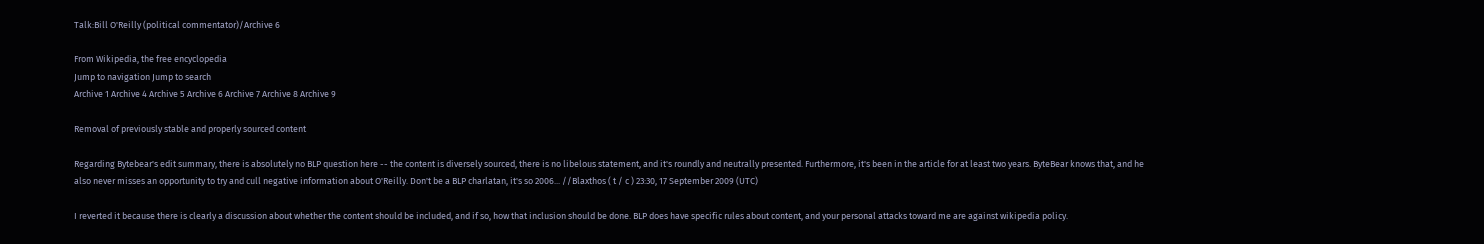Talk:Bill O'Reilly (political commentator)/Archive 6

From Wikipedia, the free encyclopedia
Jump to navigation Jump to search
Archive 1 Archive 4 Archive 5 Archive 6 Archive 7 Archive 8 Archive 9

Removal of previously stable and properly sourced content

Regarding Bytebear's edit summary, there is absolutely no BLP question here -- the content is diversely sourced, there is no libelous statement, and it's roundly and neutrally presented. Furthermore, it's been in the article for at least two years. ByteBear knows that, and he also never misses an opportunity to try and cull negative information about O'Reilly. Don't be a BLP charlatan, it's so 2006... //Blaxthos ( t / c ) 23:30, 17 September 2009 (UTC)

I reverted it because there is clearly a discussion about whether the content should be included, and if so, how that inclusion should be done. BLP does have specific rules about content, and your personal attacks toward me are against wikipedia policy.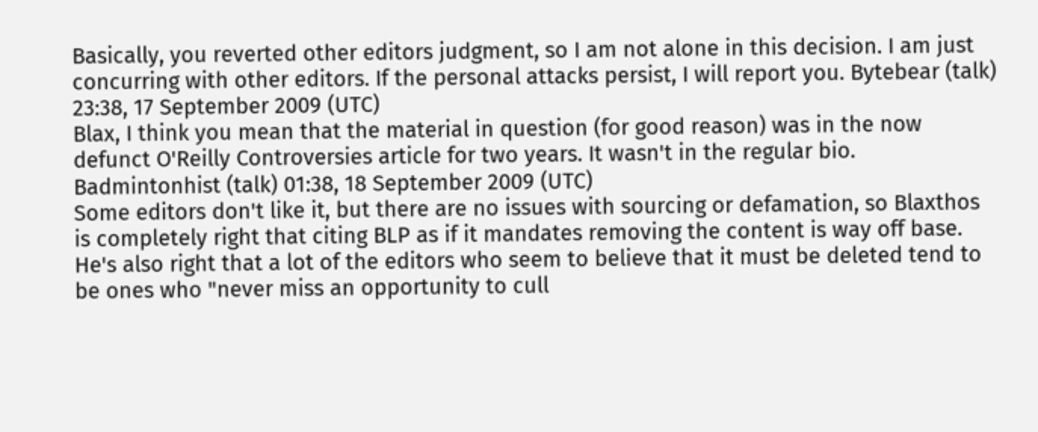Basically, you reverted other editors judgment, so I am not alone in this decision. I am just concurring with other editors. If the personal attacks persist, I will report you. Bytebear (talk) 23:38, 17 September 2009 (UTC)
Blax, I think you mean that the material in question (for good reason) was in the now defunct O'Reilly Controversies article for two years. It wasn't in the regular bio. Badmintonhist (talk) 01:38, 18 September 2009 (UTC)
Some editors don't like it, but there are no issues with sourcing or defamation, so Blaxthos is completely right that citing BLP as if it mandates removing the content is way off base. He's also right that a lot of the editors who seem to believe that it must be deleted tend to be ones who "never miss an opportunity to cull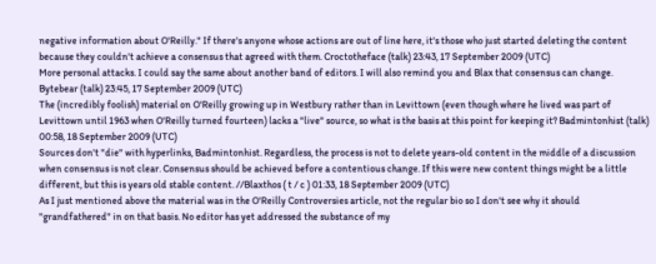negative information about O'Reilly." If there's anyone whose actions are out of line here, it's those who just started deleting the content because they couldn't achieve a consensus that agreed with them. Croctotheface (talk) 23:43, 17 September 2009 (UTC)
More personal attacks. I could say the same about another band of editors. I will also remind you and Blax that consensus can change. Bytebear (talk) 23:45, 17 September 2009 (UTC)
The (incredibly foolish) material on O'Reilly growing up in Westbury rather than in Levittown (even though where he lived was part of Levittown until 1963 when O'Reilly turned fourteen) lacks a "live" source, so what is the basis at this point for keeping it? Badmintonhist (talk) 00:58, 18 September 2009 (UTC)
Sources don't "die" with hyperlinks, Badmintonhist. Regardless, the process is not to delete years-old content in the middle of a discussion when consensus is not clear. Consensus should be achieved before a contentious change. If this were new content things might be a little different, but this is years old stable content. //Blaxthos ( t / c ) 01:33, 18 September 2009 (UTC)
As I just mentioned above the material was in the O'Reilly Controversies article, not the regular bio so I don't see why it should "grandfathered" in on that basis. No editor has yet addressed the substance of my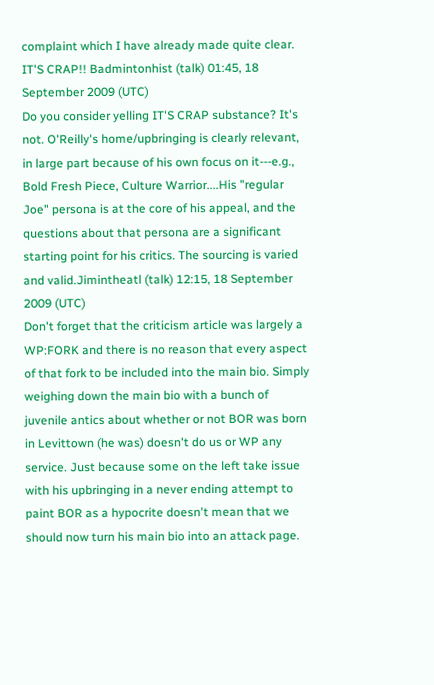complaint which I have already made quite clear. IT'S CRAP!! Badmintonhist (talk) 01:45, 18 September 2009 (UTC)
Do you consider yelling IT'S CRAP substance? It's not. O'Reilly's home/upbringing is clearly relevant, in large part because of his own focus on it---e.g., Bold Fresh Piece, Culture Warrior....His "regular Joe" persona is at the core of his appeal, and the questions about that persona are a significant starting point for his critics. The sourcing is varied and valid.Jimintheatl (talk) 12:15, 18 September 2009 (UTC)
Don't forget that the criticism article was largely a WP:FORK and there is no reason that every aspect of that fork to be included into the main bio. Simply weighing down the main bio with a bunch of juvenile antics about whether or not BOR was born in Levittown (he was) doesn't do us or WP any service. Just because some on the left take issue with his upbringing in a never ending attempt to paint BOR as a hypocrite doesn't mean that we should now turn his main bio into an attack page.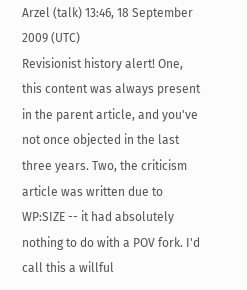Arzel (talk) 13:46, 18 September 2009 (UTC)
Revisionist history alert! One, this content was always present in the parent article, and you've not once objected in the last three years. Two, the criticism article was written due to WP:SIZE -- it had absolutely nothing to do with a POV fork. I'd call this a willful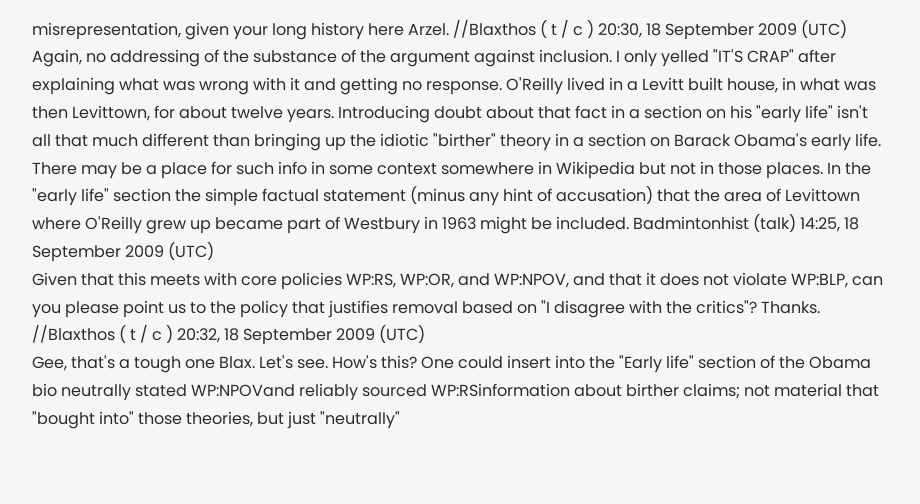misrepresentation, given your long history here Arzel. //Blaxthos ( t / c ) 20:30, 18 September 2009 (UTC)
Again, no addressing of the substance of the argument against inclusion. I only yelled "IT'S CRAP" after explaining what was wrong with it and getting no response. O'Reilly lived in a Levitt built house, in what was then Levittown, for about twelve years. Introducing doubt about that fact in a section on his "early life" isn't all that much different than bringing up the idiotic "birther" theory in a section on Barack Obama's early life. There may be a place for such info in some context somewhere in Wikipedia but not in those places. In the "early life" section the simple factual statement (minus any hint of accusation) that the area of Levittown where O'Reilly grew up became part of Westbury in 1963 might be included. Badmintonhist (talk) 14:25, 18 September 2009 (UTC)
Given that this meets with core policies WP:RS, WP:OR, and WP:NPOV, and that it does not violate WP:BLP, can you please point us to the policy that justifies removal based on "I disagree with the critics"? Thanks. //Blaxthos ( t / c ) 20:32, 18 September 2009 (UTC)
Gee, that's a tough one Blax. Let's see. How's this? One could insert into the "Early life" section of the Obama bio neutrally stated WP:NPOVand reliably sourced WP:RSinformation about birther claims; not material that "bought into" those theories, but just "neutrally"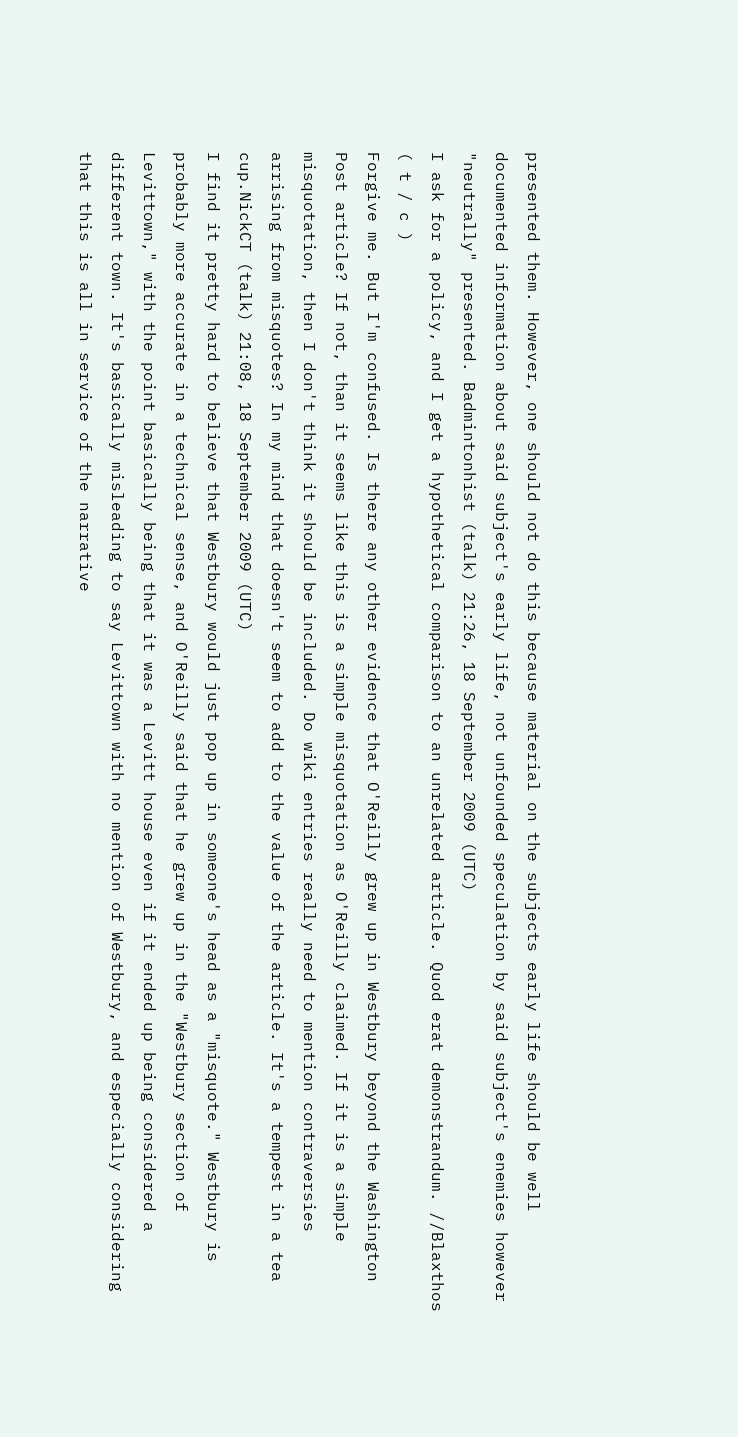presented them. However, one should not do this because material on the subjects early life should be well documented information about said subject's early life, not unfounded speculation by said subject's enemies however "neutrally" presented. Badmintonhist (talk) 21:26, 18 September 2009 (UTC)
I ask for a policy, and I get a hypothetical comparison to an unrelated article. Quod erat demonstrandum. //Blaxthos ( t / c )
Forgive me. But I'm confused. Is there any other evidence that O'Reilly grew up in Westbury beyond the Washington Post article? If not, than it seems like this is a simple misquotation as O'Reilly claimed. If it is a simple misquotation, then I don't think it should be included. Do wiki entries really need to mention contraversies arrising from misquotes? In my mind that doesn't seem to add to the value of the article. It's a tempest in a tea cup.NickCT (talk) 21:08, 18 September 2009 (UTC)
I find it pretty hard to believe that Westbury would just pop up in someone's head as a "misquote." Westbury is probably more accurate in a technical sense, and O'Reilly said that he grew up in the "Westbury section of Levittown," with the point basically being that it was a Levitt house even if it ended up being considered a different town. It's basically misleading to say Levittown with no mention of Westbury, and especially considering that this is all in service of the narrative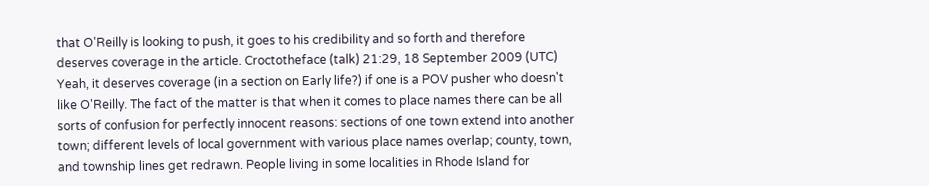that O'Reilly is looking to push, it goes to his credibility and so forth and therefore deserves coverage in the article. Croctotheface (talk) 21:29, 18 September 2009 (UTC)
Yeah, it deserves coverage (in a section on Early life?) if one is a POV pusher who doesn't like O'Reilly. The fact of the matter is that when it comes to place names there can be all sorts of confusion for perfectly innocent reasons: sections of one town extend into another town; different levels of local government with various place names overlap; county, town, and township lines get redrawn. People living in some localities in Rhode Island for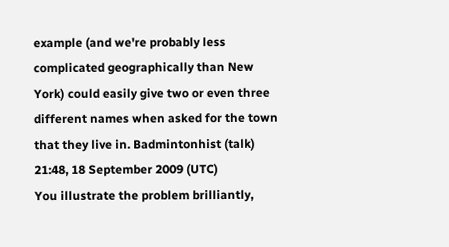example (and we're probably less complicated geographically than New York) could easily give two or even three different names when asked for the town that they live in. Badmintonhist (talk) 21:48, 18 September 2009 (UTC)
You illustrate the problem brilliantly,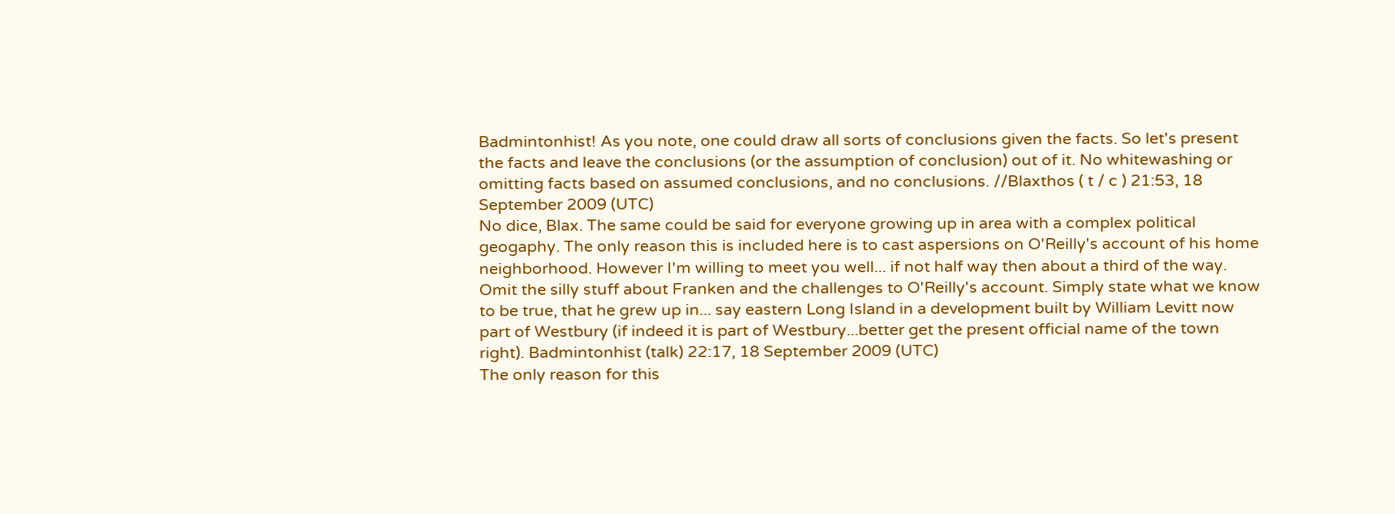Badmintonhist! As you note, one could draw all sorts of conclusions given the facts. So let's present the facts and leave the conclusions (or the assumption of conclusion) out of it. No whitewashing or omitting facts based on assumed conclusions, and no conclusions. //Blaxthos ( t / c ) 21:53, 18 September 2009 (UTC)
No dice, Blax. The same could be said for everyone growing up in area with a complex political geogaphy. The only reason this is included here is to cast aspersions on O'Reilly's account of his home neighborhood. However I'm willing to meet you well... if not half way then about a third of the way. Omit the silly stuff about Franken and the challenges to O'Reilly's account. Simply state what we know to be true, that he grew up in... say eastern Long Island in a development built by William Levitt now part of Westbury (if indeed it is part of Westbury...better get the present official name of the town right). Badmintonhist (talk) 22:17, 18 September 2009 (UTC)
The only reason for this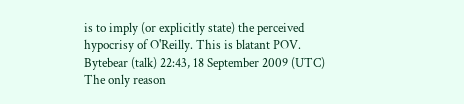is to imply (or explicitly state) the perceived hypocrisy of O'Reilly. This is blatant POV. Bytebear (talk) 22:43, 18 September 2009 (UTC)
The only reason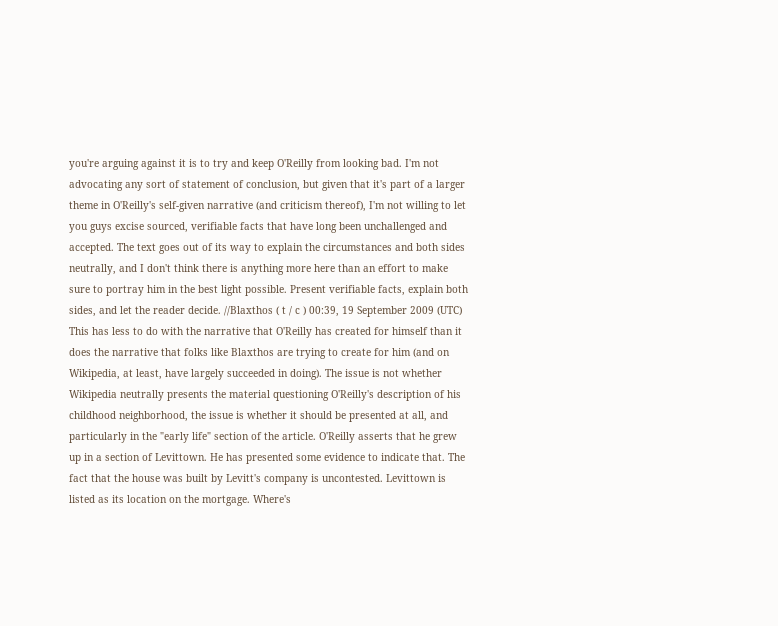you're arguing against it is to try and keep O'Reilly from looking bad. I'm not advocating any sort of statement of conclusion, but given that it's part of a larger theme in O'Reilly's self-given narrative (and criticism thereof), I'm not willing to let you guys excise sourced, verifiable facts that have long been unchallenged and accepted. The text goes out of its way to explain the circumstances and both sides neutrally, and I don't think there is anything more here than an effort to make sure to portray him in the best light possible. Present verifiable facts, explain both sides, and let the reader decide. //Blaxthos ( t / c ) 00:39, 19 September 2009 (UTC)
This has less to do with the narrative that O'Reilly has created for himself than it does the narrative that folks like Blaxthos are trying to create for him (and on Wikipedia, at least, have largely succeeded in doing). The issue is not whether Wikipedia neutrally presents the material questioning O'Reilly's description of his childhood neighborhood, the issue is whether it should be presented at all, and particularly in the "early life" section of the article. O'Reilly asserts that he grew up in a section of Levittown. He has presented some evidence to indicate that. The fact that the house was built by Levitt's company is uncontested. Levittown is listed as its location on the mortgage. Where's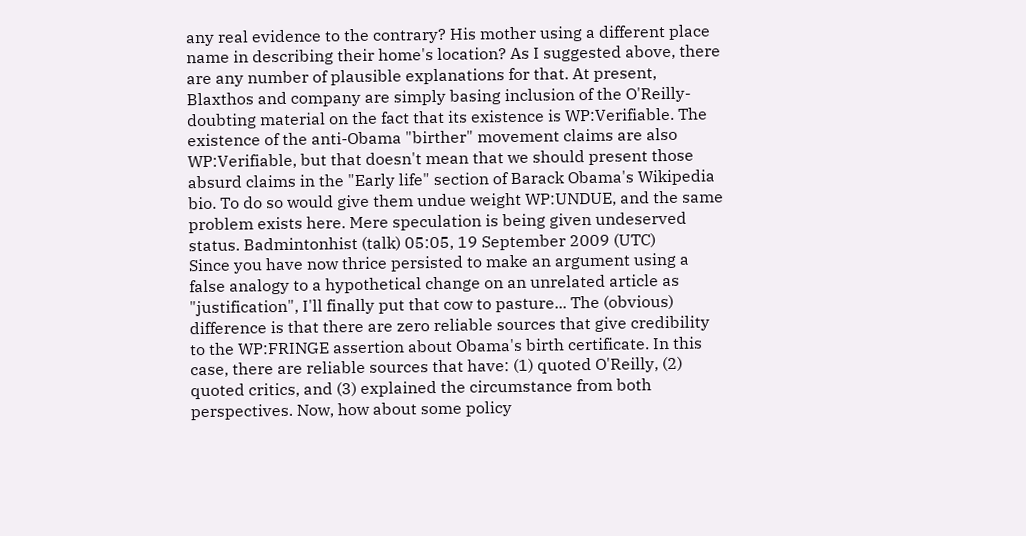any real evidence to the contrary? His mother using a different place name in describing their home's location? As I suggested above, there are any number of plausible explanations for that. At present, Blaxthos and company are simply basing inclusion of the O'Reilly-doubting material on the fact that its existence is WP:Verifiable. The existence of the anti-Obama "birther" movement claims are also WP:Verifiable, but that doesn't mean that we should present those absurd claims in the "Early life" section of Barack Obama's Wikipedia bio. To do so would give them undue weight WP:UNDUE, and the same problem exists here. Mere speculation is being given undeserved status. Badmintonhist (talk) 05:05, 19 September 2009 (UTC)
Since you have now thrice persisted to make an argument using a false analogy to a hypothetical change on an unrelated article as "justification", I'll finally put that cow to pasture... The (obvious) difference is that there are zero reliable sources that give credibility to the WP:FRINGE assertion about Obama's birth certificate. In this case, there are reliable sources that have: (1) quoted O'Reilly, (2) quoted critics, and (3) explained the circumstance from both perspectives. Now, how about some policy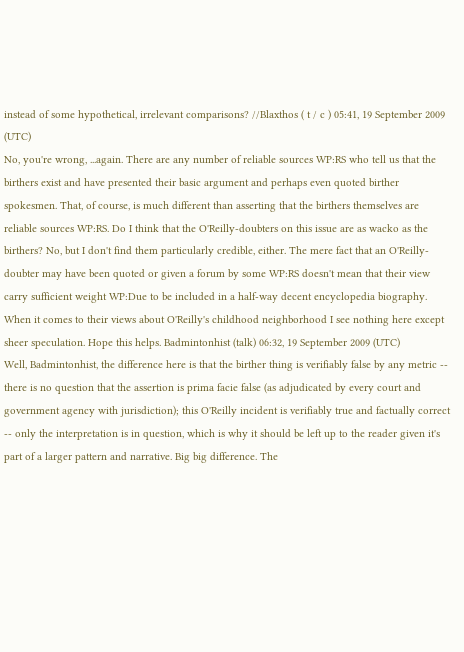instead of some hypothetical, irrelevant comparisons? //Blaxthos ( t / c ) 05:41, 19 September 2009 (UTC)
No, you're wrong, ...again. There are any number of reliable sources WP:RS who tell us that the birthers exist and have presented their basic argument and perhaps even quoted birther spokesmen. That, of course, is much different than asserting that the birthers themselves are reliable sources WP:RS. Do I think that the O'Reilly-doubters on this issue are as wacko as the birthers? No, but I don't find them particularly credible, either. The mere fact that an O'Reilly-doubter may have been quoted or given a forum by some WP:RS doesn't mean that their view carry sufficient weight WP:Due to be included in a half-way decent encyclopedia biography. When it comes to their views about O'Reilly's childhood neighborhood I see nothing here except sheer speculation. Hope this helps. Badmintonhist (talk) 06:32, 19 September 2009 (UTC)
Well, Badmintonhist, the difference here is that the birther thing is verifiably false by any metric -- there is no question that the assertion is prima facie false (as adjudicated by every court and government agency with jurisdiction); this O'Reilly incident is verifiably true and factually correct -- only the interpretation is in question, which is why it should be left up to the reader given it's part of a larger pattern and narrative. Big big difference. The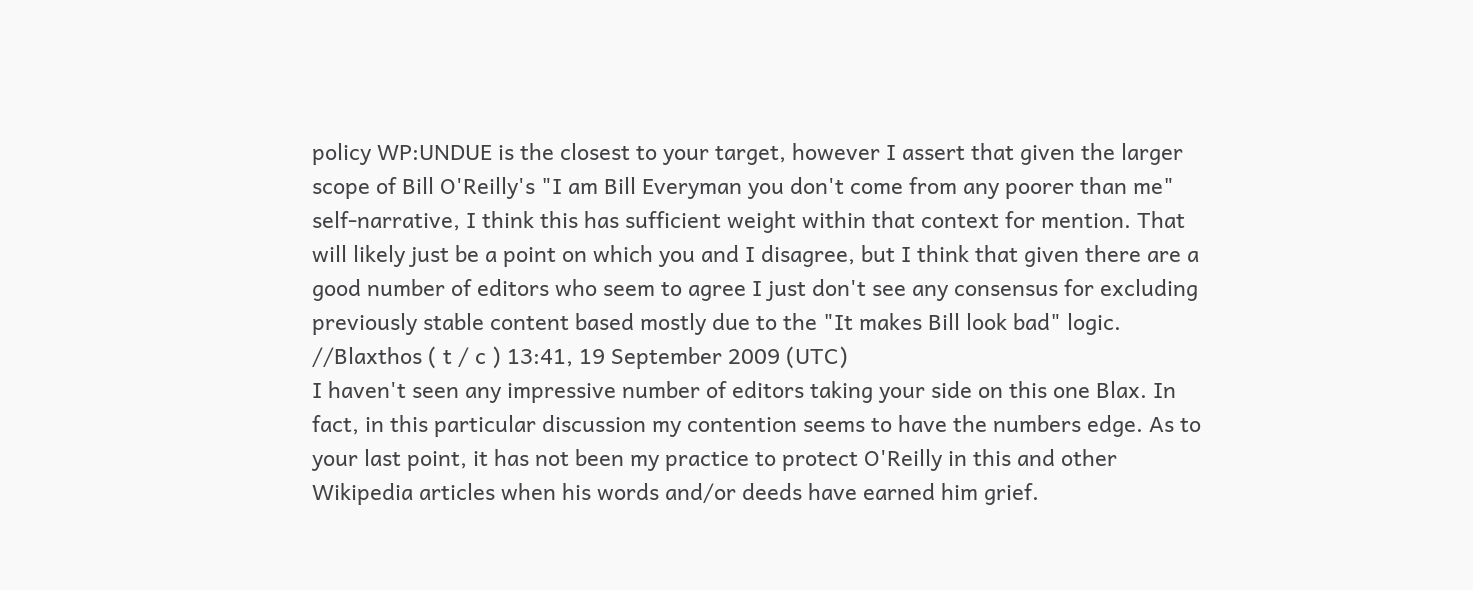policy WP:UNDUE is the closest to your target, however I assert that given the larger scope of Bill O'Reilly's "I am Bill Everyman you don't come from any poorer than me" self-narrative, I think this has sufficient weight within that context for mention. That will likely just be a point on which you and I disagree, but I think that given there are a good number of editors who seem to agree I just don't see any consensus for excluding previously stable content based mostly due to the "It makes Bill look bad" logic. //Blaxthos ( t / c ) 13:41, 19 September 2009 (UTC)
I haven't seen any impressive number of editors taking your side on this one Blax. In fact, in this particular discussion my contention seems to have the numbers edge. As to your last point, it has not been my practice to protect O'Reilly in this and other Wikipedia articles when his words and/or deeds have earned him grief.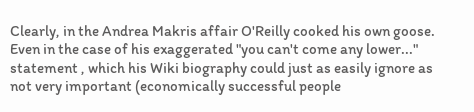Clearly, in the Andrea Makris affair O'Reilly cooked his own goose. Even in the case of his exaggerated "you can't come any lower..." statement , which his Wiki biography could just as easily ignore as not very important (economically successful people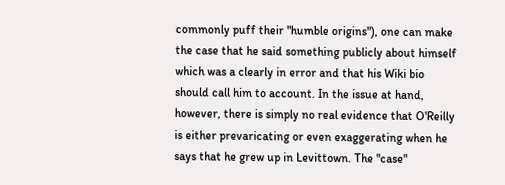commonly puff their "humble origins"), one can make the case that he said something publicly about himself which was a clearly in error and that his Wiki bio should call him to account. In the issue at hand, however, there is simply no real evidence that O'Reilly is either prevaricating or even exaggerating when he says that he grew up in Levittown. The "case"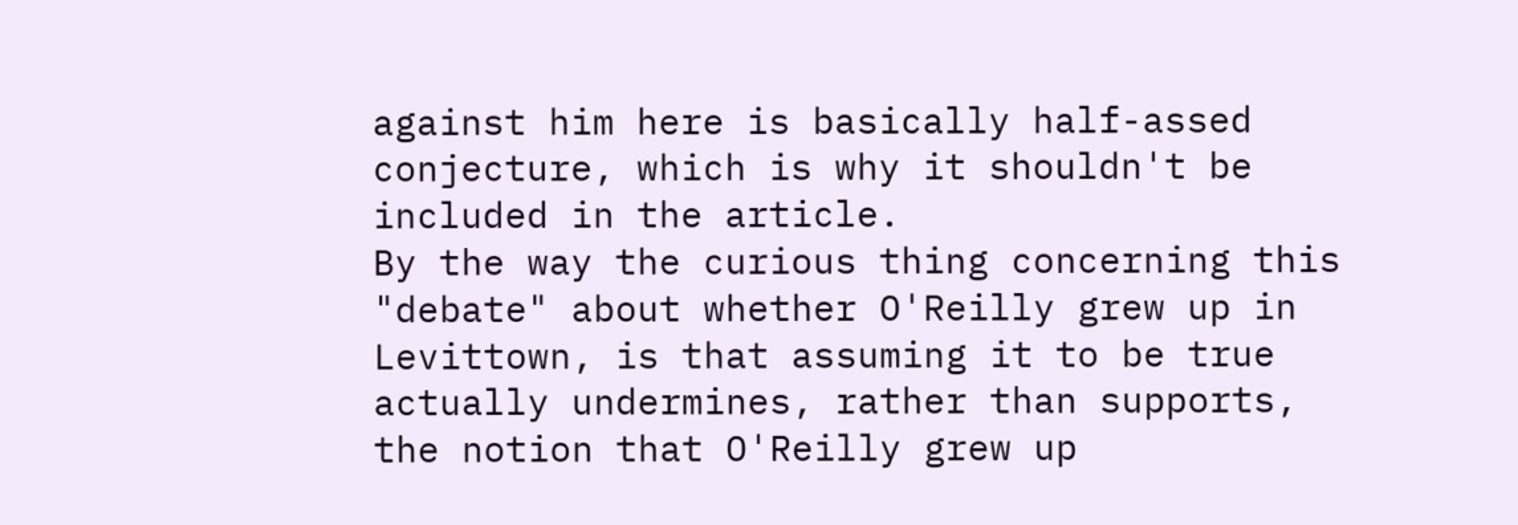against him here is basically half-assed conjecture, which is why it shouldn't be included in the article.
By the way the curious thing concerning this "debate" about whether O'Reilly grew up in Levittown, is that assuming it to be true actually undermines, rather than supports, the notion that O'Reilly grew up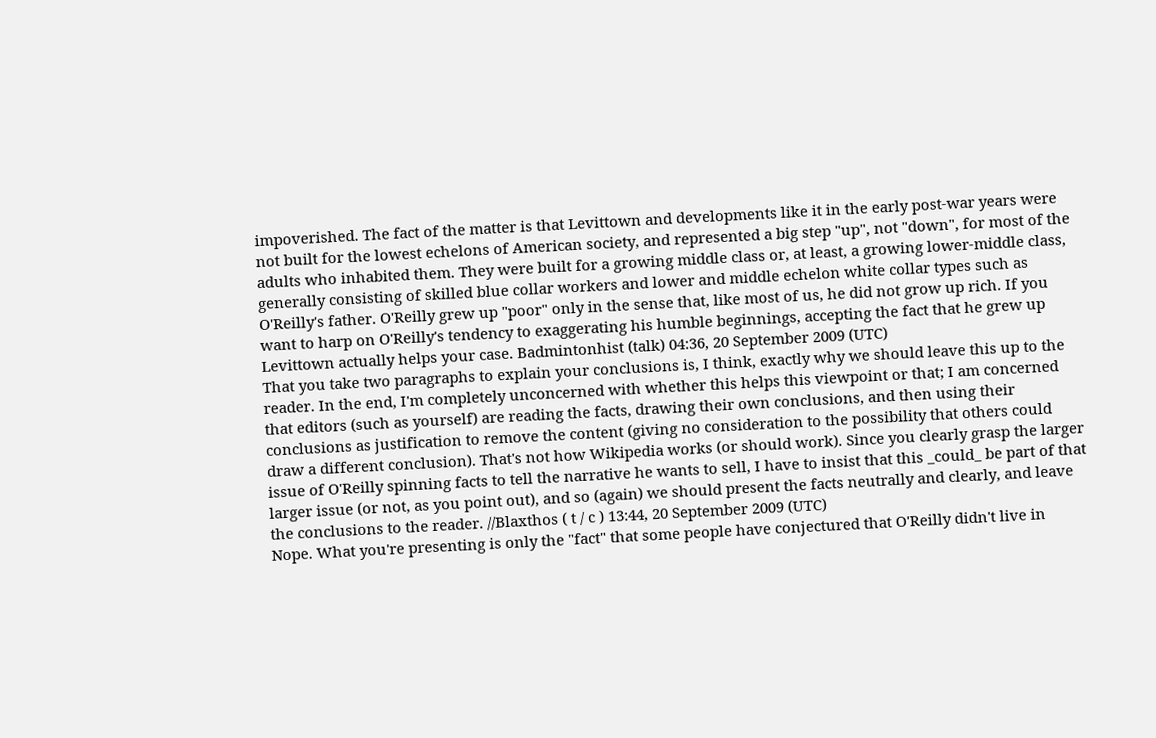impoverished. The fact of the matter is that Levittown and developments like it in the early post-war years were not built for the lowest echelons of American society, and represented a big step "up", not "down", for most of the adults who inhabited them. They were built for a growing middle class or, at least, a growing lower-middle class, generally consisting of skilled blue collar workers and lower and middle echelon white collar types such as O'Reilly's father. O'Reilly grew up "poor" only in the sense that, like most of us, he did not grow up rich. If you want to harp on O'Reilly's tendency to exaggerating his humble beginnings, accepting the fact that he grew up Levittown actually helps your case. Badmintonhist (talk) 04:36, 20 September 2009 (UTC)
That you take two paragraphs to explain your conclusions is, I think, exactly why we should leave this up to the reader. In the end, I'm completely unconcerned with whether this helps this viewpoint or that; I am concerned that editors (such as yourself) are reading the facts, drawing their own conclusions, and then using their conclusions as justification to remove the content (giving no consideration to the possibility that others could draw a different conclusion). That's not how Wikipedia works (or should work). Since you clearly grasp the larger issue of O'Reilly spinning facts to tell the narrative he wants to sell, I have to insist that this _could_ be part of that larger issue (or not, as you point out), and so (again) we should present the facts neutrally and clearly, and leave the conclusions to the reader. //Blaxthos ( t / c ) 13:44, 20 September 2009 (UTC)
Nope. What you're presenting is only the "fact" that some people have conjectured that O'Reilly didn't live in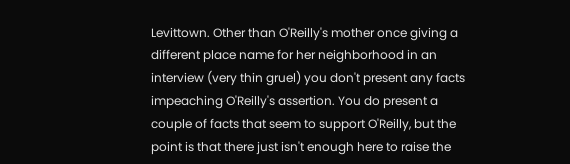Levittown. Other than O'Reilly's mother once giving a different place name for her neighborhood in an interview (very thin gruel) you don't present any facts impeaching O'Reilly's assertion. You do present a couple of facts that seem to support O'Reilly, but the point is that there just isn't enough here to raise the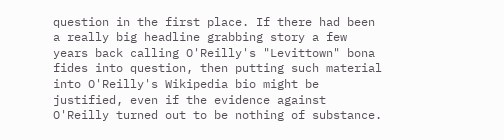question in the first place. If there had been a really big headline grabbing story a few years back calling O'Reilly's "Levittown" bona fides into question, then putting such material into O'Reilly's Wikipedia bio might be justified, even if the evidence against O'Reilly turned out to be nothing of substance.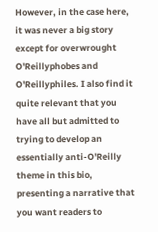However, in the case here, it was never a big story except for overwrought O'Reillyphobes and O'Reillyphiles. I also find it quite relevant that you have all but admitted to trying to develop an essentially anti-O'Reilly theme in this bio, presenting a narrative that you want readers to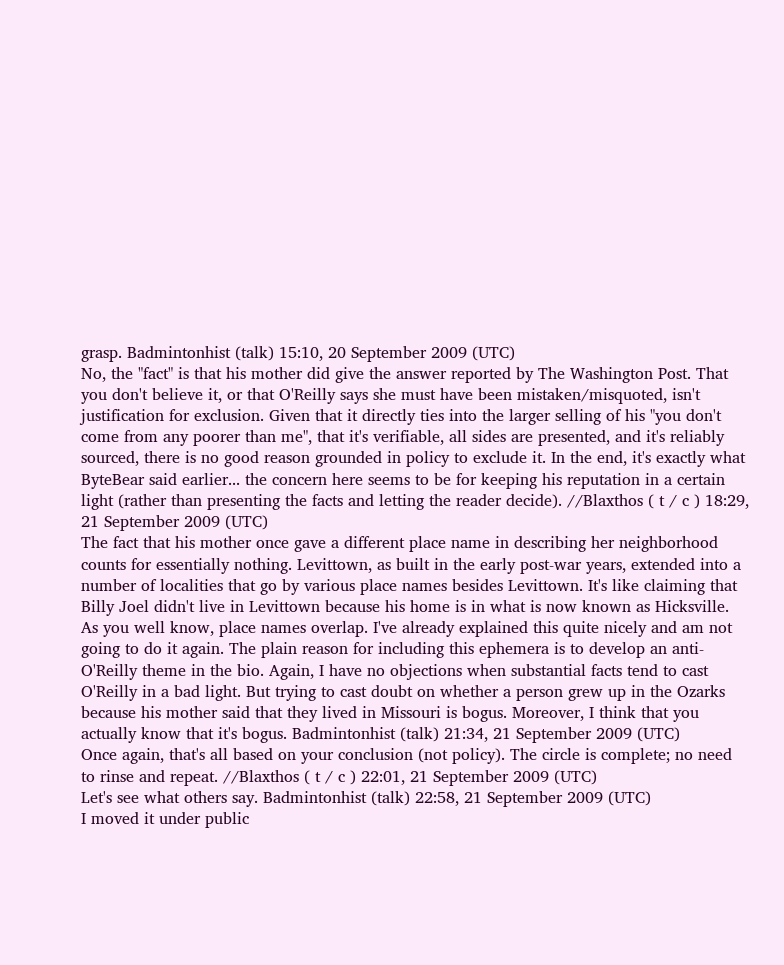grasp. Badmintonhist (talk) 15:10, 20 September 2009 (UTC)
No, the "fact" is that his mother did give the answer reported by The Washington Post. That you don't believe it, or that O'Reilly says she must have been mistaken/misquoted, isn't justification for exclusion. Given that it directly ties into the larger selling of his "you don't come from any poorer than me", that it's verifiable, all sides are presented, and it's reliably sourced, there is no good reason grounded in policy to exclude it. In the end, it's exactly what ByteBear said earlier... the concern here seems to be for keeping his reputation in a certain light (rather than presenting the facts and letting the reader decide). //Blaxthos ( t / c ) 18:29, 21 September 2009 (UTC)
The fact that his mother once gave a different place name in describing her neighborhood counts for essentially nothing. Levittown, as built in the early post-war years, extended into a number of localities that go by various place names besides Levittown. It's like claiming that Billy Joel didn't live in Levittown because his home is in what is now known as Hicksville. As you well know, place names overlap. I've already explained this quite nicely and am not going to do it again. The plain reason for including this ephemera is to develop an anti-O'Reilly theme in the bio. Again, I have no objections when substantial facts tend to cast O'Reilly in a bad light. But trying to cast doubt on whether a person grew up in the Ozarks because his mother said that they lived in Missouri is bogus. Moreover, I think that you actually know that it's bogus. Badmintonhist (talk) 21:34, 21 September 2009 (UTC)
Once again, that's all based on your conclusion (not policy). The circle is complete; no need to rinse and repeat. //Blaxthos ( t / c ) 22:01, 21 September 2009 (UTC)
Let's see what others say. Badmintonhist (talk) 22:58, 21 September 2009 (UTC)
I moved it under public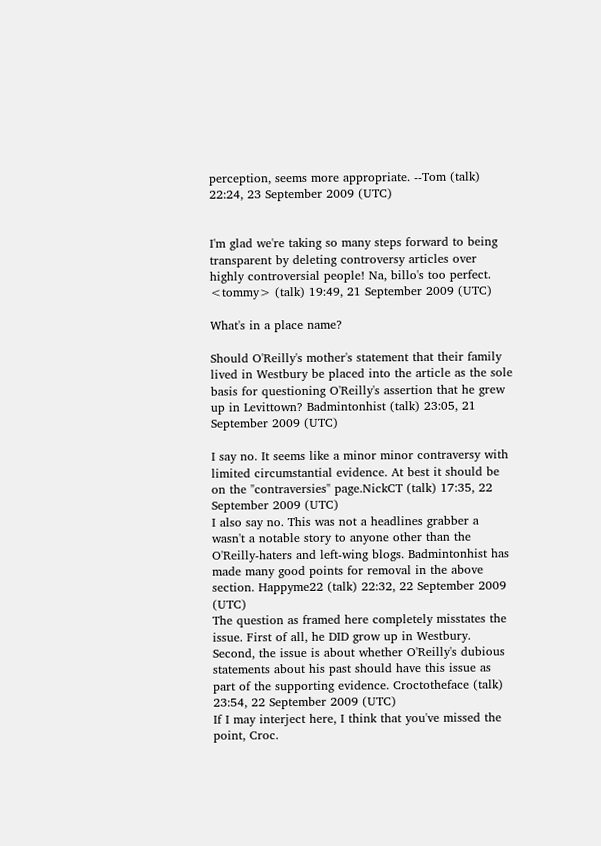perception, seems more appropriate. --Tom (talk) 22:24, 23 September 2009 (UTC)


I'm glad we're taking so many steps forward to being transparent by deleting controversy articles over highly controversial people! Na, billo's too perfect. <tommy> (talk) 19:49, 21 September 2009 (UTC)

What's in a place name?

Should O'Reilly's mother's statement that their family lived in Westbury be placed into the article as the sole basis for questioning O'Reilly's assertion that he grew up in Levittown? Badmintonhist (talk) 23:05, 21 September 2009 (UTC)

I say no. It seems like a minor minor contraversy with limited circumstantial evidence. At best it should be on the "contraversies" page.NickCT (talk) 17:35, 22 September 2009 (UTC)
I also say no. This was not a headlines grabber a wasn't a notable story to anyone other than the O'Reilly-haters and left-wing blogs. Badmintonhist has made many good points for removal in the above section. Happyme22 (talk) 22:32, 22 September 2009 (UTC)
The question as framed here completely misstates the issue. First of all, he DID grow up in Westbury. Second, the issue is about whether O'Reilly's dubious statements about his past should have this issue as part of the supporting evidence. Croctotheface (talk) 23:54, 22 September 2009 (UTC)
If I may interject here, I think that you've missed the point, Croc.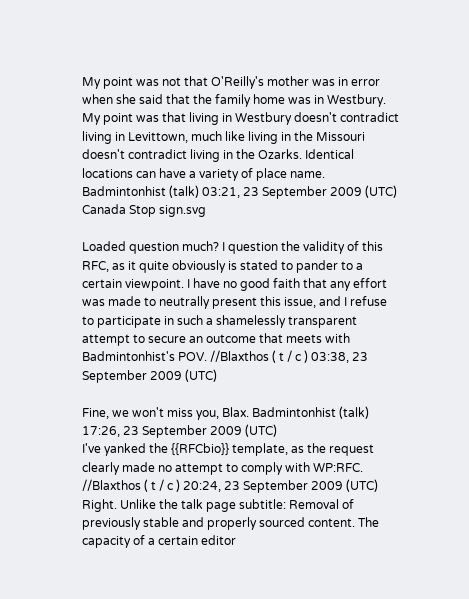My point was not that O'Reilly's mother was in error when she said that the family home was in Westbury. My point was that living in Westbury doesn't contradict living in Levittown, much like living in the Missouri doesn't contradict living in the Ozarks. Identical locations can have a variety of place name. Badmintonhist (talk) 03:21, 23 September 2009 (UTC)
Canada Stop sign.svg

Loaded question much? I question the validity of this RFC, as it quite obviously is stated to pander to a certain viewpoint. I have no good faith that any effort was made to neutrally present this issue, and I refuse to participate in such a shamelessly transparent attempt to secure an outcome that meets with Badmintonhist's POV. //Blaxthos ( t / c ) 03:38, 23 September 2009 (UTC)

Fine, we won't miss you, Blax. Badmintonhist (talk) 17:26, 23 September 2009 (UTC)
I've yanked the {{RFCbio}} template, as the request clearly made no attempt to comply with WP:RFC. //Blaxthos ( t / c ) 20:24, 23 September 2009 (UTC)
Right. Unlike the talk page subtitle: Removal of previously stable and properly sourced content. The capacity of a certain editor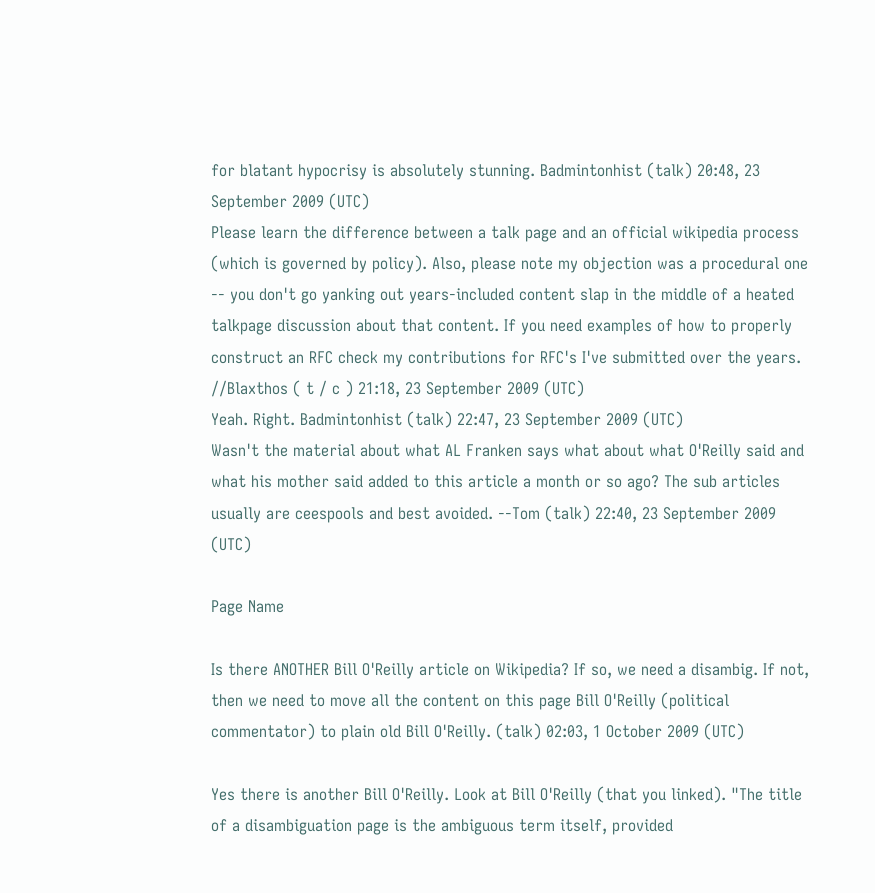for blatant hypocrisy is absolutely stunning. Badmintonhist (talk) 20:48, 23 September 2009 (UTC)
Please learn the difference between a talk page and an official wikipedia process (which is governed by policy). Also, please note my objection was a procedural one -- you don't go yanking out years-included content slap in the middle of a heated talkpage discussion about that content. If you need examples of how to properly construct an RFC check my contributions for RFC's I've submitted over the years. //Blaxthos ( t / c ) 21:18, 23 September 2009 (UTC)
Yeah. Right. Badmintonhist (talk) 22:47, 23 September 2009 (UTC)
Wasn't the material about what AL Franken says what about what O'Reilly said and what his mother said added to this article a month or so ago? The sub articles usually are ceespools and best avoided. --Tom (talk) 22:40, 23 September 2009 (UTC)

Page Name

Is there ANOTHER Bill O'Reilly article on Wikipedia? If so, we need a disambig. If not, then we need to move all the content on this page Bill O'Reilly (political commentator) to plain old Bill O'Reilly. (talk) 02:03, 1 October 2009 (UTC)

Yes there is another Bill O'Reilly. Look at Bill O'Reilly (that you linked). "The title of a disambiguation page is the ambiguous term itself, provided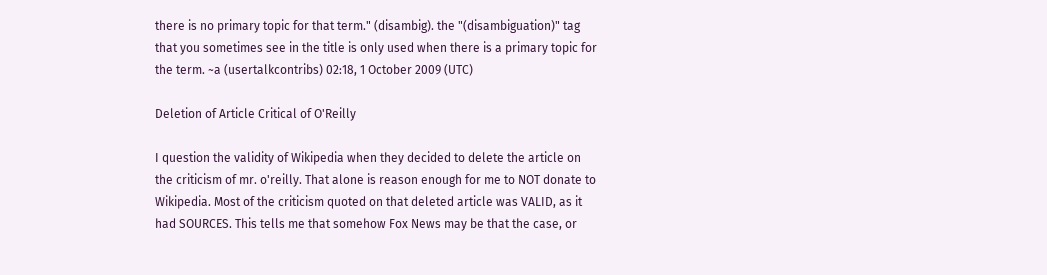there is no primary topic for that term." (disambig). the "(disambiguation)" tag that you sometimes see in the title is only used when there is a primary topic for the term. ~a (usertalkcontribs) 02:18, 1 October 2009 (UTC)

Deletion of Article Critical of O'Reilly

I question the validity of Wikipedia when they decided to delete the article on the criticism of mr. o'reilly. That alone is reason enough for me to NOT donate to Wikipedia. Most of the criticism quoted on that deleted article was VALID, as it had SOURCES. This tells me that somehow Fox News may be that the case, or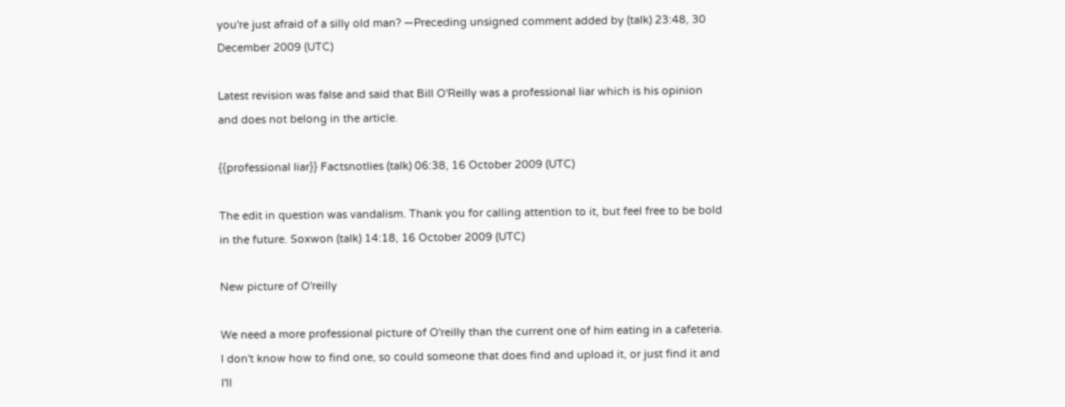you're just afraid of a silly old man? —Preceding unsigned comment added by (talk) 23:48, 30 December 2009 (UTC)

Latest revision was false and said that Bill O'Reilly was a professional liar which is his opinion and does not belong in the article.

{{professional liar}} Factsnotlies (talk) 06:38, 16 October 2009 (UTC)

The edit in question was vandalism. Thank you for calling attention to it, but feel free to be bold in the future. Soxwon (talk) 14:18, 16 October 2009 (UTC)

New picture of O'reilly

We need a more professional picture of O'reilly than the current one of him eating in a cafeteria. I don't know how to find one, so could someone that does find and upload it, or just find it and I'll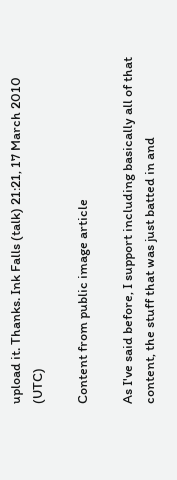upload it. Thanks. Ink Falls (talk) 21:21, 17 March 2010 (UTC)

Content from public image article

As I've said before, I support including basically all of that content, the stuff that was just batted in and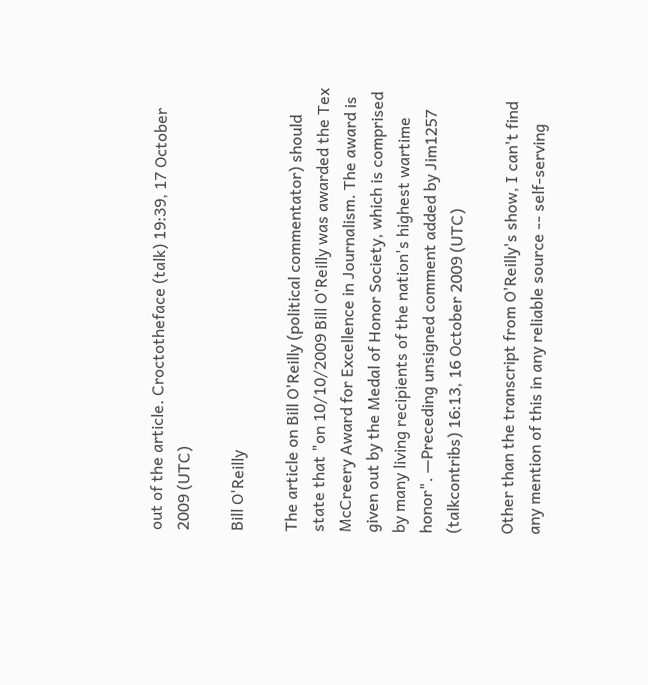out of the article. Croctotheface (talk) 19:39, 17 October 2009 (UTC)

Bill O'Reilly

The article on Bill O'Reilly (political commentator) should state that "on 10/10/2009 Bill O'Reilly was awarded the Tex McCreery Award for Excellence in Journalism. The award is given out by the Medal of Honor Society, which is comprised by many living recipients of the nation's highest wartime honor". —Preceding unsigned comment added by Jim1257 (talkcontribs) 16:13, 16 October 2009 (UTC)

Other than the transcript from O'Reilly's show, I can't find any mention of this in any reliable source -- self-serving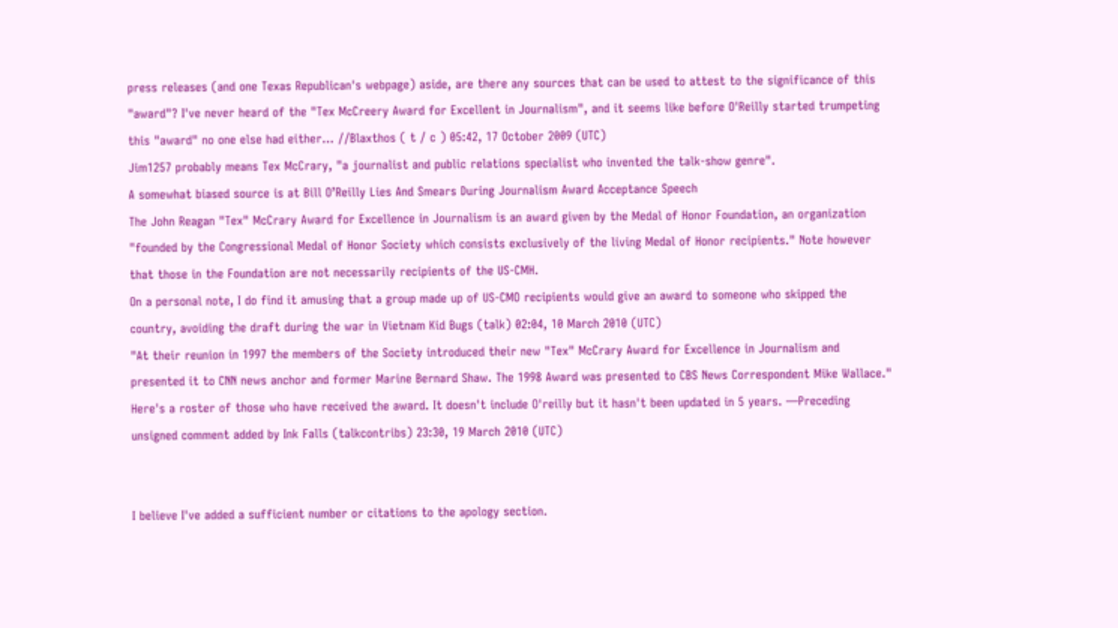press releases (and one Texas Republican's webpage) aside, are there any sources that can be used to attest to the significance of this "award"? I've never heard of the "Tex McCreery Award for Excellent in Journalism", and it seems like before O'Reilly started trumpeting this "award" no one else had either... //Blaxthos ( t / c ) 05:42, 17 October 2009 (UTC)
Jim1257 probably means Tex McCrary, "a journalist and public relations specialist who invented the talk-show genre".
A somewhat biased source is at Bill O’Reilly Lies And Smears During Journalism Award Acceptance Speech
The John Reagan "Tex" McCrary Award for Excellence in Journalism is an award given by the Medal of Honor Foundation, an organization "founded by the Congressional Medal of Honor Society which consists exclusively of the living Medal of Honor recipients." Note however that those in the Foundation are not necessarily recipients of the US-CMH.
On a personal note, I do find it amusing that a group made up of US-CMO recipients would give an award to someone who skipped the country, avoiding the draft during the war in Vietnam Kid Bugs (talk) 02:04, 10 March 2010 (UTC)
"At their reunion in 1997 the members of the Society introduced their new "Tex" McCrary Award for Excellence in Journalism and presented it to CNN news anchor and former Marine Bernard Shaw. The 1998 Award was presented to CBS News Correspondent Mike Wallace."
Here's a roster of those who have received the award. It doesn't include O'reilly but it hasn't been updated in 5 years. —Preceding unsigned comment added by Ink Falls (talkcontribs) 23:30, 19 March 2010 (UTC)


I believe I've added a sufficient number or citations to the apology section.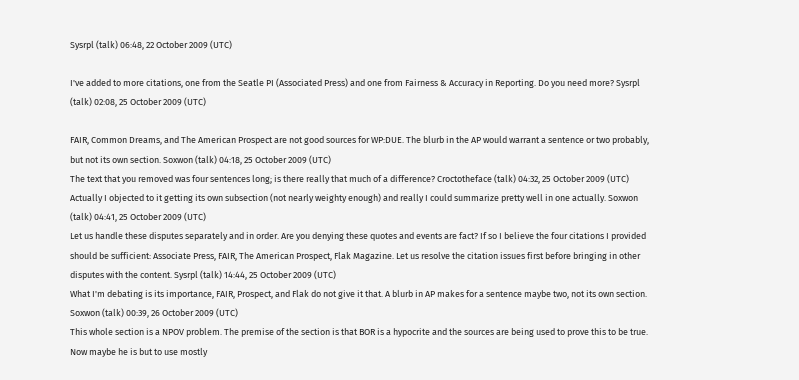Sysrpl (talk) 06:48, 22 October 2009 (UTC)

I've added to more citations, one from the Seatle PI (Associated Press) and one from Fairness & Accuracy in Reporting. Do you need more? Sysrpl (talk) 02:08, 25 October 2009 (UTC)

FAIR, Common Dreams, and The American Prospect are not good sources for WP:DUE. The blurb in the AP would warrant a sentence or two probably, but not its own section. Soxwon (talk) 04:18, 25 October 2009 (UTC)
The text that you removed was four sentences long; is there really that much of a difference? Croctotheface (talk) 04:32, 25 October 2009 (UTC)
Actually I objected to it getting its own subsection (not nearly weighty enough) and really I could summarize pretty well in one actually. Soxwon (talk) 04:41, 25 October 2009 (UTC)
Let us handle these disputes separately and in order. Are you denying these quotes and events are fact? If so I believe the four citations I provided should be sufficient: Associate Press, FAIR, The American Prospect, Flak Magazine. Let us resolve the citation issues first before bringing in other disputes with the content. Sysrpl (talk) 14:44, 25 October 2009 (UTC)
What I'm debating is its importance, FAIR, Prospect, and Flak do not give it that. A blurb in AP makes for a sentence maybe two, not its own section. Soxwon (talk) 00:39, 26 October 2009 (UTC)
This whole section is a NPOV problem. The premise of the section is that BOR is a hypocrite and the sources are being used to prove this to be true. Now maybe he is but to use mostly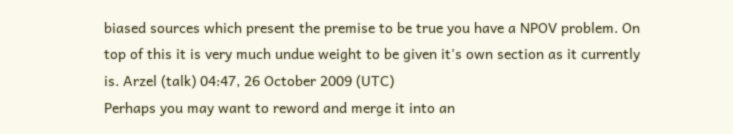biased sources which present the premise to be true you have a NPOV problem. On top of this it is very much undue weight to be given it's own section as it currently is. Arzel (talk) 04:47, 26 October 2009 (UTC)
Perhaps you may want to reword and merge it into an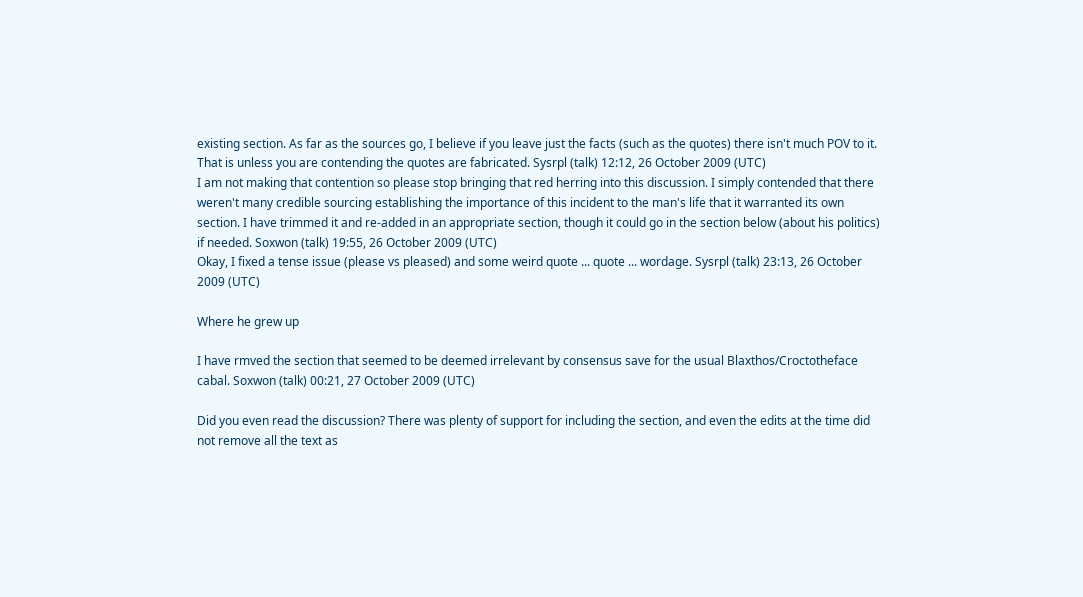existing section. As far as the sources go, I believe if you leave just the facts (such as the quotes) there isn't much POV to it. That is unless you are contending the quotes are fabricated. Sysrpl (talk) 12:12, 26 October 2009 (UTC)
I am not making that contention so please stop bringing that red herring into this discussion. I simply contended that there weren't many credible sourcing establishing the importance of this incident to the man's life that it warranted its own section. I have trimmed it and re-added in an appropriate section, though it could go in the section below (about his politics) if needed. Soxwon (talk) 19:55, 26 October 2009 (UTC)
Okay, I fixed a tense issue (please vs pleased) and some weird quote ... quote ... wordage. Sysrpl (talk) 23:13, 26 October 2009 (UTC)

Where he grew up

I have rmved the section that seemed to be deemed irrelevant by consensus save for the usual Blaxthos/Croctotheface cabal. Soxwon (talk) 00:21, 27 October 2009 (UTC)

Did you even read the discussion? There was plenty of support for including the section, and even the edits at the time did not remove all the text as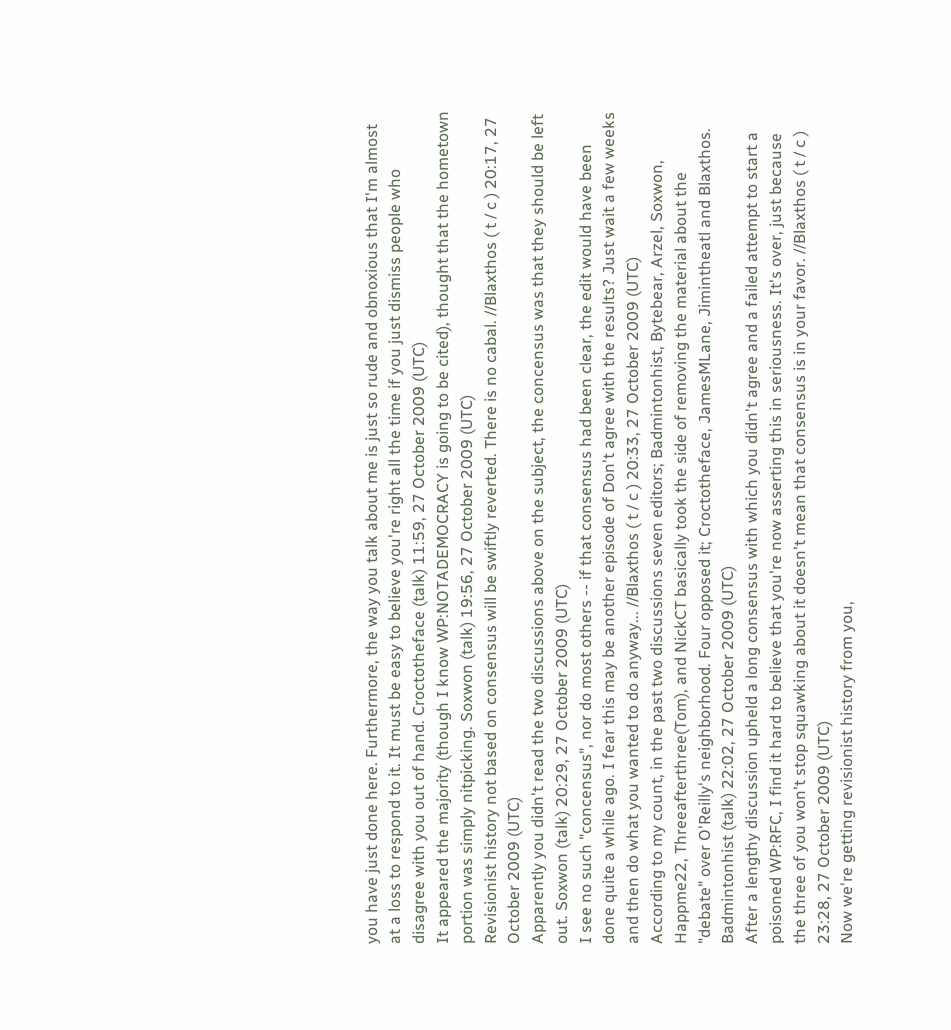you have just done here. Furthermore, the way you talk about me is just so rude and obnoxious that I'm almost at a loss to respond to it. It must be easy to believe you're right all the time if you just dismiss people who disagree with you out of hand. Croctotheface (talk) 11:59, 27 October 2009 (UTC)
It appeared the majority (though I know WP:NOTADEMOCRACY is going to be cited), thought that the hometown portion was simply nitpicking. Soxwon (talk) 19:56, 27 October 2009 (UTC)
Revisionist history not based on consensus will be swiftly reverted. There is no cabal. //Blaxthos ( t / c ) 20:17, 27 October 2009 (UTC)
Apparently you didn't read the two discussions above on the subject, the concensus was that they should be left out. Soxwon (talk) 20:29, 27 October 2009 (UTC)
I see no such "concensus", nor do most others -- if that consensus had been clear, the edit would have been done quite a while ago. I fear this may be another episode of Don't agree with the results? Just wait a few weeks and then do what you wanted to do anyway... //Blaxthos ( t / c ) 20:33, 27 October 2009 (UTC)
According to my count, in the past two discussions seven editors; Badmintonhist, Bytebear, Arzel, Soxwon, Happme22, Threeafterthree(Tom), and NickCT basically took the side of removing the material about the "debate" over O'Reilly's neighborhood. Four opposed it; Croctotheface, JamesMLane, Jimintheatl and Blaxthos. Badmintonhist (talk) 22:02, 27 October 2009 (UTC)
After a lengthy discussion upheld a long consensus with which you didn't agree and a failed attempt to start a poisoned WP:RFC, I find it hard to believe that you're now asserting this in seriousness. It's over, just because the three of you won't stop squawking about it doesn't mean that consensus is in your favor. //Blaxthos ( t / c ) 23:28, 27 October 2009 (UTC)
Now we're getting revisionist history from you,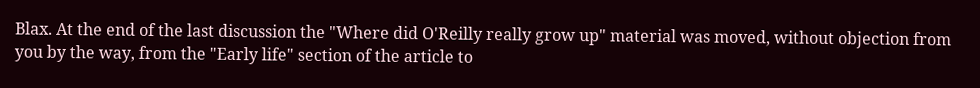Blax. At the end of the last discussion the "Where did O'Reilly really grow up" material was moved, without objection from you by the way, from the "Early life" section of the article to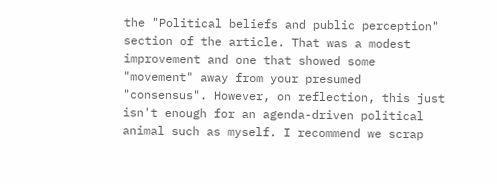the "Political beliefs and public perception" section of the article. That was a modest improvement and one that showed some "movement" away from your presumed "consensus". However, on reflection, this just isn't enough for an agenda-driven political animal such as myself. I recommend we scrap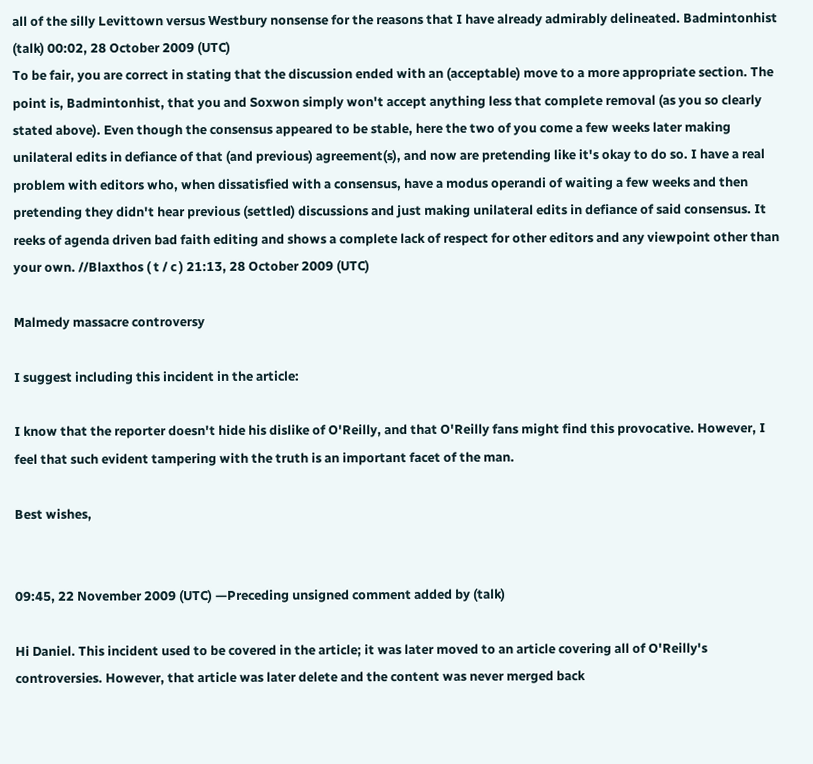all of the silly Levittown versus Westbury nonsense for the reasons that I have already admirably delineated. Badmintonhist (talk) 00:02, 28 October 2009 (UTC)
To be fair, you are correct in stating that the discussion ended with an (acceptable) move to a more appropriate section. The point is, Badmintonhist, that you and Soxwon simply won't accept anything less that complete removal (as you so clearly stated above). Even though the consensus appeared to be stable, here the two of you come a few weeks later making unilateral edits in defiance of that (and previous) agreement(s), and now are pretending like it's okay to do so. I have a real problem with editors who, when dissatisfied with a consensus, have a modus operandi of waiting a few weeks and then pretending they didn't hear previous (settled) discussions and just making unilateral edits in defiance of said consensus. It reeks of agenda driven bad faith editing and shows a complete lack of respect for other editors and any viewpoint other than your own. //Blaxthos ( t / c ) 21:13, 28 October 2009 (UTC)

Malmedy massacre controversy

I suggest including this incident in the article:

I know that the reporter doesn't hide his dislike of O'Reilly, and that O'Reilly fans might find this provocative. However, I feel that such evident tampering with the truth is an important facet of the man.

Best wishes,


09:45, 22 November 2009 (UTC) —Preceding unsigned comment added by (talk)

Hi Daniel. This incident used to be covered in the article; it was later moved to an article covering all of O'Reilly's controversies. However, that article was later delete and the content was never merged back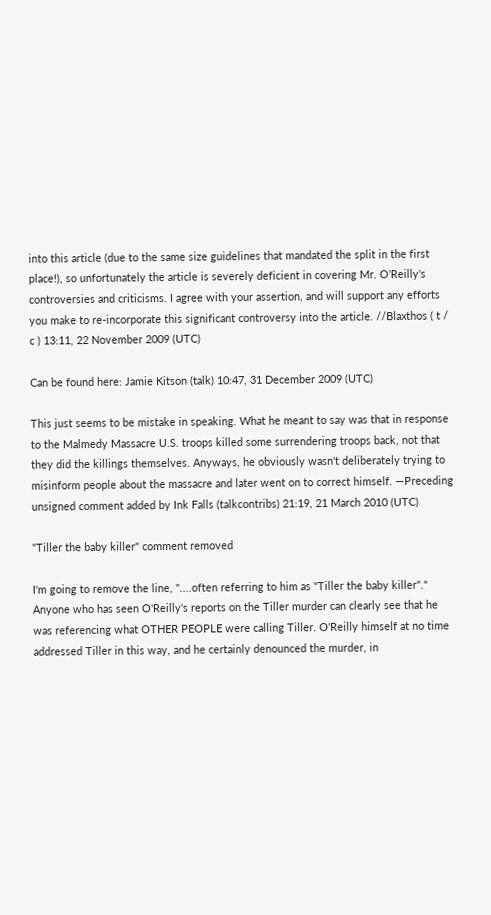into this article (due to the same size guidelines that mandated the split in the first place!), so unfortunately the article is severely deficient in covering Mr. O'Reilly's controversies and criticisms. I agree with your assertion, and will support any efforts you make to re-incorporate this significant controversy into the article. //Blaxthos ( t / c ) 13:11, 22 November 2009 (UTC)

Can be found here: Jamie Kitson (talk) 10:47, 31 December 2009 (UTC)

This just seems to be mistake in speaking. What he meant to say was that in response to the Malmedy Massacre U.S. troops killed some surrendering troops back, not that they did the killings themselves. Anyways, he obviously wasn't deliberately trying to misinform people about the massacre and later went on to correct himself. —Preceding unsigned comment added by Ink Falls (talkcontribs) 21:19, 21 March 2010 (UTC)

"Tiller the baby killer" comment removed

I'm going to remove the line, "....often referring to him as "Tiller the baby killer"." Anyone who has seen O'Reilly's reports on the Tiller murder can clearly see that he was referencing what OTHER PEOPLE were calling Tiller. O'Reilly himself at no time addressed Tiller in this way, and he certainly denounced the murder, in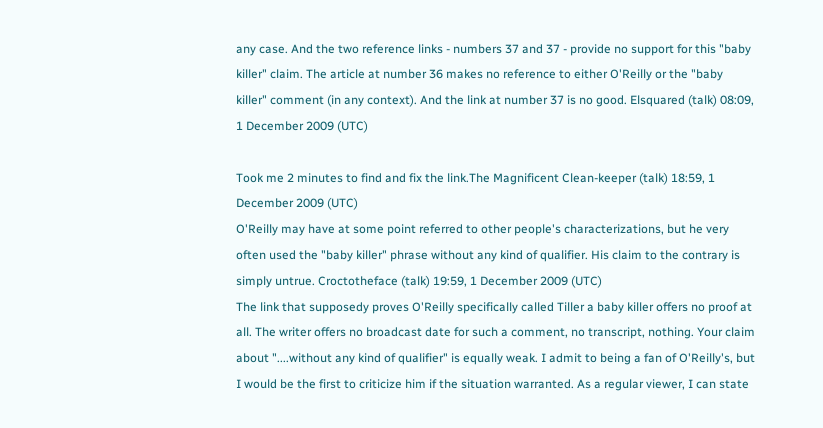any case. And the two reference links - numbers 37 and 37 - provide no support for this "baby killer" claim. The article at number 36 makes no reference to either O'Reilly or the "baby killer" comment (in any context). And the link at number 37 is no good. Elsquared (talk) 08:09, 1 December 2009 (UTC)

Took me 2 minutes to find and fix the link.The Magnificent Clean-keeper (talk) 18:59, 1 December 2009 (UTC)
O'Reilly may have at some point referred to other people's characterizations, but he very often used the "baby killer" phrase without any kind of qualifier. His claim to the contrary is simply untrue. Croctotheface (talk) 19:59, 1 December 2009 (UTC)
The link that supposedy proves O'Reilly specifically called Tiller a baby killer offers no proof at all. The writer offers no broadcast date for such a comment, no transcript, nothing. Your claim about "....without any kind of qualifier" is equally weak. I admit to being a fan of O'Reilly's, but I would be the first to criticize him if the situation warranted. As a regular viewer, I can state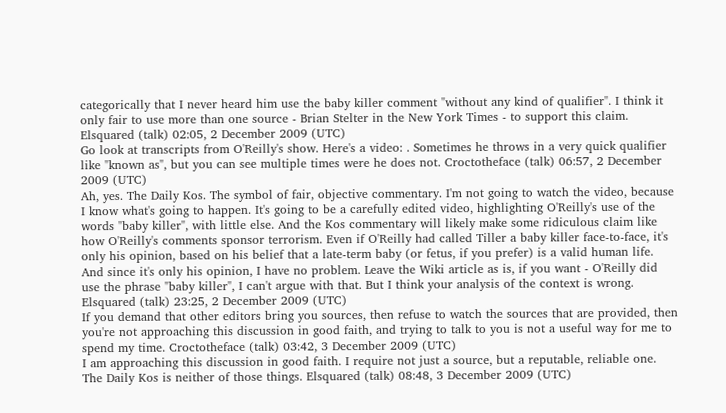categorically that I never heard him use the baby killer comment "without any kind of qualifier". I think it only fair to use more than one source - Brian Stelter in the New York Times - to support this claim. Elsquared (talk) 02:05, 2 December 2009 (UTC)
Go look at transcripts from O'Reilly's show. Here's a video: . Sometimes he throws in a very quick qualifier like "known as", but you can see multiple times were he does not. Croctotheface (talk) 06:57, 2 December 2009 (UTC)
Ah, yes. The Daily Kos. The symbol of fair, objective commentary. I'm not going to watch the video, because I know what's going to happen. It's going to be a carefully edited video, highlighting O'Reilly's use of the words "baby killer", with little else. And the Kos commentary will likely make some ridiculous claim like how O'Reilly's comments sponsor terrorism. Even if O'Reilly had called Tiller a baby killer face-to-face, it's only his opinion, based on his belief that a late-term baby (or fetus, if you prefer) is a valid human life. And since it's only his opinion, I have no problem. Leave the Wiki article as is, if you want - O'Reilly did use the phrase "baby killer", I can't argue with that. But I think your analysis of the context is wrong. Elsquared (talk) 23:25, 2 December 2009 (UTC)
If you demand that other editors bring you sources, then refuse to watch the sources that are provided, then you're not approaching this discussion in good faith, and trying to talk to you is not a useful way for me to spend my time. Croctotheface (talk) 03:42, 3 December 2009 (UTC)
I am approaching this discussion in good faith. I require not just a source, but a reputable, reliable one. The Daily Kos is neither of those things. Elsquared (talk) 08:48, 3 December 2009 (UTC)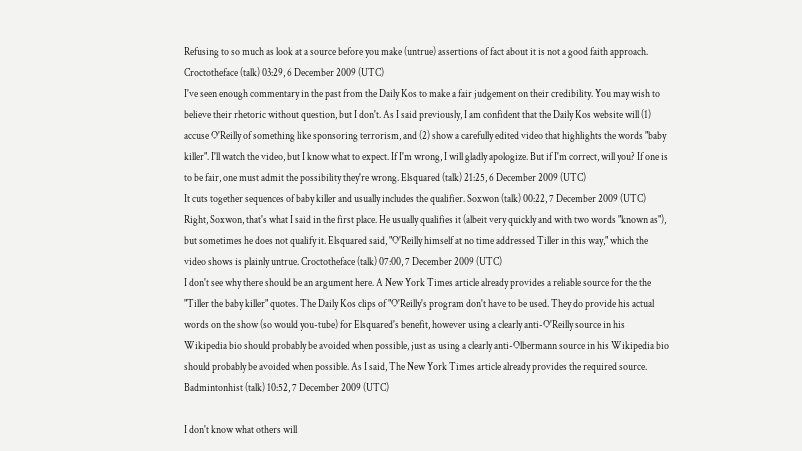Refusing to so much as look at a source before you make (untrue) assertions of fact about it is not a good faith approach. Croctotheface (talk) 03:29, 6 December 2009 (UTC)
I've seen enough commentary in the past from the Daily Kos to make a fair judgement on their credibility. You may wish to believe their rhetoric without question, but I don't. As I said previously, I am confident that the Daily Kos website will (1) accuse O'Reilly of something like sponsoring terrorism, and (2) show a carefully edited video that highlights the words "baby killer". I'll watch the video, but I know what to expect. If I'm wrong, I will gladly apologize. But if I'm correct, will you? If one is to be fair, one must admit the possibility they're wrong. Elsquared (talk) 21:25, 6 December 2009 (UTC)
It cuts together sequences of baby killer and usually includes the qualifier. Soxwon (talk) 00:22, 7 December 2009 (UTC)
Right, Soxwon, that's what I said in the first place. He usually qualifies it (albeit very quickly and with two words "known as"), but sometimes he does not qualify it. Elsquared said, "O'Reilly himself at no time addressed Tiller in this way," which the video shows is plainly untrue. Croctotheface (talk) 07:00, 7 December 2009 (UTC)
I don't see why there should be an argument here. A New York Times article already provides a reliable source for the the "Tiller the baby killer" quotes. The Daily Kos clips of "O'Reilly's program don't have to be used. They do provide his actual words on the show (so would you-tube) for Elsquared's benefit, however using a clearly anti-O'Reilly source in his Wikipedia bio should probably be avoided when possible, just as using a clearly anti-Olbermann source in his Wikipedia bio should probably be avoided when possible. As I said, The New York Times article already provides the required source. Badmintonhist (talk) 10:52, 7 December 2009 (UTC)

I don't know what others will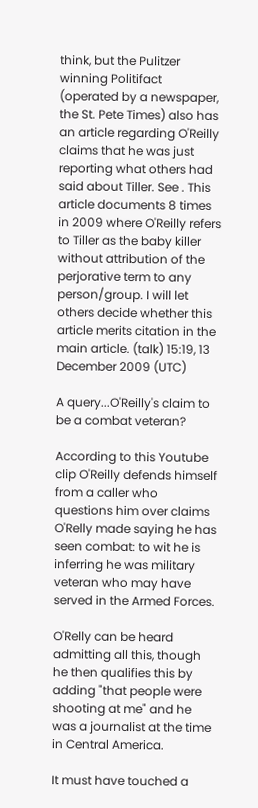think, but the Pulitzer winning Politifact (operated by a newspaper, the St. Pete Times) also has an article regarding O'Reilly claims that he was just reporting what others had said about Tiller. See . This article documents 8 times in 2009 where O'Reilly refers to Tiller as the baby killer without attribution of the perjorative term to any person/group. I will let others decide whether this article merits citation in the main article. (talk) 15:19, 13 December 2009 (UTC)

A query...O'Reilly's claim to be a combat veteran?

According to this Youtube clip O'Reilly defends himself from a caller who questions him over claims O'Relly made saying he has seen combat: to wit he is inferring he was military veteran who may have served in the Armed Forces.

O'Relly can be heard admitting all this, though he then qualifies this by adding "that people were shooting at me" and he was a journalist at the time in Central America.

It must have touched a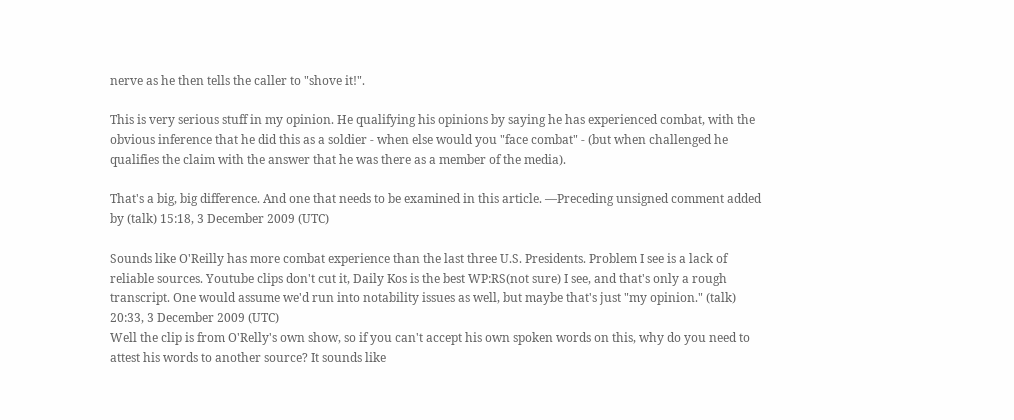nerve as he then tells the caller to "shove it!".

This is very serious stuff in my opinion. He qualifying his opinions by saying he has experienced combat, with the obvious inference that he did this as a soldier - when else would you "face combat" - (but when challenged he qualifies the claim with the answer that he was there as a member of the media).

That's a big, big difference. And one that needs to be examined in this article. —Preceding unsigned comment added by (talk) 15:18, 3 December 2009 (UTC)

Sounds like O'Reilly has more combat experience than the last three U.S. Presidents. Problem I see is a lack of reliable sources. Youtube clips don't cut it, Daily Kos is the best WP:RS(not sure) I see, and that's only a rough transcript. One would assume we'd run into notability issues as well, but maybe that's just "my opinion." (talk) 20:33, 3 December 2009 (UTC)
Well the clip is from O'Relly's own show, so if you can't accept his own spoken words on this, why do you need to attest his words to another source? It sounds like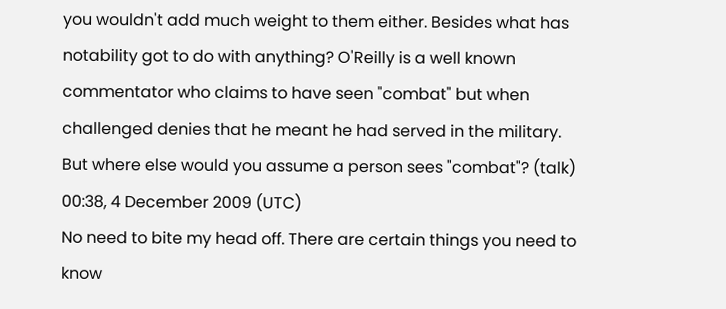you wouldn't add much weight to them either. Besides what has notability got to do with anything? O'Reilly is a well known commentator who claims to have seen "combat" but when challenged denies that he meant he had served in the military. But where else would you assume a person sees "combat"? (talk) 00:38, 4 December 2009 (UTC)
No need to bite my head off. There are certain things you need to know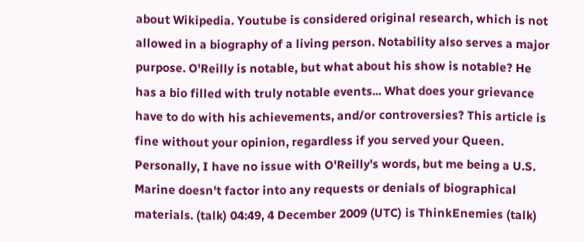about Wikipedia. Youtube is considered original research, which is not allowed in a biography of a living person. Notability also serves a major purpose. O'Reilly is notable, but what about his show is notable? He has a bio filled with truly notable events... What does your grievance have to do with his achievements, and/or controversies? This article is fine without your opinion, regardless if you served your Queen. Personally, I have no issue with O'Reilly's words, but me being a U.S. Marine doesn't factor into any requests or denials of biographical materials. (talk) 04:49, 4 December 2009 (UTC) is ThinkEnemies (talk)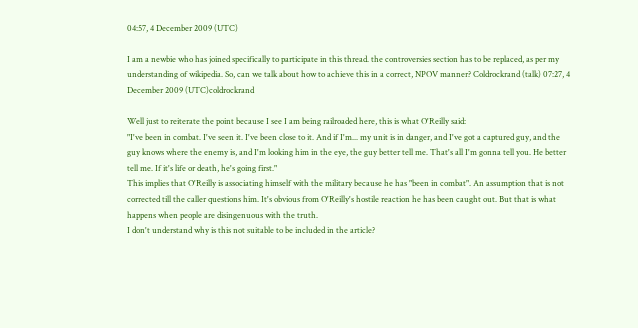04:57, 4 December 2009 (UTC)

I am a newbie who has joined specifically to participate in this thread. the controversies section has to be replaced, as per my understanding of wikipedia. So, can we talk about how to achieve this in a correct, NPOV manner? Coldrockrand (talk) 07:27, 4 December 2009 (UTC)coldrockrand

Well just to reiterate the point because I see I am being railroaded here, this is what O'Reilly said:
"I've been in combat. I've seen it. I've been close to it. And if I'm... my unit is in danger, and I've got a captured guy, and the guy knows where the enemy is, and I'm looking him in the eye, the guy better tell me. That's all I'm gonna tell you. He better tell me. If it's life or death, he's going first."
This implies that O'Reilly is associating himself with the military because he has "been in combat". An assumption that is not corrected till the caller questions him. It's obvious from O'Reilly's hostile reaction he has been caught out. But that is what happens when people are disingenuous with the truth.
I don't understand why is this not suitable to be included in the article?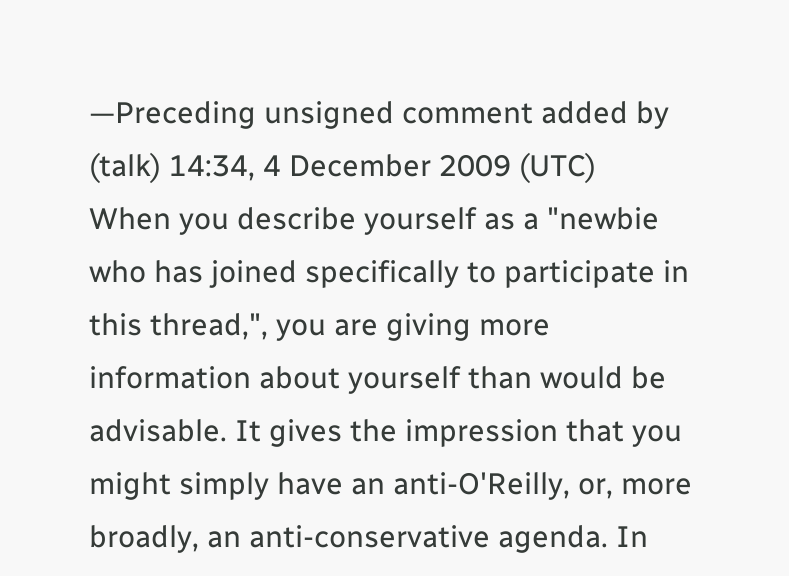—Preceding unsigned comment added by (talk) 14:34, 4 December 2009 (UTC)
When you describe yourself as a "newbie who has joined specifically to participate in this thread,", you are giving more information about yourself than would be advisable. It gives the impression that you might simply have an anti-O'Reilly, or, more broadly, an anti-conservative agenda. In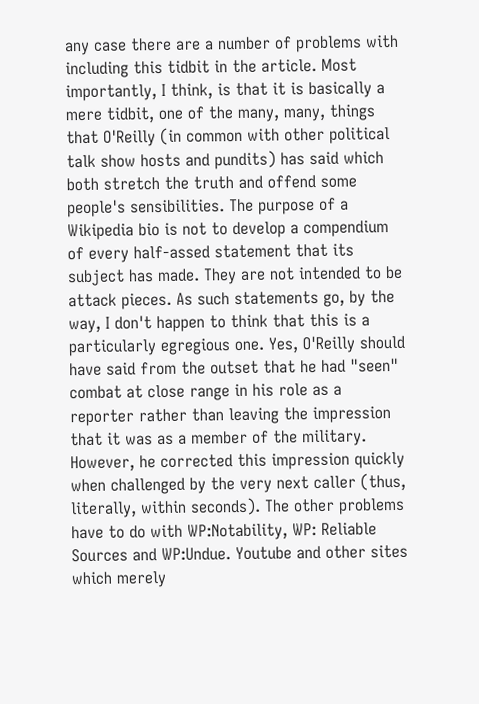any case there are a number of problems with including this tidbit in the article. Most importantly, I think, is that it is basically a mere tidbit, one of the many, many, things that O'Reilly (in common with other political talk show hosts and pundits) has said which both stretch the truth and offend some people's sensibilities. The purpose of a Wikipedia bio is not to develop a compendium of every half-assed statement that its subject has made. They are not intended to be attack pieces. As such statements go, by the way, I don't happen to think that this is a particularly egregious one. Yes, O'Reilly should have said from the outset that he had "seen" combat at close range in his role as a reporter rather than leaving the impression that it was as a member of the military. However, he corrected this impression quickly when challenged by the very next caller (thus, literally, within seconds). The other problems have to do with WP:Notability, WP: Reliable Sources and WP:Undue. Youtube and other sites which merely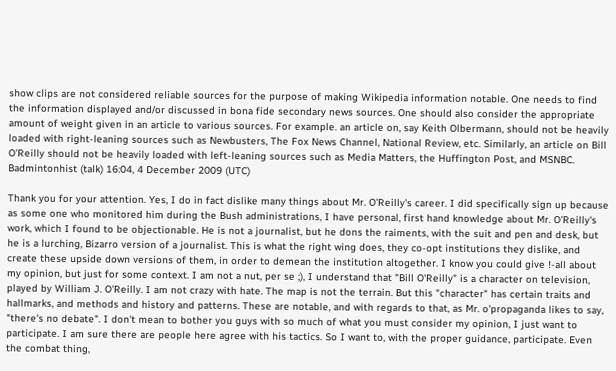show clips are not considered reliable sources for the purpose of making Wikipedia information notable. One needs to find the information displayed and/or discussed in bona fide secondary news sources. One should also consider the appropriate amount of weight given in an article to various sources. For example. an article on, say Keith Olbermann, should not be heavily loaded with right-leaning sources such as Newbusters, The Fox News Channel, National Review, etc. Similarly, an article on Bill O'Reilly should not be heavily loaded with left-leaning sources such as Media Matters, the Huffington Post, and MSNBC. Badmintonhist (talk) 16:04, 4 December 2009 (UTC)

Thank you for your attention. Yes, I do in fact dislike many things about Mr. O'Reilly's career. I did specifically sign up because as some one who monitored him during the Bush administrations, I have personal, first hand knowledge about Mr. O'Reilly's work, which I found to be objectionable. He is not a journalist, but he dons the raiments, with the suit and pen and desk, but he is a lurching, Bizarro version of a journalist. This is what the right wing does, they co-opt institutions they dislike, and create these upside down versions of them, in order to demean the institution altogether. I know you could give !-all about my opinion, but just for some context. I am not a nut, per se ;), I understand that "Bill O'Reilly" is a character on television, played by William J. O'Reilly. I am not crazy with hate. The map is not the terrain. But this "character" has certain traits and hallmarks, and methods and history and patterns. These are notable, and with regards to that, as Mr. o'propaganda likes to say, "there's no debate". I don't mean to bother you guys with so much of what you must consider my opinion, I just want to participate. I am sure there are people here agree with his tactics. So I want to, with the proper guidance, participate. Even the combat thing,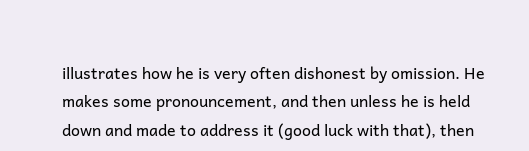illustrates how he is very often dishonest by omission. He makes some pronouncement, and then unless he is held down and made to address it (good luck with that), then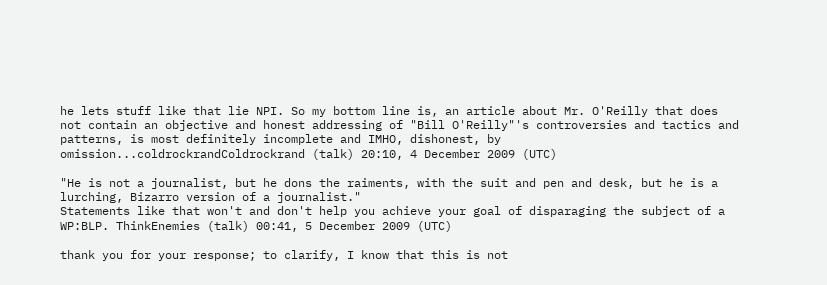he lets stuff like that lie NPI. So my bottom line is, an article about Mr. O'Reilly that does not contain an objective and honest addressing of "Bill O'Reilly"'s controversies and tactics and patterns, is most definitely incomplete and IMHO, dishonest, by omission...coldrockrandColdrockrand (talk) 20:10, 4 December 2009 (UTC)

"He is not a journalist, but he dons the raiments, with the suit and pen and desk, but he is a lurching, Bizarro version of a journalist."
Statements like that won't and don't help you achieve your goal of disparaging the subject of a WP:BLP. ThinkEnemies (talk) 00:41, 5 December 2009 (UTC)

thank you for your response; to clarify, I know that this is not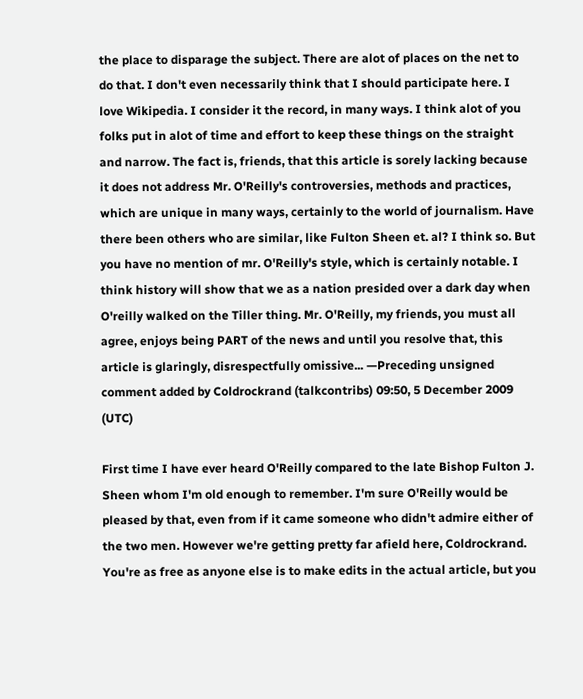the place to disparage the subject. There are alot of places on the net to do that. I don't even necessarily think that I should participate here. I love Wikipedia. I consider it the record, in many ways. I think alot of you folks put in alot of time and effort to keep these things on the straight and narrow. The fact is, friends, that this article is sorely lacking because it does not address Mr. O'Reilly's controversies, methods and practices, which are unique in many ways, certainly to the world of journalism. Have there been others who are similar, like Fulton Sheen et. al? I think so. But you have no mention of mr. O'Reilly's style, which is certainly notable. I think history will show that we as a nation presided over a dark day when O'reilly walked on the Tiller thing. Mr. O'Reilly, my friends, you must all agree, enjoys being PART of the news and until you resolve that, this article is glaringly, disrespectfully omissive... —Preceding unsigned comment added by Coldrockrand (talkcontribs) 09:50, 5 December 2009 (UTC)

First time I have ever heard O'Reilly compared to the late Bishop Fulton J. Sheen whom I'm old enough to remember. I'm sure O'Reilly would be pleased by that, even from if it came someone who didn't admire either of the two men. However we're getting pretty far afield here, Coldrockrand. You're as free as anyone else is to make edits in the actual article, but you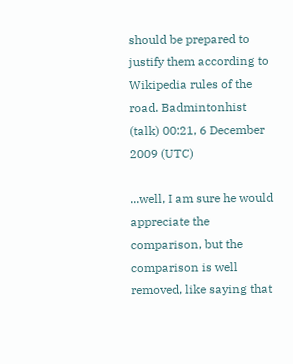should be prepared to justify them according to Wikipedia rules of the road. Badmintonhist (talk) 00:21, 6 December 2009 (UTC)

...well, I am sure he would appreciate the comparison, but the comparison is well removed, like saying that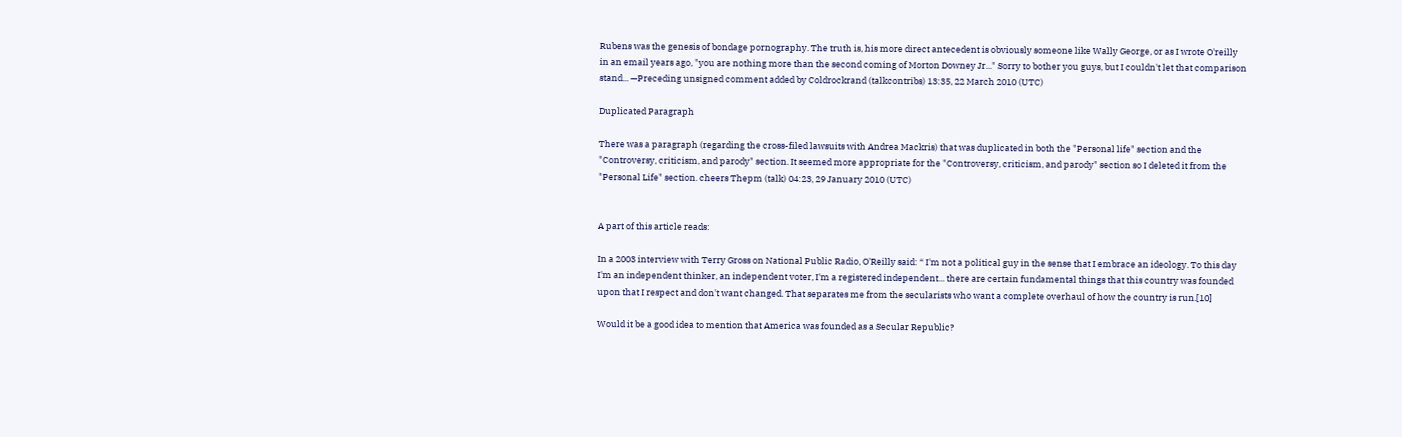Rubens was the genesis of bondage pornography. The truth is, his more direct antecedent is obviously someone like Wally George, or as I wrote O'reilly in an email years ago, "you are nothing more than the second coming of Morton Downey Jr..." Sorry to bother you guys, but I couldn't let that comparison stand... —Preceding unsigned comment added by Coldrockrand (talkcontribs) 13:35, 22 March 2010 (UTC)

Duplicated Paragraph

There was a paragraph (regarding the cross-filed lawsuits with Andrea Mackris) that was duplicated in both the "Personal life" section and the "Controversy, criticism, and parody" section. It seemed more appropriate for the "Controversy, criticism, and parody" section so I deleted it from the "Personal Life" section. cheers Thepm (talk) 04:23, 29 January 2010 (UTC)


A part of this article reads:

In a 2003 interview with Terry Gross on National Public Radio, O'Reilly said: “ I'm not a political guy in the sense that I embrace an ideology. To this day I'm an independent thinker, an independent voter, I'm a registered independent... there are certain fundamental things that this country was founded upon that I respect and don't want changed. That separates me from the secularists who want a complete overhaul of how the country is run.[10]

Would it be a good idea to mention that America was founded as a Secular Republic?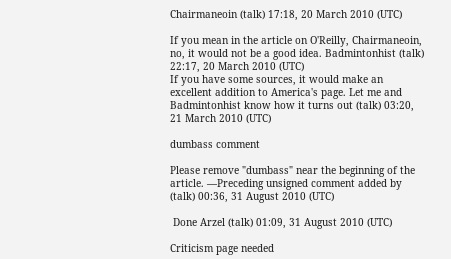Chairmaneoin (talk) 17:18, 20 March 2010 (UTC)

If you mean in the article on O'Reilly, Chairmaneoin, no, it would not be a good idea. Badmintonhist (talk) 22:17, 20 March 2010 (UTC)
If you have some sources, it would make an excellent addition to America's page. Let me and Badmintonhist know how it turns out (talk) 03:20, 21 March 2010 (UTC)

dumbass comment

Please remove "dumbass" near the beginning of the article. —Preceding unsigned comment added by (talk) 00:36, 31 August 2010 (UTC)

 Done Arzel (talk) 01:09, 31 August 2010 (UTC)

Criticism page needed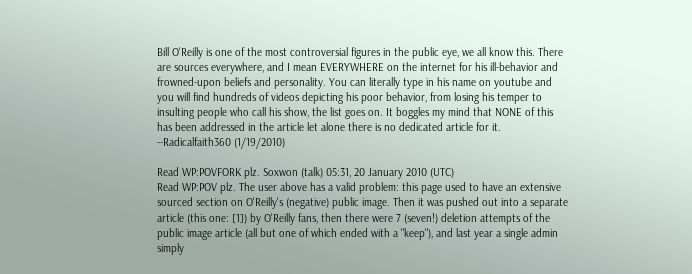Bill O'Reilly is one of the most controversial figures in the public eye, we all know this. There are sources everywhere, and I mean EVERYWHERE on the internet for his ill-behavior and frowned-upon beliefs and personality. You can literally type in his name on youtube and you will find hundreds of videos depicting his poor behavior, from losing his temper to insulting people who call his show, the list goes on. It boggles my mind that NONE of this has been addressed in the article let alone there is no dedicated article for it. --Radicalfaith360 (1/19/2010)

Read WP:POVFORK plz. Soxwon (talk) 05:31, 20 January 2010 (UTC)
Read WP:POV plz. The user above has a valid problem: this page used to have an extensive sourced section on O'Reilly's (negative) public image. Then it was pushed out into a separate article (this one: [1]) by O'Reilly fans, then there were 7 (seven!) deletion attempts of the public image article (all but one of which ended with a "keep"), and last year a single admin simply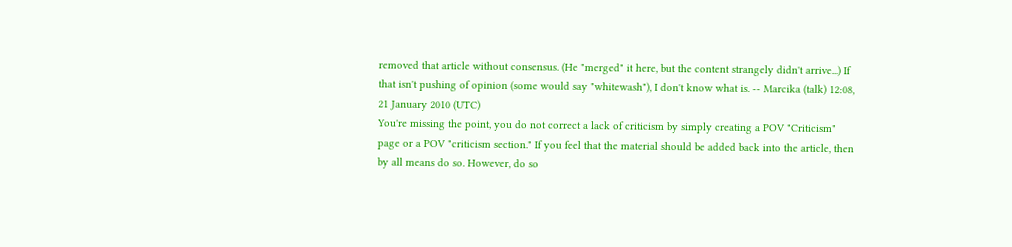removed that article without consensus. (He "merged" it here, but the content strangely didn't arrive...) If that isn't pushing of opinion (some would say "whitewash"), I don't know what is. -- Marcika (talk) 12:08, 21 January 2010 (UTC)
You're missing the point, you do not correct a lack of criticism by simply creating a POV "Criticism" page or a POV "criticism section." If you feel that the material should be added back into the article, then by all means do so. However, do so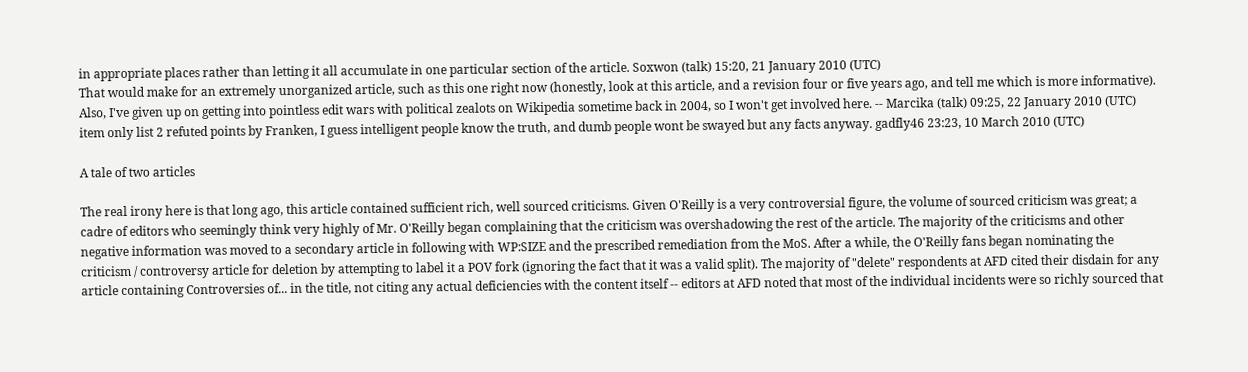in appropriate places rather than letting it all accumulate in one particular section of the article. Soxwon (talk) 15:20, 21 January 2010 (UTC)
That would make for an extremely unorganized article, such as this one right now (honestly, look at this article, and a revision four or five years ago, and tell me which is more informative). Also, I've given up on getting into pointless edit wars with political zealots on Wikipedia sometime back in 2004, so I won't get involved here. -- Marcika (talk) 09:25, 22 January 2010 (UTC)
item only list 2 refuted points by Franken, I guess intelligent people know the truth, and dumb people wont be swayed but any facts anyway. gadfly46 23:23, 10 March 2010 (UTC)

A tale of two articles

The real irony here is that long ago, this article contained sufficient rich, well sourced criticisms. Given O'Reilly is a very controversial figure, the volume of sourced criticism was great; a cadre of editors who seemingly think very highly of Mr. O'Reilly began complaining that the criticism was overshadowing the rest of the article. The majority of the criticisms and other negative information was moved to a secondary article in following with WP:SIZE and the prescribed remediation from the MoS. After a while, the O'Reilly fans began nominating the criticism / controversy article for deletion by attempting to label it a POV fork (ignoring the fact that it was a valid split). The majority of "delete" respondents at AFD cited their disdain for any article containing Controversies of... in the title, not citing any actual deficiencies with the content itself -- editors at AFD noted that most of the individual incidents were so richly sourced that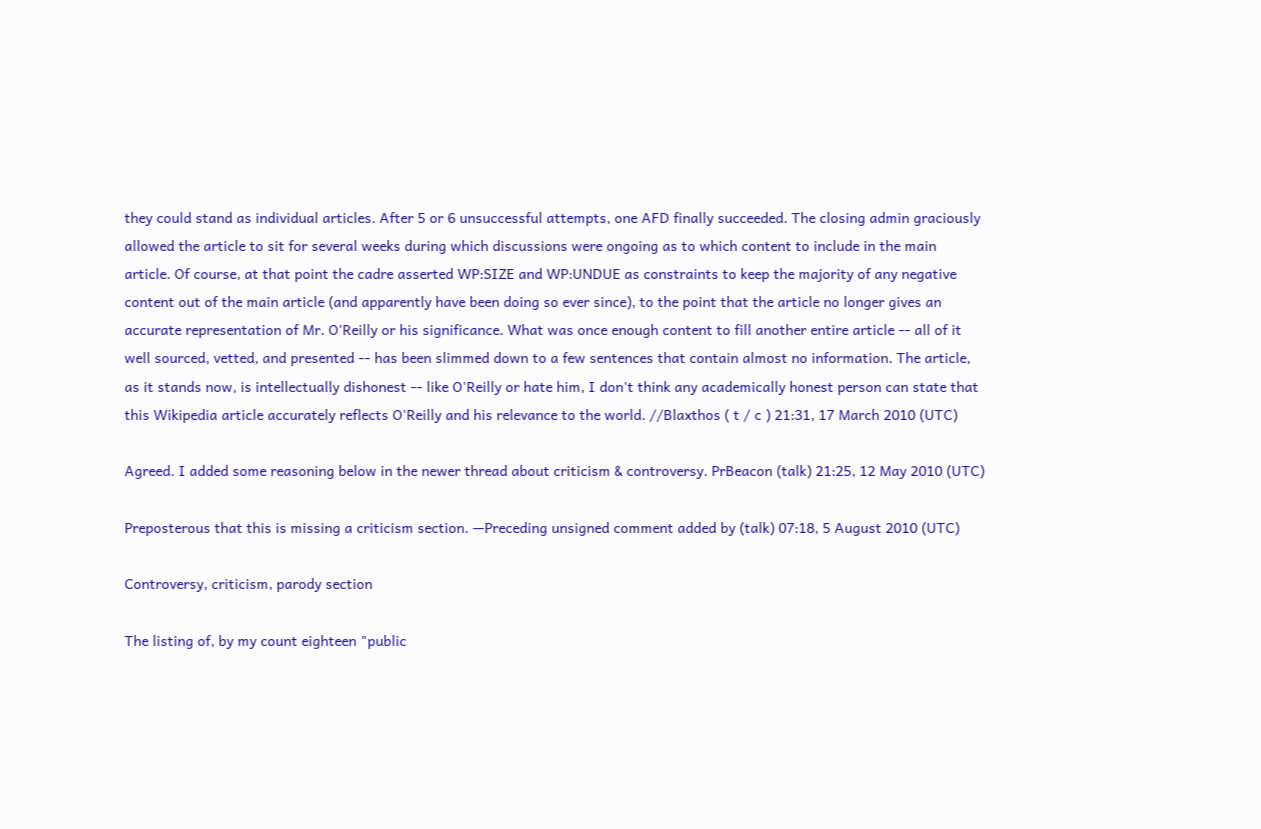they could stand as individual articles. After 5 or 6 unsuccessful attempts, one AFD finally succeeded. The closing admin graciously allowed the article to sit for several weeks during which discussions were ongoing as to which content to include in the main article. Of course, at that point the cadre asserted WP:SIZE and WP:UNDUE as constraints to keep the majority of any negative content out of the main article (and apparently have been doing so ever since), to the point that the article no longer gives an accurate representation of Mr. O'Reilly or his significance. What was once enough content to fill another entire article -- all of it well sourced, vetted, and presented -- has been slimmed down to a few sentences that contain almost no information. The article, as it stands now, is intellectually dishonest -- like O'Reilly or hate him, I don't think any academically honest person can state that this Wikipedia article accurately reflects O'Reilly and his relevance to the world. //Blaxthos ( t / c ) 21:31, 17 March 2010 (UTC)

Agreed. I added some reasoning below in the newer thread about criticism & controversy. PrBeacon (talk) 21:25, 12 May 2010 (UTC)

Preposterous that this is missing a criticism section. —Preceding unsigned comment added by (talk) 07:18, 5 August 2010 (UTC)

Controversy, criticism, parody section

The listing of, by my count eighteen "public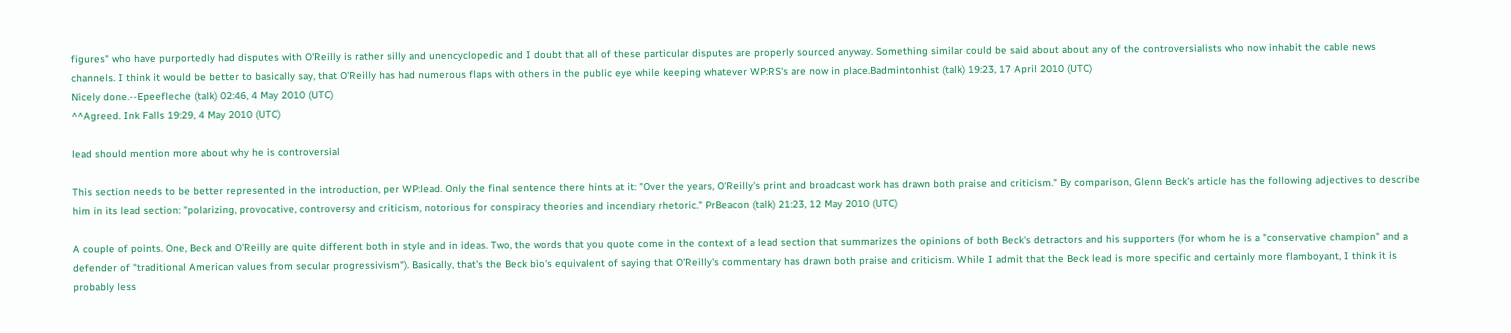figures" who have purportedly had disputes with O'Reilly is rather silly and unencyclopedic and I doubt that all of these particular disputes are properly sourced anyway. Something similar could be said about about any of the controversialists who now inhabit the cable news channels. I think it would be better to basically say, that O'Reilly has had numerous flaps with others in the public eye while keeping whatever WP:RS's are now in place.Badmintonhist (talk) 19:23, 17 April 2010 (UTC)
Nicely done.--Epeefleche (talk) 02:46, 4 May 2010 (UTC)
^^Agreed. Ink Falls 19:29, 4 May 2010 (UTC)

lead should mention more about why he is controversial

This section needs to be better represented in the introduction, per WP:lead. Only the final sentence there hints at it: "Over the years, O'Reilly's print and broadcast work has drawn both praise and criticism." By comparison, Glenn Beck's article has the following adjectives to describe him in its lead section: "polarizing, provocative, controversy and criticism, notorious for conspiracy theories and incendiary rhetoric." PrBeacon (talk) 21:23, 12 May 2010 (UTC)

A couple of points. One, Beck and O'Reilly are quite different both in style and in ideas. Two, the words that you quote come in the context of a lead section that summarizes the opinions of both Beck's detractors and his supporters (for whom he is a "conservative champion" and a defender of "traditional American values from secular progressivism"). Basically, that's the Beck bio's equivalent of saying that O'Reilly's commentary has drawn both praise and criticism. While I admit that the Beck lead is more specific and certainly more flamboyant, I think it is probably less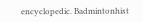encyclopedic. Badmintonhist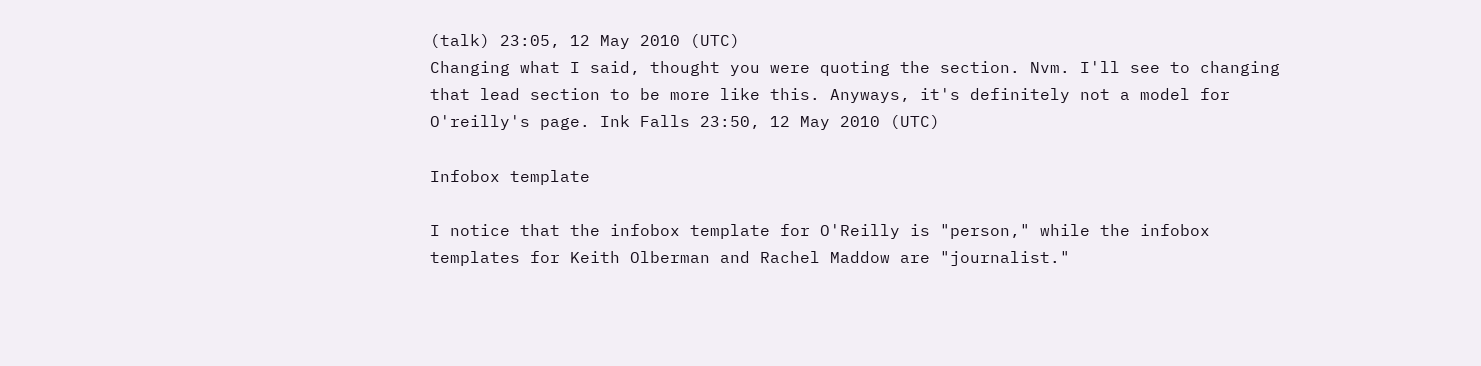(talk) 23:05, 12 May 2010 (UTC)
Changing what I said, thought you were quoting the section. Nvm. I'll see to changing that lead section to be more like this. Anyways, it's definitely not a model for O'reilly's page. Ink Falls 23:50, 12 May 2010 (UTC)

Infobox template

I notice that the infobox template for O'Reilly is "person," while the infobox templates for Keith Olberman and Rachel Maddow are "journalist."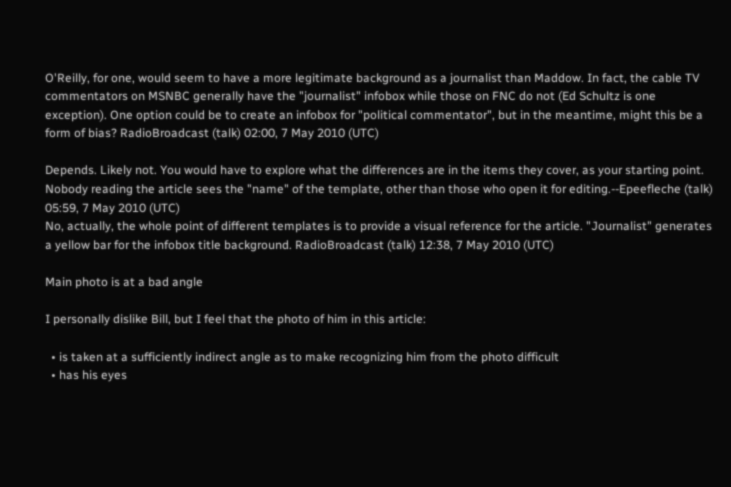O'Reilly, for one, would seem to have a more legitimate background as a journalist than Maddow. In fact, the cable TV commentators on MSNBC generally have the "journalist" infobox while those on FNC do not (Ed Schultz is one exception). One option could be to create an infobox for "political commentator", but in the meantime, might this be a form of bias? RadioBroadcast (talk) 02:00, 7 May 2010 (UTC)

Depends. Likely not. You would have to explore what the differences are in the items they cover, as your starting point. Nobody reading the article sees the "name" of the template, other than those who open it for editing.--Epeefleche (talk) 05:59, 7 May 2010 (UTC)
No, actually, the whole point of different templates is to provide a visual reference for the article. "Journalist" generates a yellow bar for the infobox title background. RadioBroadcast (talk) 12:38, 7 May 2010 (UTC)

Main photo is at a bad angle

I personally dislike Bill, but I feel that the photo of him in this article:

  • is taken at a sufficiently indirect angle as to make recognizing him from the photo difficult
  • has his eyes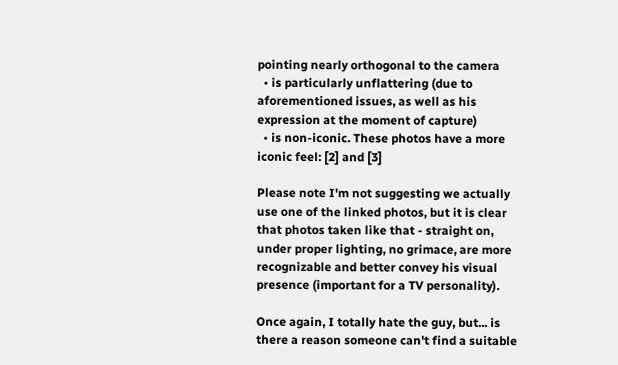pointing nearly orthogonal to the camera
  • is particularly unflattering (due to aforementioned issues, as well as his expression at the moment of capture)
  • is non-iconic. These photos have a more iconic feel: [2] and [3]

Please note I'm not suggesting we actually use one of the linked photos, but it is clear that photos taken like that - straight on, under proper lighting, no grimace, are more recognizable and better convey his visual presence (important for a TV personality).

Once again, I totally hate the guy, but... is there a reason someone can't find a suitable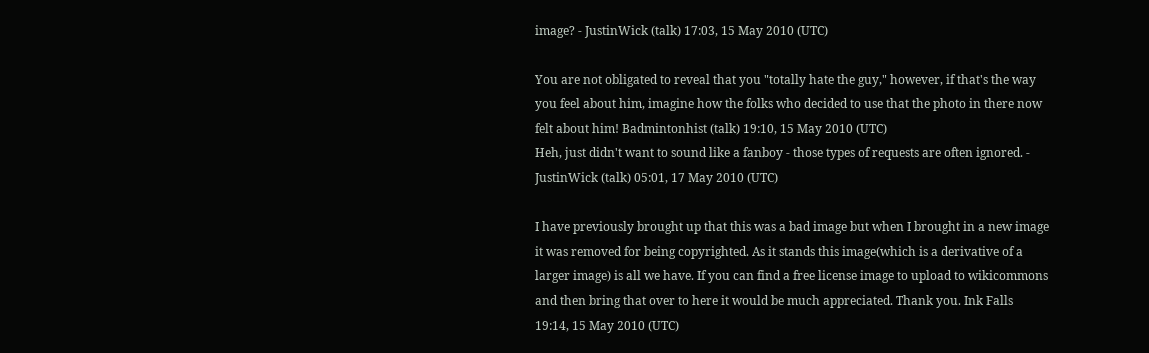image? - JustinWick (talk) 17:03, 15 May 2010 (UTC)

You are not obligated to reveal that you "totally hate the guy," however, if that's the way you feel about him, imagine how the folks who decided to use that the photo in there now felt about him! Badmintonhist (talk) 19:10, 15 May 2010 (UTC)
Heh, just didn't want to sound like a fanboy - those types of requests are often ignored. - JustinWick (talk) 05:01, 17 May 2010 (UTC)

I have previously brought up that this was a bad image but when I brought in a new image it was removed for being copyrighted. As it stands this image(which is a derivative of a larger image) is all we have. If you can find a free license image to upload to wikicommons and then bring that over to here it would be much appreciated. Thank you. Ink Falls 19:14, 15 May 2010 (UTC)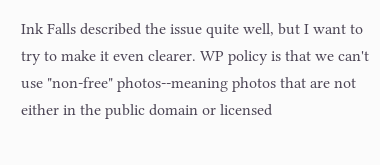Ink Falls described the issue quite well, but I want to try to make it even clearer. WP policy is that we can't use "non-free" photos--meaning photos that are not either in the public domain or licensed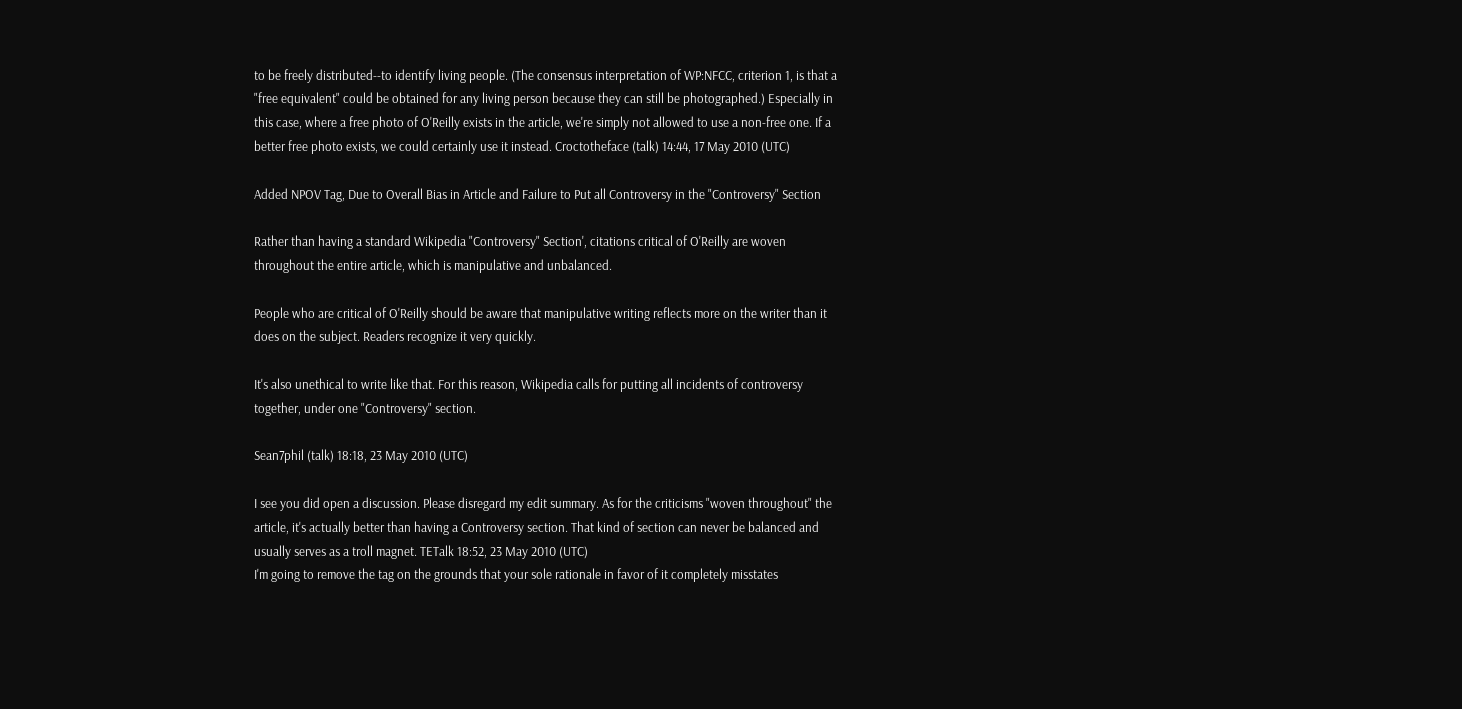to be freely distributed--to identify living people. (The consensus interpretation of WP:NFCC, criterion 1, is that a "free equivalent" could be obtained for any living person because they can still be photographed.) Especially in this case, where a free photo of O'Reilly exists in the article, we're simply not allowed to use a non-free one. If a better free photo exists, we could certainly use it instead. Croctotheface (talk) 14:44, 17 May 2010 (UTC)

Added NPOV Tag, Due to Overall Bias in Article and Failure to Put all Controversy in the "Controversy" Section

Rather than having a standard Wikipedia "Controversy" Section', citations critical of O'Reilly are woven throughout the entire article, which is manipulative and unbalanced.

People who are critical of O'Reilly should be aware that manipulative writing reflects more on the writer than it does on the subject. Readers recognize it very quickly.

It's also unethical to write like that. For this reason, Wikipedia calls for putting all incidents of controversy together, under one "Controversy" section.

Sean7phil (talk) 18:18, 23 May 2010 (UTC)

I see you did open a discussion. Please disregard my edit summary. As for the criticisms "woven throughout" the article, it's actually better than having a Controversy section. That kind of section can never be balanced and usually serves as a troll magnet. TETalk 18:52, 23 May 2010 (UTC)
I'm going to remove the tag on the grounds that your sole rationale in favor of it completely misstates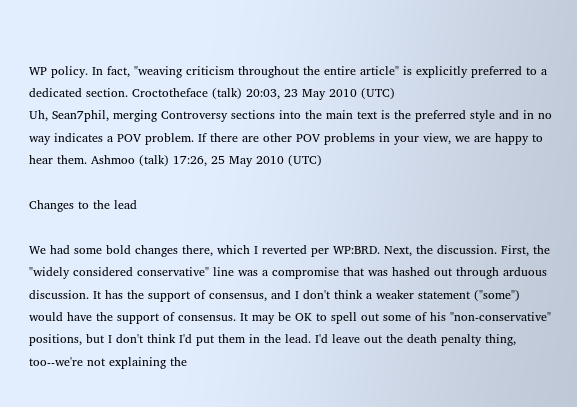WP policy. In fact, "weaving criticism throughout the entire article" is explicitly preferred to a dedicated section. Croctotheface (talk) 20:03, 23 May 2010 (UTC)
Uh, Sean7phil, merging Controversy sections into the main text is the preferred style and in no way indicates a POV problem. If there are other POV problems in your view, we are happy to hear them. Ashmoo (talk) 17:26, 25 May 2010 (UTC)

Changes to the lead

We had some bold changes there, which I reverted per WP:BRD. Next, the discussion. First, the "widely considered conservative" line was a compromise that was hashed out through arduous discussion. It has the support of consensus, and I don't think a weaker statement ("some") would have the support of consensus. It may be OK to spell out some of his "non-conservative" positions, but I don't think I'd put them in the lead. I'd leave out the death penalty thing, too--we're not explaining the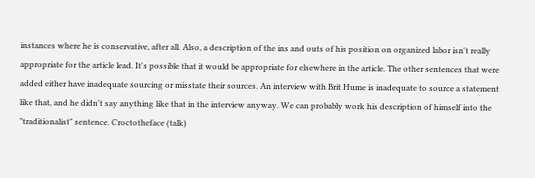instances where he is conservative, after all. Also, a description of the ins and outs of his position on organized labor isn't really appropriate for the article lead. It's possible that it would be appropriate for elsewhere in the article. The other sentences that were added either have inadequate sourcing or misstate their sources. An interview with Brit Hume is inadequate to source a statement like that, and he didn't say anything like that in the interview anyway. We can probably work his description of himself into the "traditionalist" sentence. Croctotheface (talk)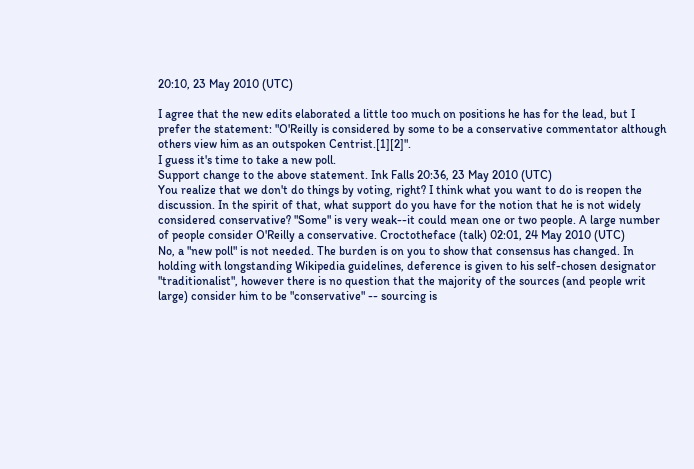20:10, 23 May 2010 (UTC)

I agree that the new edits elaborated a little too much on positions he has for the lead, but I prefer the statement: "O'Reilly is considered by some to be a conservative commentator although others view him as an outspoken Centrist.[1][2]".
I guess it's time to take a new poll.
Support change to the above statement. Ink Falls 20:36, 23 May 2010 (UTC)
You realize that we don't do things by voting, right? I think what you want to do is reopen the discussion. In the spirit of that, what support do you have for the notion that he is not widely considered conservative? "Some" is very weak--it could mean one or two people. A large number of people consider O'Reilly a conservative. Croctotheface (talk) 02:01, 24 May 2010 (UTC)
No, a "new poll" is not needed. The burden is on you to show that consensus has changed. In holding with longstanding Wikipedia guidelines, deference is given to his self-chosen designator "traditionalist", however there is no question that the majority of the sources (and people writ large) consider him to be "conservative" -- sourcing is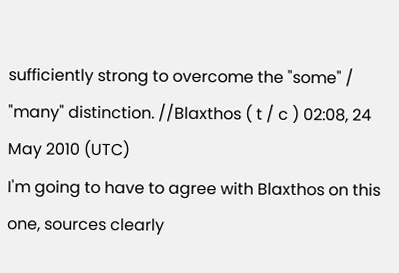sufficiently strong to overcome the "some" / "many" distinction. //Blaxthos ( t / c ) 02:08, 24 May 2010 (UTC)
I'm going to have to agree with Blaxthos on this one, sources clearly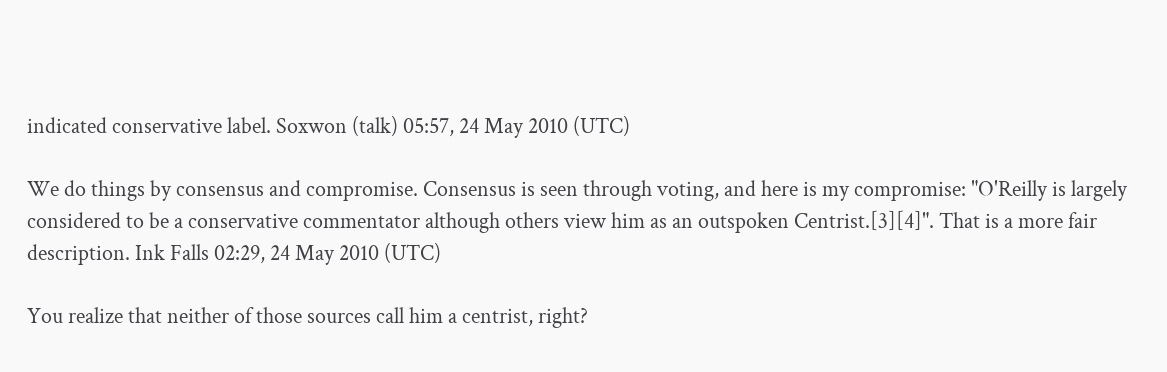indicated conservative label. Soxwon (talk) 05:57, 24 May 2010 (UTC)

We do things by consensus and compromise. Consensus is seen through voting, and here is my compromise: "O'Reilly is largely considered to be a conservative commentator although others view him as an outspoken Centrist.[3][4]". That is a more fair description. Ink Falls 02:29, 24 May 2010 (UTC)

You realize that neither of those sources call him a centrist, right?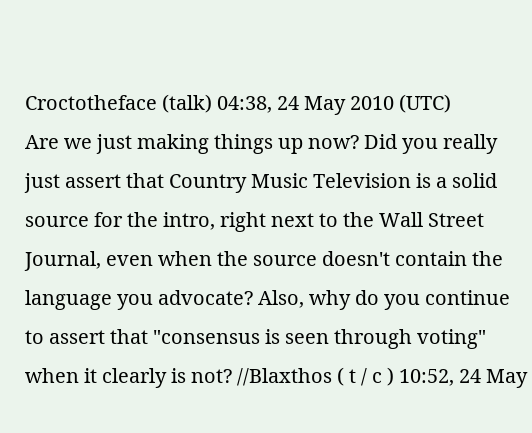Croctotheface (talk) 04:38, 24 May 2010 (UTC)
Are we just making things up now? Did you really just assert that Country Music Television is a solid source for the intro, right next to the Wall Street Journal, even when the source doesn't contain the language you advocate? Also, why do you continue to assert that "consensus is seen through voting" when it clearly is not? //Blaxthos ( t / c ) 10:52, 24 May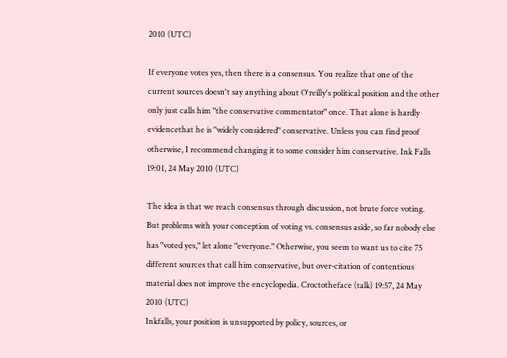2010 (UTC)

If everyone votes yes, then there is a consensus. You realize that one of the current sources doesn't say anything about O'reilly's political position and the other only just calls him "the conservative commentator" once. That alone is hardly evidencethat he is "widely considered" conservative. Unless you can find proof otherwise, I recommend changing it to some consider him conservative. Ink Falls 19:01, 24 May 2010 (UTC)

The idea is that we reach consensus through discussion, not brute force voting. But problems with your conception of voting vs. consensus aside, so far nobody else has "voted yes," let alone "everyone." Otherwise, you seem to want us to cite 75 different sources that call him conservative, but over-citation of contentious material does not improve the encyclopedia. Croctotheface (talk) 19:57, 24 May 2010 (UTC)
Inkfalls, your position is unsupported by policy, sources, or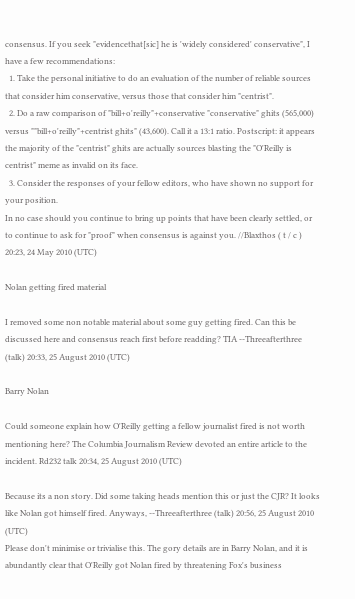consensus. If you seek "evidencethat[sic] he is 'widely considered' conservative", I have a few recommendations:
  1. Take the personal initiative to do an evaluation of the number of reliable sources that consider him conservative, versus those that consider him "centrist".
  2. Do a raw comparison of "bill+o'reilly"+conservative "conservative" ghits (565,000) versus ""bill+o'reilly"+centrist ghits" (43,600). Call it a 13:1 ratio. Postscript: it appears the majority of the "centrist" ghits are actually sources blasting the "O'Reilly is centrist" meme as invalid on its face.
  3. Consider the responses of your fellow editors, who have shown no support for your position.
In no case should you continue to bring up points that have been clearly settled, or to continue to ask for "proof" when consensus is against you. //Blaxthos ( t / c ) 20:23, 24 May 2010 (UTC)

Nolan getting fired material

I removed some non notable material about some guy getting fired. Can this be discussed here and consensus reach first before readding? TIA --Threeafterthree (talk) 20:33, 25 August 2010 (UTC)

Barry Nolan

Could someone explain how O'Reilly getting a fellow journalist fired is not worth mentioning here? The Columbia Journalism Review devoted an entire article to the incident. Rd232 talk 20:34, 25 August 2010 (UTC)

Because its a non story. Did some taking heads mention this or just the CJR? It looks like Nolan got himself fired. Anyways, --Threeafterthree (talk) 20:56, 25 August 2010 (UTC)
Please don't minimise or trivialise this. The gory details are in Barry Nolan, and it is abundantly clear that O'Reilly got Nolan fired by threatening Fox's business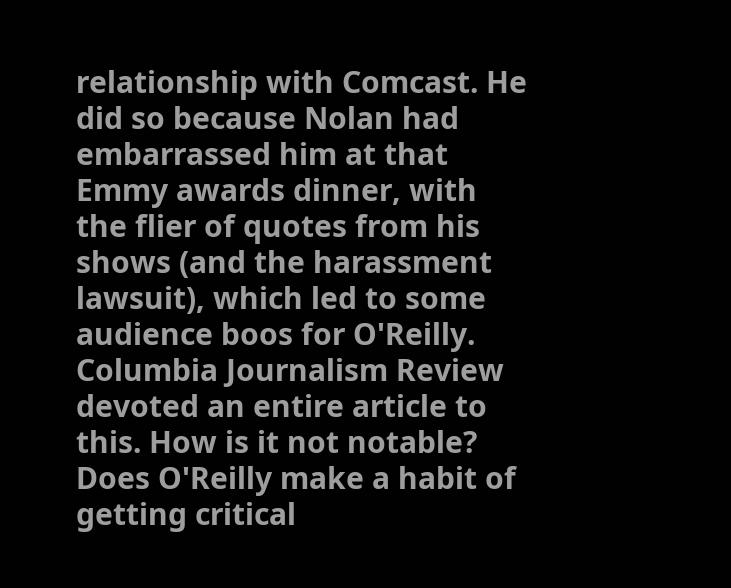relationship with Comcast. He did so because Nolan had embarrassed him at that Emmy awards dinner, with the flier of quotes from his shows (and the harassment lawsuit), which led to some audience boos for O'Reilly. Columbia Journalism Review devoted an entire article to this. How is it not notable? Does O'Reilly make a habit of getting critical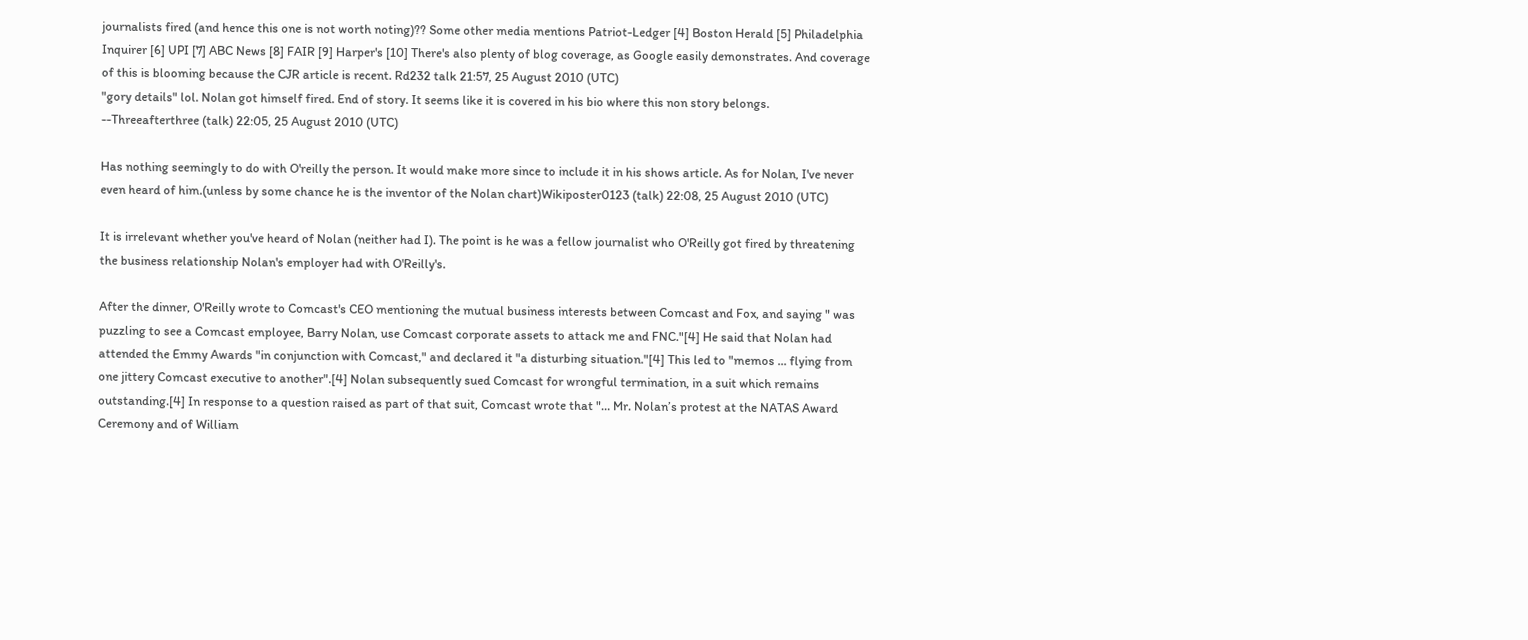journalists fired (and hence this one is not worth noting)?? Some other media mentions Patriot-Ledger [4] Boston Herald [5] Philadelphia Inquirer [6] UPI [7] ABC News [8] FAIR [9] Harper's [10] There's also plenty of blog coverage, as Google easily demonstrates. And coverage of this is blooming because the CJR article is recent. Rd232 talk 21:57, 25 August 2010 (UTC)
"gory details" lol. Nolan got himself fired. End of story. It seems like it is covered in his bio where this non story belongs. --Threeafterthree (talk) 22:05, 25 August 2010 (UTC)

Has nothing seemingly to do with O'reilly the person. It would make more since to include it in his shows article. As for Nolan, I've never even heard of him.(unless by some chance he is the inventor of the Nolan chart)Wikiposter0123 (talk) 22:08, 25 August 2010 (UTC)

It is irrelevant whether you've heard of Nolan (neither had I). The point is he was a fellow journalist who O'Reilly got fired by threatening the business relationship Nolan's employer had with O'Reilly's.

After the dinner, O'Reilly wrote to Comcast's CEO mentioning the mutual business interests between Comcast and Fox, and saying " was puzzling to see a Comcast employee, Barry Nolan, use Comcast corporate assets to attack me and FNC."[4] He said that Nolan had attended the Emmy Awards "in conjunction with Comcast," and declared it "a disturbing situation."[4] This led to "memos ... flying from one jittery Comcast executive to another".[4] Nolan subsequently sued Comcast for wrongful termination, in a suit which remains outstanding.[4] In response to a question raised as part of that suit, Comcast wrote that "… Mr. Nolan’s protest at the NATAS Award Ceremony and of William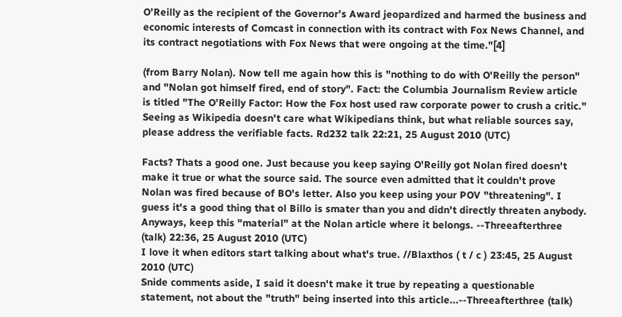O’Reilly as the recipient of the Governor’s Award jeopardized and harmed the business and economic interests of Comcast in connection with its contract with Fox News Channel, and its contract negotiations with Fox News that were ongoing at the time."[4]

(from Barry Nolan). Now tell me again how this is "nothing to do with O'Reilly the person" and "Nolan got himself fired, end of story". Fact: the Columbia Journalism Review article is titled "The O’Reilly Factor: How the Fox host used raw corporate power to crush a critic." Seeing as Wikipedia doesn't care what Wikipedians think, but what reliable sources say, please address the verifiable facts. Rd232 talk 22:21, 25 August 2010 (UTC)

Facts? Thats a good one. Just because you keep saying O'Reilly got Nolan fired doesn't make it true or what the source said. The source even admitted that it couldn't prove Nolan was fired because of BO's letter. Also you keep using your POV "threatening". I guess it's a good thing that ol Billo is smater than you and didn't directly threaten anybody. Anyways, keep this "material" at the Nolan article where it belongs. --Threeafterthree (talk) 22:36, 25 August 2010 (UTC)
I love it when editors start talking about what's true. //Blaxthos ( t / c ) 23:45, 25 August 2010 (UTC)
Snide comments aside, I said it doesn't make it true by repeating a questionable statement, not about the "truth" being inserted into this article...--Threeafterthree (talk)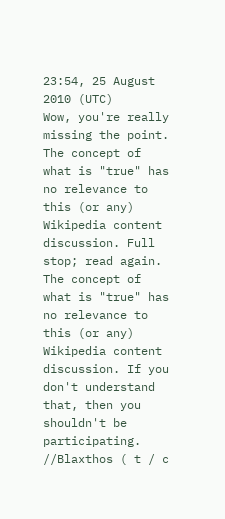23:54, 25 August 2010 (UTC)
Wow, you're really missing the point. The concept of what is "true" has no relevance to this (or any) Wikipedia content discussion. Full stop; read again. The concept of what is "true" has no relevance to this (or any) Wikipedia content discussion. If you don't understand that, then you shouldn't be participating. //Blaxthos ( t / c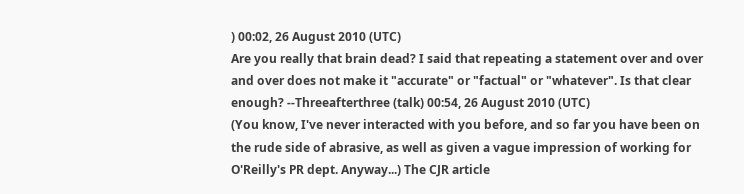) 00:02, 26 August 2010 (UTC)
Are you really that brain dead? I said that repeating a statement over and over and over does not make it "accurate" or "factual" or "whatever". Is that clear enough? --Threeafterthree (talk) 00:54, 26 August 2010 (UTC)
(You know, I've never interacted with you before, and so far you have been on the rude side of abrasive, as well as given a vague impression of working for O'Reilly's PR dept. Anyway...) The CJR article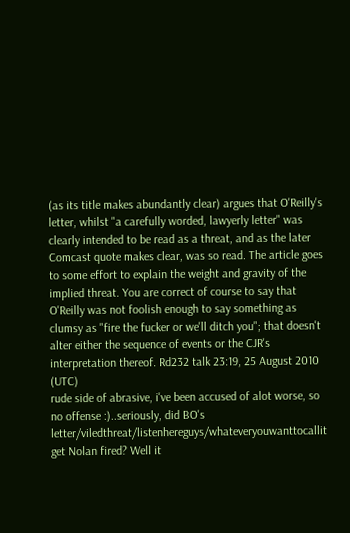(as its title makes abundantly clear) argues that O'Reilly's letter, whilst "a carefully worded, lawyerly letter" was clearly intended to be read as a threat, and as the later Comcast quote makes clear, was so read. The article goes to some effort to explain the weight and gravity of the implied threat. You are correct of course to say that O'Reilly was not foolish enough to say something as clumsy as "fire the fucker or we'll ditch you"; that doesn't alter either the sequence of events or the CJR's interpretation thereof. Rd232 talk 23:19, 25 August 2010 (UTC)
rude side of abrasive, i've been accused of alot worse, so no offense :)..seriously, did BO's letter/viledthreat/listenhereguys/whateveryouwanttocallit get Nolan fired? Well it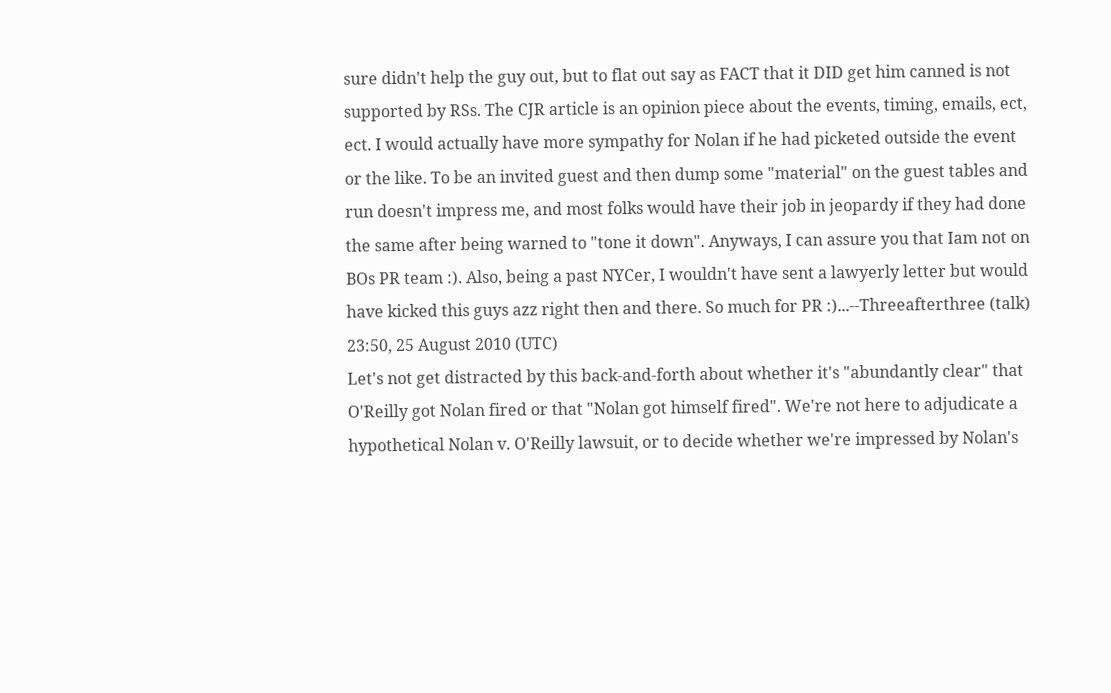sure didn't help the guy out, but to flat out say as FACT that it DID get him canned is not supported by RSs. The CJR article is an opinion piece about the events, timing, emails, ect, ect. I would actually have more sympathy for Nolan if he had picketed outside the event or the like. To be an invited guest and then dump some "material" on the guest tables and run doesn't impress me, and most folks would have their job in jeopardy if they had done the same after being warned to "tone it down". Anyways, I can assure you that Iam not on BOs PR team :). Also, being a past NYCer, I wouldn't have sent a lawyerly letter but would have kicked this guys azz right then and there. So much for PR :)...--Threeafterthree (talk) 23:50, 25 August 2010 (UTC)
Let's not get distracted by this back-and-forth about whether it's "abundantly clear" that O'Reilly got Nolan fired or that "Nolan got himself fired". We're not here to adjudicate a hypothetical Nolan v. O'Reilly lawsuit, or to decide whether we're impressed by Nolan's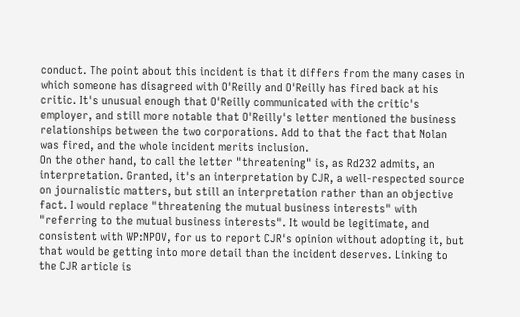conduct. The point about this incident is that it differs from the many cases in which someone has disagreed with O'Reilly and O'Reilly has fired back at his critic. It's unusual enough that O'Reilly communicated with the critic's employer, and still more notable that O'Reilly's letter mentioned the business relationships between the two corporations. Add to that the fact that Nolan was fired, and the whole incident merits inclusion.
On the other hand, to call the letter "threatening" is, as Rd232 admits, an interpretation. Granted, it's an interpretation by CJR, a well-respected source on journalistic matters, but still an interpretation rather than an objective fact. I would replace "threatening the mutual business interests" with "referring to the mutual business interests". It would be legitimate, and consistent with WP:NPOV, for us to report CJR's opinion without adopting it, but that would be getting into more detail than the incident deserves. Linking to the CJR article is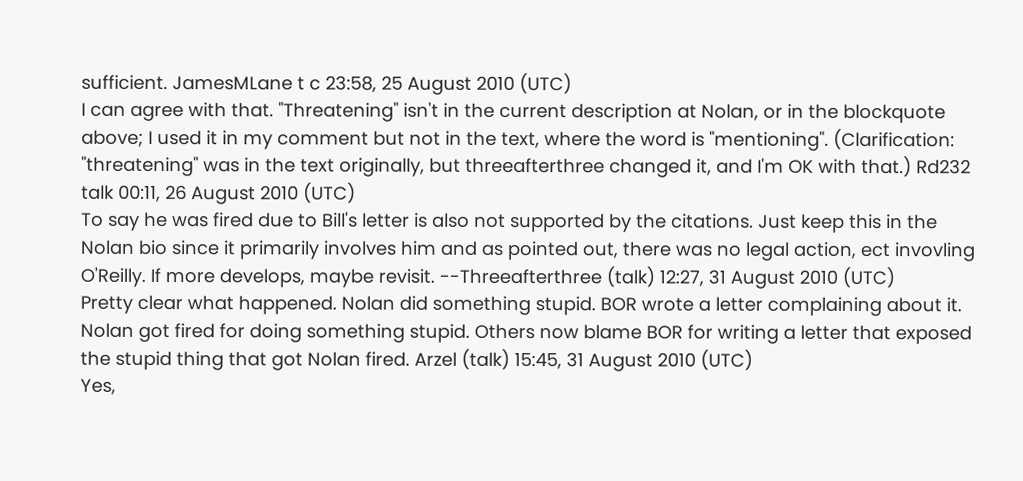sufficient. JamesMLane t c 23:58, 25 August 2010 (UTC)
I can agree with that. "Threatening" isn't in the current description at Nolan, or in the blockquote above; I used it in my comment but not in the text, where the word is "mentioning". (Clarification: "threatening" was in the text originally, but threeafterthree changed it, and I'm OK with that.) Rd232 talk 00:11, 26 August 2010 (UTC)
To say he was fired due to Bill's letter is also not supported by the citations. Just keep this in the Nolan bio since it primarily involves him and as pointed out, there was no legal action, ect invovling O'Reilly. If more develops, maybe revisit. --Threeafterthree (talk) 12:27, 31 August 2010 (UTC)
Pretty clear what happened. Nolan did something stupid. BOR wrote a letter complaining about it. Nolan got fired for doing something stupid. Others now blame BOR for writing a letter that exposed the stupid thing that got Nolan fired. Arzel (talk) 15:45, 31 August 2010 (UTC)
Yes,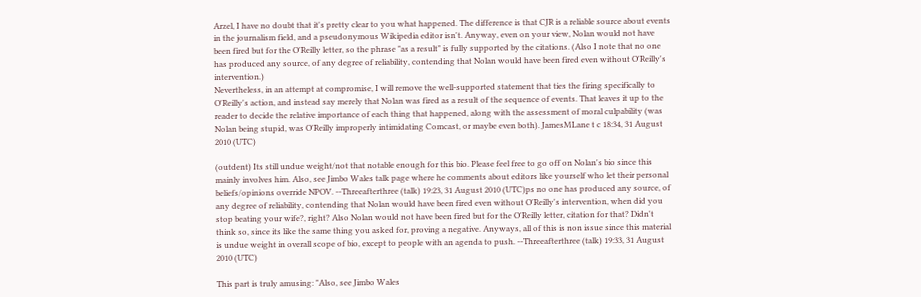Arzel, I have no doubt that it's pretty clear to you what happened. The difference is that CJR is a reliable source about events in the journalism field, and a pseudonymous Wikipedia editor isn't. Anyway, even on your view, Nolan would not have been fired but for the O'Reilly letter, so the phrase "as a result" is fully supported by the citations. (Also I note that no one has produced any source, of any degree of reliability, contending that Nolan would have been fired even without O'Reilly's intervention.)
Nevertheless, in an attempt at compromise, I will remove the well-supported statement that ties the firing specifically to O'Reilly's action, and instead say merely that Nolan was fired as a result of the sequence of events. That leaves it up to the reader to decide the relative importance of each thing that happened, along with the assessment of moral culpability (was Nolan being stupid, was O'Reilly improperly intimidating Comcast, or maybe even both). JamesMLane t c 18:34, 31 August 2010 (UTC)

(outdent) Its still undue weight/not that notable enough for this bio. Please feel free to go off on Nolan's bio since this mainly involves him. Also, see Jimbo Wales talk page where he comments about editors like yourself who let their personal beliefs/opinions override NPOV. --Threeafterthree (talk) 19:23, 31 August 2010 (UTC)ps no one has produced any source, of any degree of reliability, contending that Nolan would have been fired even without O'Reilly's intervention, when did you stop beating your wife?, right? Also Nolan would not have been fired but for the O'Reilly letter, citation for that? Didn't think so, since its like the same thing you asked for, proving a negative. Anyways, all of this is non issue since this material is undue weight in overall scope of bio, except to people with an agenda to push. --Threeafterthree (talk) 19:33, 31 August 2010 (UTC)

This part is truly amusing: "Also, see Jimbo Wales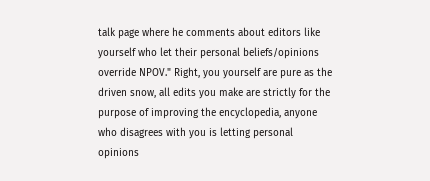talk page where he comments about editors like yourself who let their personal beliefs/opinions override NPOV." Right, you yourself are pure as the driven snow, all edits you make are strictly for the purpose of improving the encyclopedia, anyone who disagrees with you is letting personal opinions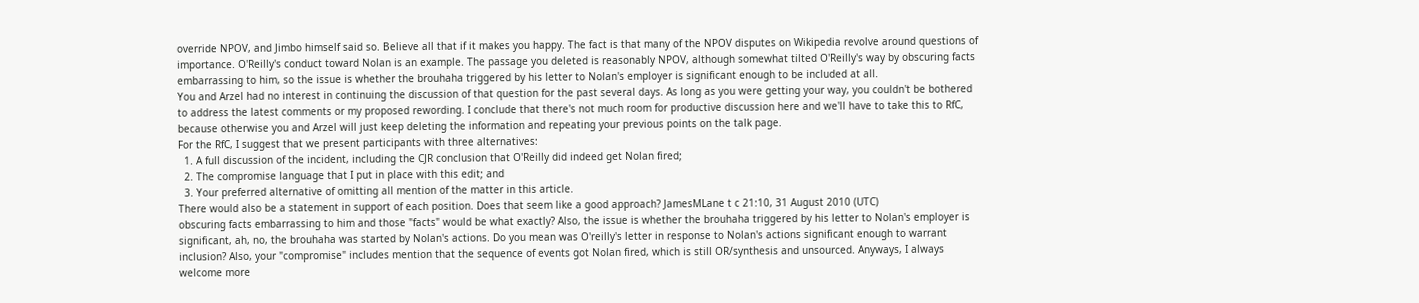override NPOV, and Jimbo himself said so. Believe all that if it makes you happy. The fact is that many of the NPOV disputes on Wikipedia revolve around questions of importance. O'Reilly's conduct toward Nolan is an example. The passage you deleted is reasonably NPOV, although somewhat tilted O'Reilly's way by obscuring facts embarrassing to him, so the issue is whether the brouhaha triggered by his letter to Nolan's employer is significant enough to be included at all.
You and Arzel had no interest in continuing the discussion of that question for the past several days. As long as you were getting your way, you couldn't be bothered to address the latest comments or my proposed rewording. I conclude that there's not much room for productive discussion here and we'll have to take this to RfC, because otherwise you and Arzel will just keep deleting the information and repeating your previous points on the talk page.
For the RfC, I suggest that we present participants with three alternatives:
  1. A full discussion of the incident, including the CJR conclusion that O'Reilly did indeed get Nolan fired;
  2. The compromise language that I put in place with this edit; and
  3. Your preferred alternative of omitting all mention of the matter in this article.
There would also be a statement in support of each position. Does that seem like a good approach? JamesMLane t c 21:10, 31 August 2010 (UTC)
obscuring facts embarrassing to him and those "facts" would be what exactly? Also, the issue is whether the brouhaha triggered by his letter to Nolan's employer is significant, ah, no, the brouhaha was started by Nolan's actions. Do you mean was O'reilly's letter in response to Nolan's actions significant enough to warrant inclusion? Also, your "compromise" includes mention that the sequence of events got Nolan fired, which is still OR/synthesis and unsourced. Anyways, I always welcome more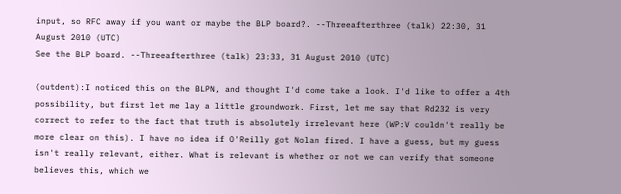input, so RFC away if you want or maybe the BLP board?. --Threeafterthree (talk) 22:30, 31 August 2010 (UTC)
See the BLP board. --Threeafterthree (talk) 23:33, 31 August 2010 (UTC)

(outdent):I noticed this on the BLPN, and thought I'd come take a look. I'd like to offer a 4th possibility, but first let me lay a little groundwork. First, let me say that Rd232 is very correct to refer to the fact that truth is absolutely irrelevant here (WP:V couldn't really be more clear on this). I have no idea if O'Reilly got Nolan fired. I have a guess, but my guess isn't really relevant, either. What is relevant is whether or not we can verify that someone believes this, which we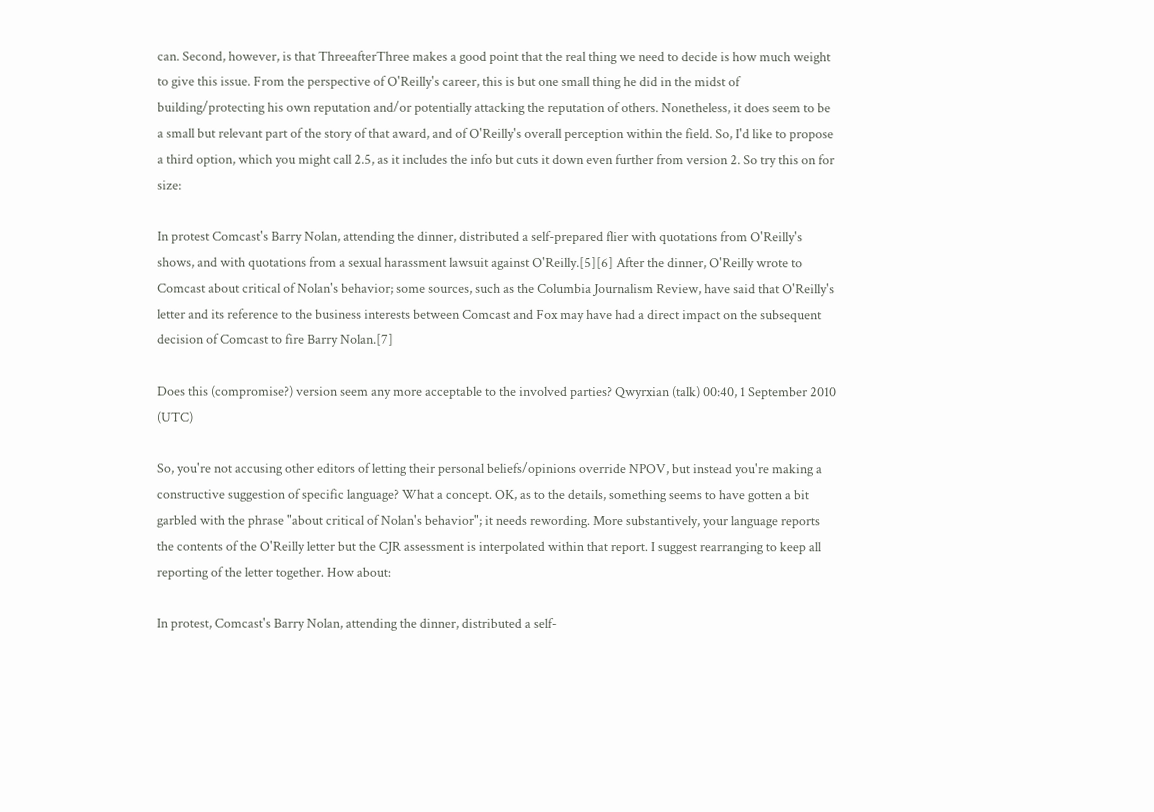can. Second, however, is that ThreeafterThree makes a good point that the real thing we need to decide is how much weight to give this issue. From the perspective of O'Reilly's career, this is but one small thing he did in the midst of building/protecting his own reputation and/or potentially attacking the reputation of others. Nonetheless, it does seem to be a small but relevant part of the story of that award, and of O'Reilly's overall perception within the field. So, I'd like to propose a third option, which you might call 2.5, as it includes the info but cuts it down even further from version 2. So try this on for size:

In protest Comcast's Barry Nolan, attending the dinner, distributed a self-prepared flier with quotations from O'Reilly's shows, and with quotations from a sexual harassment lawsuit against O'Reilly.[5][6] After the dinner, O'Reilly wrote to Comcast about critical of Nolan's behavior; some sources, such as the Columbia Journalism Review, have said that O'Reilly's letter and its reference to the business interests between Comcast and Fox may have had a direct impact on the subsequent decision of Comcast to fire Barry Nolan.[7]

Does this (compromise?) version seem any more acceptable to the involved parties? Qwyrxian (talk) 00:40, 1 September 2010 (UTC)

So, you're not accusing other editors of letting their personal beliefs/opinions override NPOV, but instead you're making a constructive suggestion of specific language? What a concept. OK, as to the details, something seems to have gotten a bit garbled with the phrase "about critical of Nolan's behavior"; it needs rewording. More substantively, your language reports the contents of the O'Reilly letter but the CJR assessment is interpolated within that report. I suggest rearranging to keep all reporting of the letter together. How about:

In protest, Comcast's Barry Nolan, attending the dinner, distributed a self-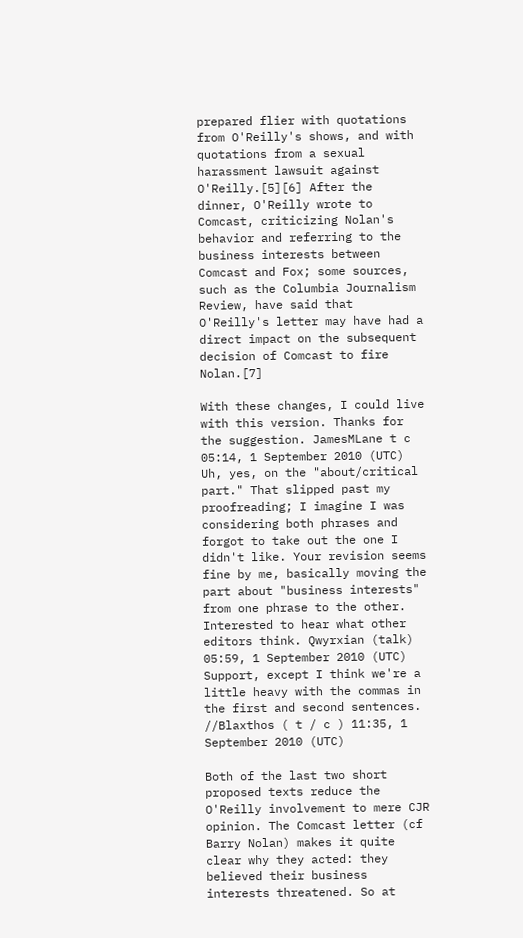prepared flier with quotations from O'Reilly's shows, and with quotations from a sexual harassment lawsuit against O'Reilly.[5][6] After the dinner, O'Reilly wrote to Comcast, criticizing Nolan's behavior and referring to the business interests between Comcast and Fox; some sources, such as the Columbia Journalism Review, have said that O'Reilly's letter may have had a direct impact on the subsequent decision of Comcast to fire Nolan.[7]

With these changes, I could live with this version. Thanks for the suggestion. JamesMLane t c 05:14, 1 September 2010 (UTC)
Uh, yes, on the "about/critical part." That slipped past my proofreading; I imagine I was considering both phrases and forgot to take out the one I didn't like. Your revision seems fine by me, basically moving the part about "business interests" from one phrase to the other. Interested to hear what other editors think. Qwyrxian (talk) 05:59, 1 September 2010 (UTC)
Support, except I think we're a little heavy with the commas in the first and second sentences. //Blaxthos ( t / c ) 11:35, 1 September 2010 (UTC)

Both of the last two short proposed texts reduce the O'Reilly involvement to mere CJR opinion. The Comcast letter (cf Barry Nolan) makes it quite clear why they acted: they believed their business interests threatened. So at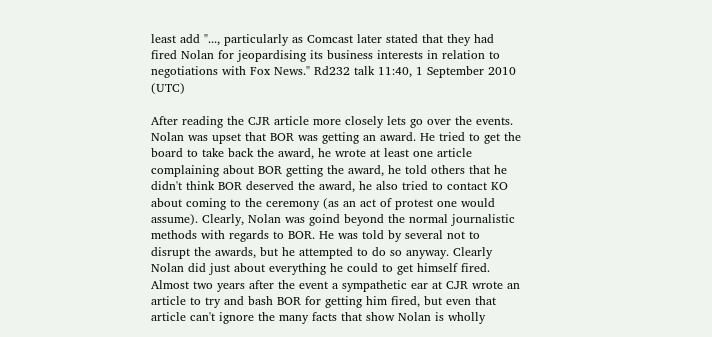least add "..., particularly as Comcast later stated that they had fired Nolan for jeopardising its business interests in relation to negotiations with Fox News." Rd232 talk 11:40, 1 September 2010 (UTC)

After reading the CJR article more closely lets go over the events. Nolan was upset that BOR was getting an award. He tried to get the board to take back the award, he wrote at least one article complaining about BOR getting the award, he told others that he didn't think BOR deserved the award, he also tried to contact KO about coming to the ceremony (as an act of protest one would assume). Clearly, Nolan was goind beyond the normal journalistic methods with regards to BOR. He was told by several not to disrupt the awards, but he attempted to do so anyway. Clearly Nolan did just about everything he could to get himself fired. Almost two years after the event a sympathetic ear at CJR wrote an article to try and bash BOR for getting him fired, but even that article can't ignore the many facts that show Nolan is wholly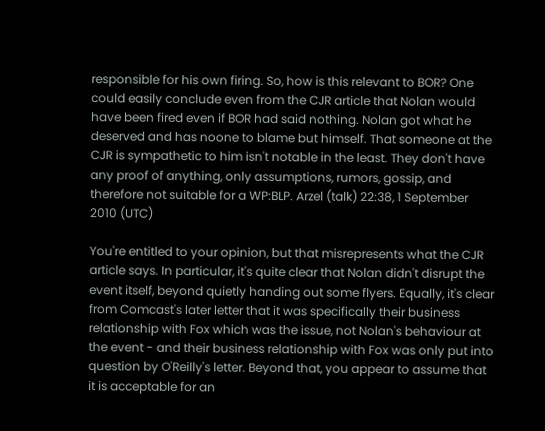responsible for his own firing. So, how is this relevant to BOR? One could easily conclude even from the CJR article that Nolan would have been fired even if BOR had said nothing. Nolan got what he deserved and has noone to blame but himself. That someone at the CJR is sympathetic to him isn't notable in the least. They don't have any proof of anything, only assumptions, rumors, gossip, and therefore not suitable for a WP:BLP. Arzel (talk) 22:38, 1 September 2010 (UTC)

You're entitled to your opinion, but that misrepresents what the CJR article says. In particular, it's quite clear that Nolan didn't disrupt the event itself, beyond quietly handing out some flyers. Equally, it's clear from Comcast's later letter that it was specifically their business relationship with Fox which was the issue, not Nolan's behaviour at the event - and their business relationship with Fox was only put into question by O'Reilly's letter. Beyond that, you appear to assume that it is acceptable for an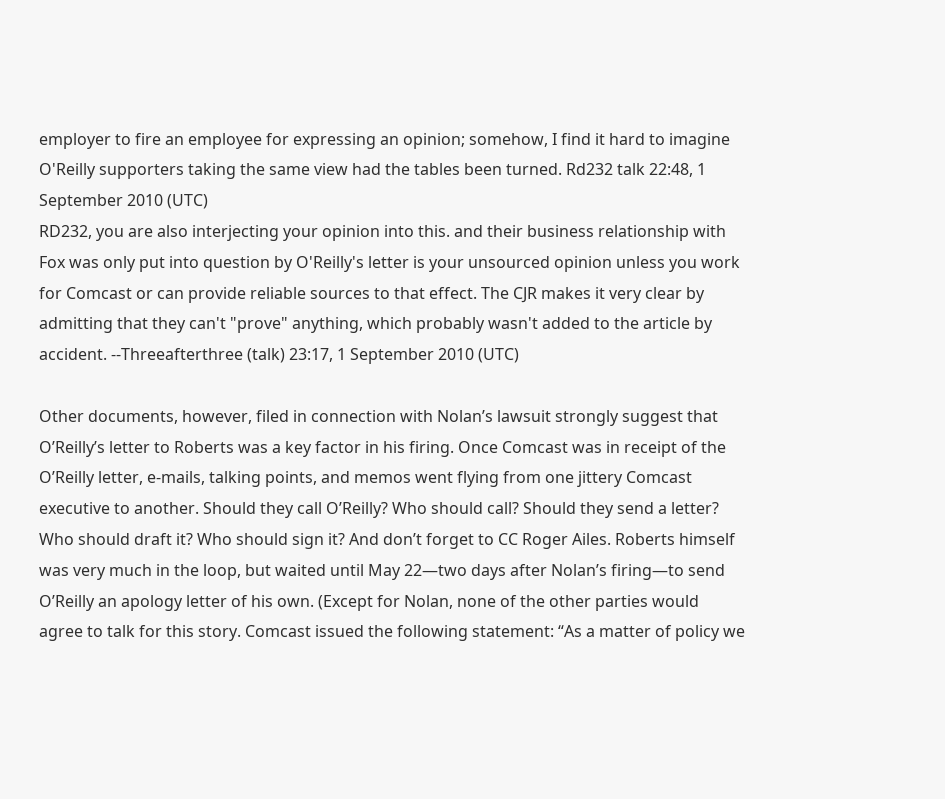employer to fire an employee for expressing an opinion; somehow, I find it hard to imagine O'Reilly supporters taking the same view had the tables been turned. Rd232 talk 22:48, 1 September 2010 (UTC)
RD232, you are also interjecting your opinion into this. and their business relationship with Fox was only put into question by O'Reilly's letter is your unsourced opinion unless you work for Comcast or can provide reliable sources to that effect. The CJR makes it very clear by admitting that they can't "prove" anything, which probably wasn't added to the article by accident. --Threeafterthree (talk) 23:17, 1 September 2010 (UTC)

Other documents, however, filed in connection with Nolan’s lawsuit strongly suggest that O’Reilly’s letter to Roberts was a key factor in his firing. Once Comcast was in receipt of the O’Reilly letter, e-mails, talking points, and memos went flying from one jittery Comcast executive to another. Should they call O’Reilly? Who should call? Should they send a letter? Who should draft it? Who should sign it? And don’t forget to CC Roger Ailes. Roberts himself was very much in the loop, but waited until May 22—two days after Nolan’s firing—to send O’Reilly an apology letter of his own. (Except for Nolan, none of the other parties would agree to talk for this story. Comcast issued the following statement: “As a matter of policy we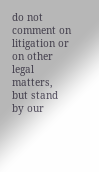do not comment on litigation or on other legal matters, but stand by our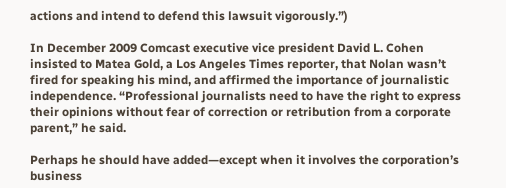actions and intend to defend this lawsuit vigorously.”)

In December 2009 Comcast executive vice president David L. Cohen insisted to Matea Gold, a Los Angeles Times reporter, that Nolan wasn’t fired for speaking his mind, and affirmed the importance of journalistic independence. “Professional journalists need to have the right to express their opinions without fear of correction or retribution from a corporate parent,” he said.

Perhaps he should have added—except when it involves the corporation’s business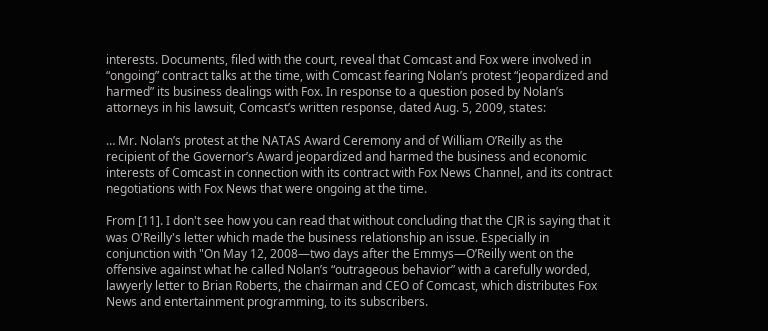interests. Documents, filed with the court, reveal that Comcast and Fox were involved in “ongoing” contract talks at the time, with Comcast fearing Nolan’s protest “jeopardized and harmed” its business dealings with Fox. In response to a question posed by Nolan’s attorneys in his lawsuit, Comcast’s written response, dated Aug. 5, 2009, states:

… Mr. Nolan’s protest at the NATAS Award Ceremony and of William O’Reilly as the recipient of the Governor’s Award jeopardized and harmed the business and economic interests of Comcast in connection with its contract with Fox News Channel, and its contract negotiations with Fox News that were ongoing at the time.

From [11]. I don't see how you can read that without concluding that the CJR is saying that it was O'Reilly's letter which made the business relationship an issue. Especially in conjunction with "On May 12, 2008—two days after the Emmys—O’Reilly went on the offensive against what he called Nolan’s “outrageous behavior” with a carefully worded, lawyerly letter to Brian Roberts, the chairman and CEO of Comcast, which distributes Fox News and entertainment programming, to its subscribers.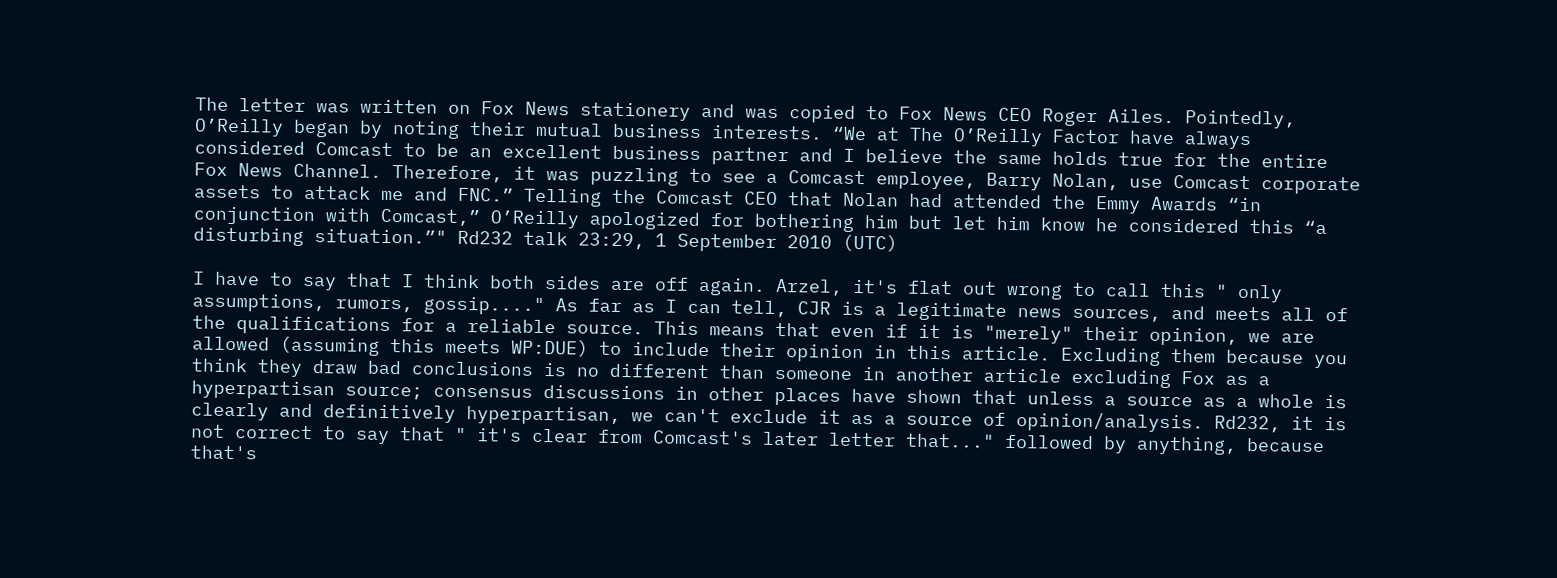The letter was written on Fox News stationery and was copied to Fox News CEO Roger Ailes. Pointedly, O’Reilly began by noting their mutual business interests. “We at The O’Reilly Factor have always considered Comcast to be an excellent business partner and I believe the same holds true for the entire Fox News Channel. Therefore, it was puzzling to see a Comcast employee, Barry Nolan, use Comcast corporate assets to attack me and FNC.” Telling the Comcast CEO that Nolan had attended the Emmy Awards “in conjunction with Comcast,” O’Reilly apologized for bothering him but let him know he considered this “a disturbing situation.”" Rd232 talk 23:29, 1 September 2010 (UTC)

I have to say that I think both sides are off again. Arzel, it's flat out wrong to call this " only assumptions, rumors, gossip...." As far as I can tell, CJR is a legitimate news sources, and meets all of the qualifications for a reliable source. This means that even if it is "merely" their opinion, we are allowed (assuming this meets WP:DUE) to include their opinion in this article. Excluding them because you think they draw bad conclusions is no different than someone in another article excluding Fox as a hyperpartisan source; consensus discussions in other places have shown that unless a source as a whole is clearly and definitively hyperpartisan, we can't exclude it as a source of opinion/analysis. Rd232, it is not correct to say that " it's clear from Comcast's later letter that..." followed by anything, because that's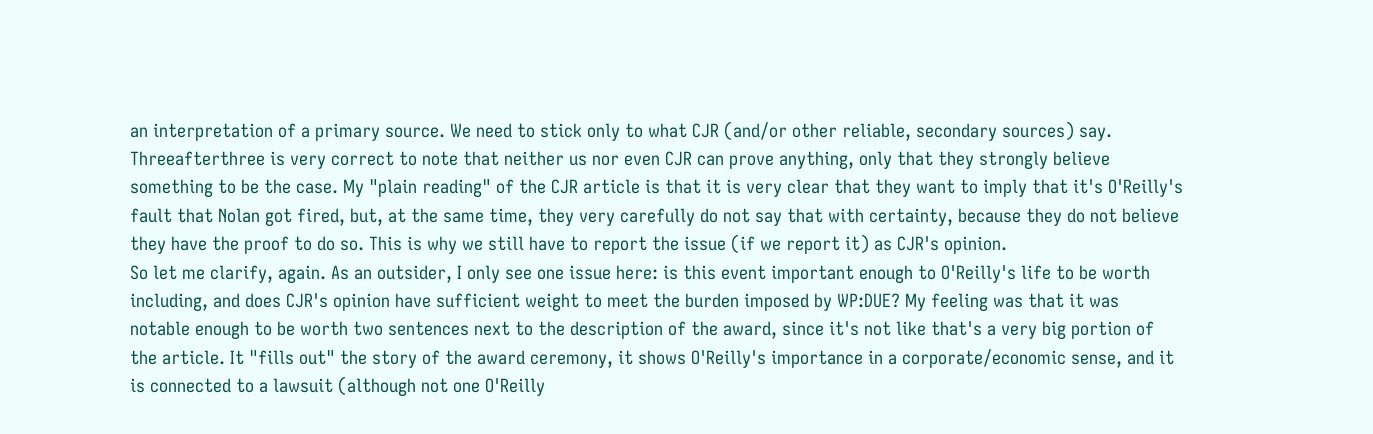an interpretation of a primary source. We need to stick only to what CJR (and/or other reliable, secondary sources) say. Threeafterthree is very correct to note that neither us nor even CJR can prove anything, only that they strongly believe something to be the case. My "plain reading" of the CJR article is that it is very clear that they want to imply that it's O'Reilly's fault that Nolan got fired, but, at the same time, they very carefully do not say that with certainty, because they do not believe they have the proof to do so. This is why we still have to report the issue (if we report it) as CJR's opinion.
So let me clarify, again. As an outsider, I only see one issue here: is this event important enough to O'Reilly's life to be worth including, and does CJR's opinion have sufficient weight to meet the burden imposed by WP:DUE? My feeling was that it was notable enough to be worth two sentences next to the description of the award, since it's not like that's a very big portion of the article. It "fills out" the story of the award ceremony, it shows O'Reilly's importance in a corporate/economic sense, and it is connected to a lawsuit (although not one O'Reilly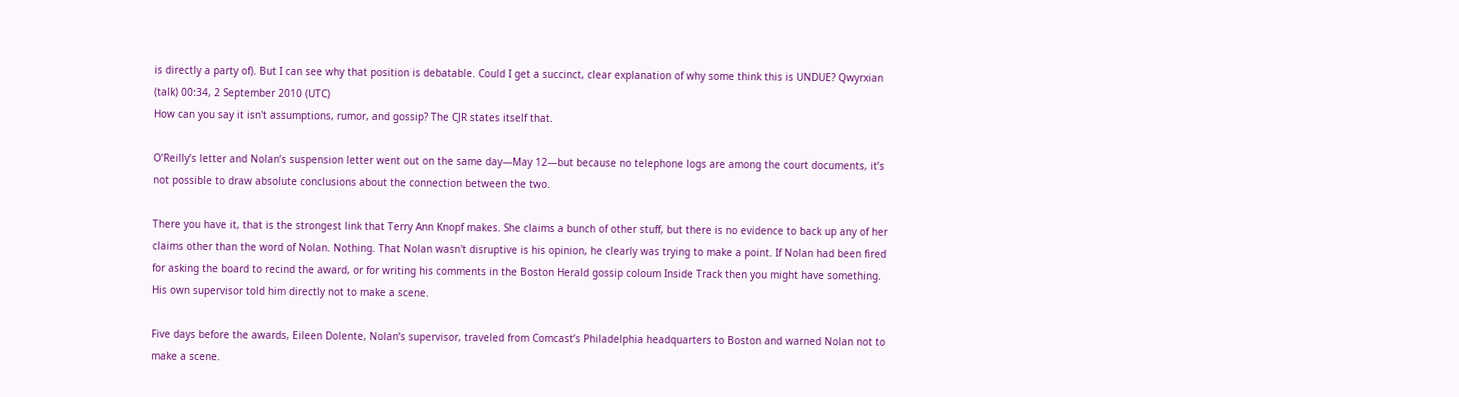is directly a party of). But I can see why that position is debatable. Could I get a succinct, clear explanation of why some think this is UNDUE? Qwyrxian (talk) 00:34, 2 September 2010 (UTC)
How can you say it isn't assumptions, rumor, and gossip? The CJR states itself that.

O’Reilly’s letter and Nolan’s suspension letter went out on the same day—May 12—but because no telephone logs are among the court documents, it’s not possible to draw absolute conclusions about the connection between the two.

There you have it, that is the strongest link that Terry Ann Knopf makes. She claims a bunch of other stuff, but there is no evidence to back up any of her claims other than the word of Nolan. Nothing. That Nolan wasn't disruptive is his opinion, he clearly was trying to make a point. If Nolan had been fired for asking the board to recind the award, or for writing his comments in the Boston Herald gossip coloum Inside Track then you might have something. His own supervisor told him directly not to make a scene.

Five days before the awards, Eileen Dolente, Nolan’s supervisor, traveled from Comcast’s Philadelphia headquarters to Boston and warned Nolan not to make a scene.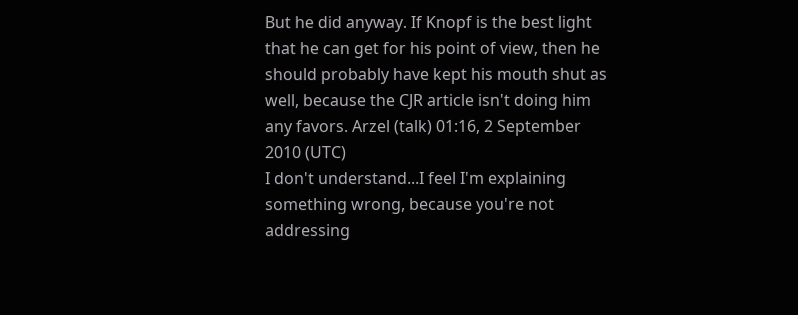But he did anyway. If Knopf is the best light that he can get for his point of view, then he should probably have kept his mouth shut as well, because the CJR article isn't doing him any favors. Arzel (talk) 01:16, 2 September 2010 (UTC)
I don't understand...I feel I'm explaining something wrong, because you're not addressing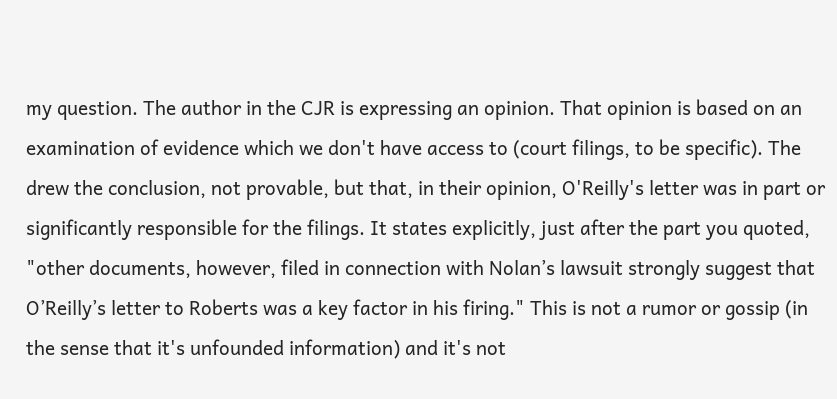my question. The author in the CJR is expressing an opinion. That opinion is based on an examination of evidence which we don't have access to (court filings, to be specific). The drew the conclusion, not provable, but that, in their opinion, O'Reilly's letter was in part or significantly responsible for the filings. It states explicitly, just after the part you quoted, "other documents, however, filed in connection with Nolan’s lawsuit strongly suggest that O’Reilly’s letter to Roberts was a key factor in his firing." This is not a rumor or gossip (in the sense that it's unfounded information) and it's not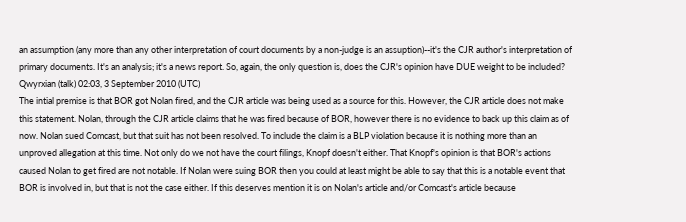an assumption (any more than any other interpretation of court documents by a non-judge is an assuption)--it's the CJR author's interpretation of primary documents. It's an analysis; it's a news report. So, again, the only question is, does the CJR's opinion have DUE weight to be included? Qwyrxian (talk) 02:03, 3 September 2010 (UTC)
The intial premise is that BOR got Nolan fired, and the CJR article was being used as a source for this. However, the CJR article does not make this statement. Nolan, through the CJR article claims that he was fired because of BOR, however there is no evidence to back up this claim as of now. Nolan sued Comcast, but that suit has not been resolved. To include the claim is a BLP violation because it is nothing more than an unproved allegation at this time. Not only do we not have the court filings, Knopf doesn't either. That Knopf's opinion is that BOR's actions caused Nolan to get fired are not notable. If Nolan were suing BOR then you could at least might be able to say that this is a notable event that BOR is involved in, but that is not the case either. If this deserves mention it is on Nolan's article and/or Comcast's article because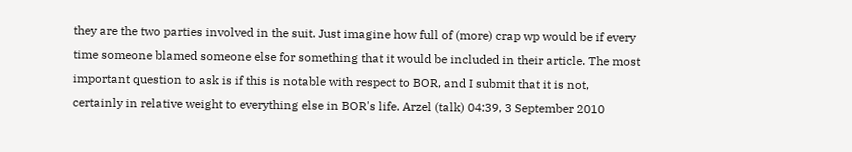they are the two parties involved in the suit. Just imagine how full of (more) crap wp would be if every time someone blamed someone else for something that it would be included in their article. The most important question to ask is if this is notable with respect to BOR, and I submit that it is not, certainly in relative weight to everything else in BOR's life. Arzel (talk) 04:39, 3 September 2010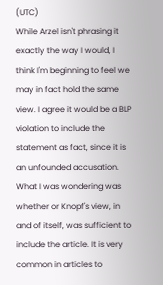(UTC)
While Arzel isn't phrasing it exactly the way I would, I think I'm beginning to feel we may in fact hold the same view. I agree it would be a BLP violation to include the statement as fact, since it is an unfounded accusation. What I was wondering was whether or Knopf's view, in and of itself, was sufficient to include the article. It is very common in articles to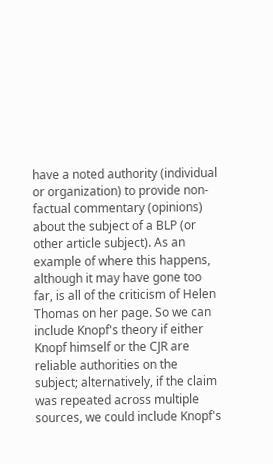have a noted authority (individual or organization) to provide non-factual commentary (opinions) about the subject of a BLP (or other article subject). As an example of where this happens, although it may have gone too far, is all of the criticism of Helen Thomas on her page. So we can include Knopf's theory if either Knopf himself or the CJR are reliable authorities on the subject; alternatively, if the claim was repeated across multiple sources, we could include Knopf's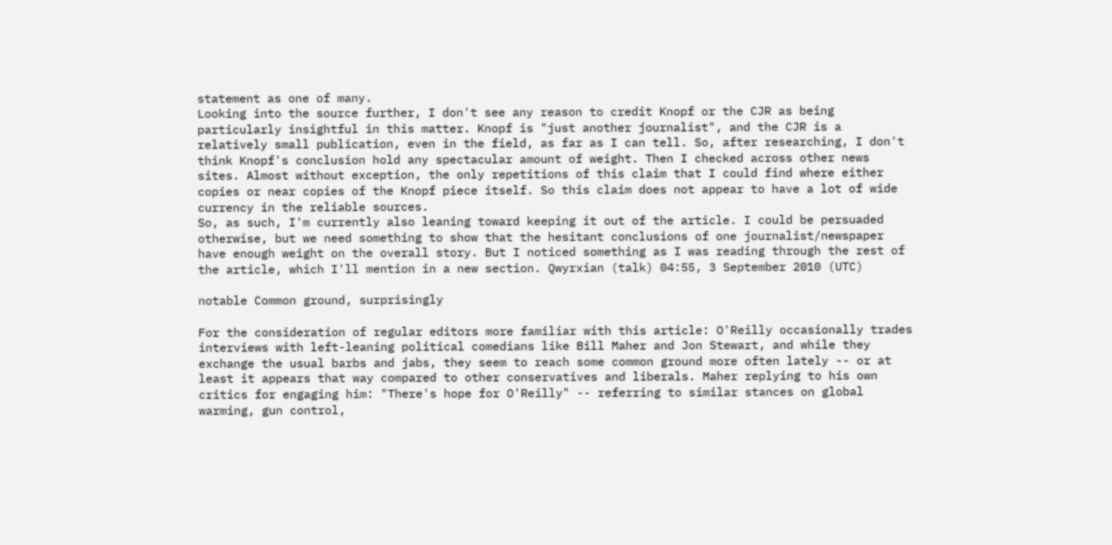statement as one of many.
Looking into the source further, I don't see any reason to credit Knopf or the CJR as being particularly insightful in this matter. Knopf is "just another journalist", and the CJR is a relatively small publication, even in the field, as far as I can tell. So, after researching, I don't think Knopf's conclusion hold any spectacular amount of weight. Then I checked across other news sites. Almost without exception, the only repetitions of this claim that I could find where either copies or near copies of the Knopf piece itself. So this claim does not appear to have a lot of wide currency in the reliable sources.
So, as such, I'm currently also leaning toward keeping it out of the article. I could be persuaded otherwise, but we need something to show that the hesitant conclusions of one journalist/newspaper have enough weight on the overall story. But I noticed something as I was reading through the rest of the article, which I'll mention in a new section. Qwyrxian (talk) 04:55, 3 September 2010 (UTC)

notable Common ground, surprisingly

For the consideration of regular editors more familiar with this article: O'Reilly occasionally trades interviews with left-leaning political comedians like Bill Maher and Jon Stewart, and while they exchange the usual barbs and jabs, they seem to reach some common ground more often lately -- or at least it appears that way compared to other conservatives and liberals. Maher replying to his own critics for engaging him: "There's hope for O'Reilly" -- referring to similar stances on global warming, gun control,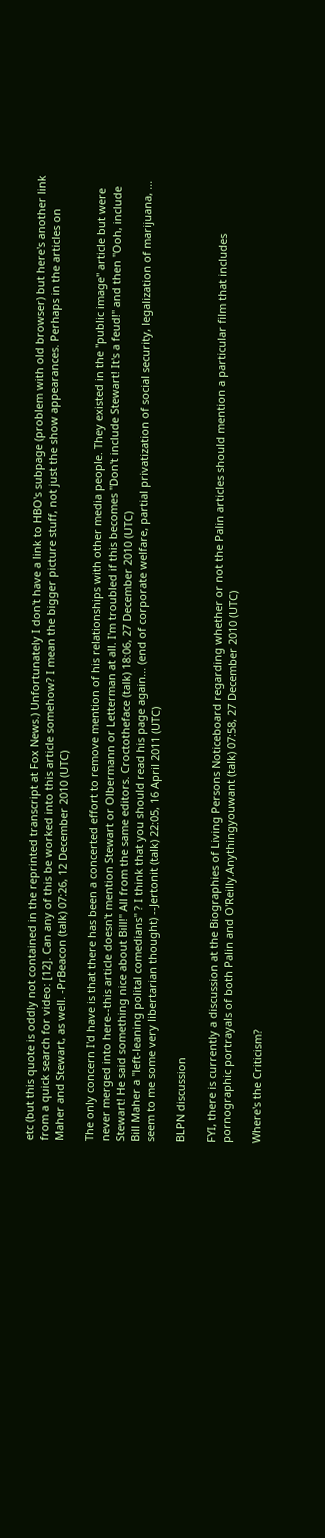etc (but this quote is oddly not contained in the reprinted transcript at Fox News.) Unfortunately I don't have a link to HBO's subpage (problem with old browser) but here's another link from a quick search for video: [12]. Can any of this be worked into this article somehow? I mean the bigger picture stuff, not just the show appearances. Perhaps in the articles on Maher and Stewart, as well. -PrBeacon (talk) 07:26, 12 December 2010 (UTC)

The only concern I'd have is that there has been a concerted effort to remove mention of his relationships with other media people. They existed in the "public image" article but were never merged into here--this article doesn't mention Stewart or Olbermann or Letterman at all. I'm troubled if this becomes "Don't include Stewart! It's a feud!" and then "Ooh, include Stewart! He said something nice about Bill!" All from the same editors. Croctotheface (talk) 18:06, 27 December 2010 (UTC)
Bill Maher a "left-leaning polital comedians" ? I think that you should read his page again... (end of corporate welfare, partial privatization of social security, legalization of marijuana, ... seem to me some very libertarian thought) --Jertonit (talk) 22:05, 16 April 2011 (UTC)

BLPN discussion

FYI, there is currently a discussion at the Biographies of Living Persons Noticeboard regarding whether or not the Palin articles should mention a particular film that includes pornographic portrayals of both Palin and O'Reilly.Anythingyouwant (talk) 07:58, 27 December 2010 (UTC)

Where's the Criticism?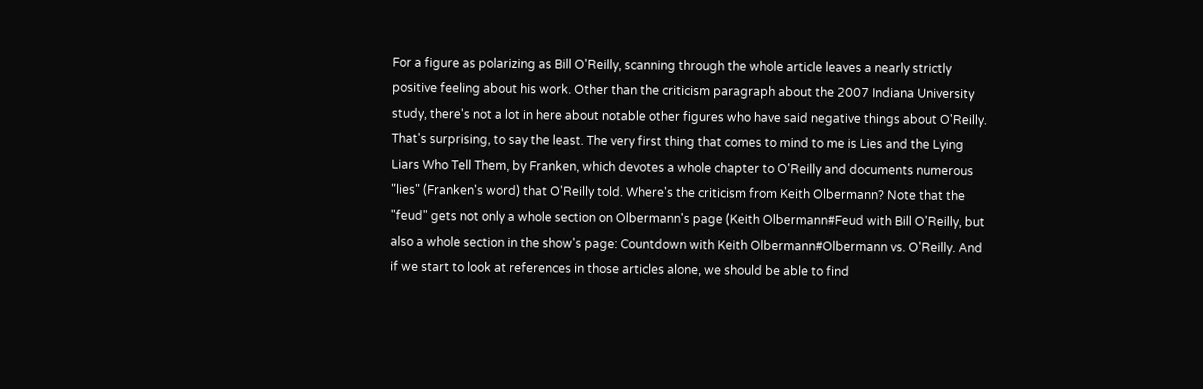For a figure as polarizing as Bill O'Reilly, scanning through the whole article leaves a nearly strictly positive feeling about his work. Other than the criticism paragraph about the 2007 Indiana University study, there's not a lot in here about notable other figures who have said negative things about O'Reilly. That's surprising, to say the least. The very first thing that comes to mind to me is Lies and the Lying Liars Who Tell Them, by Franken, which devotes a whole chapter to O'Reilly and documents numerous "lies" (Franken's word) that O'Reilly told. Where's the criticism from Keith Olbermann? Note that the "feud" gets not only a whole section on Olbermann's page (Keith Olbermann#Feud with Bill O'Reilly, but also a whole section in the show's page: Countdown with Keith Olbermann#Olbermann vs. O'Reilly. And if we start to look at references in those articles alone, we should be able to find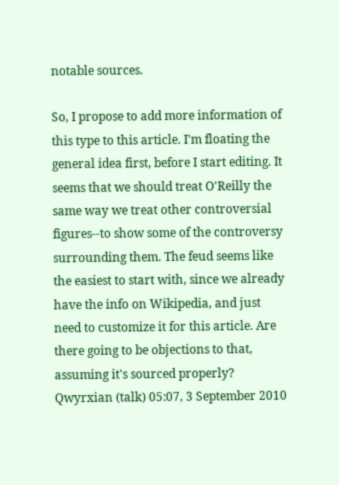notable sources.

So, I propose to add more information of this type to this article. I'm floating the general idea first, before I start editing. It seems that we should treat O'Reilly the same way we treat other controversial figures--to show some of the controversy surrounding them. The feud seems like the easiest to start with, since we already have the info on Wikipedia, and just need to customize it for this article. Are there going to be objections to that, assuming it's sourced properly? Qwyrxian (talk) 05:07, 3 September 2010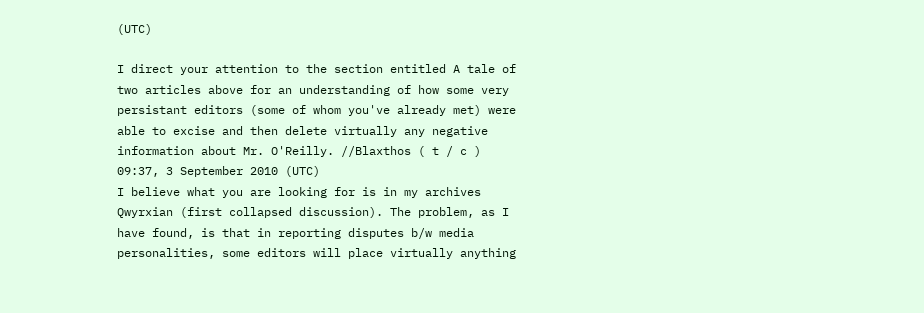(UTC)

I direct your attention to the section entitled A tale of two articles above for an understanding of how some very persistant editors (some of whom you've already met) were able to excise and then delete virtually any negative information about Mr. O'Reilly. //Blaxthos ( t / c ) 09:37, 3 September 2010 (UTC)
I believe what you are looking for is in my archives Qwyrxian (first collapsed discussion). The problem, as I have found, is that in reporting disputes b/w media personalities, some editors will place virtually anything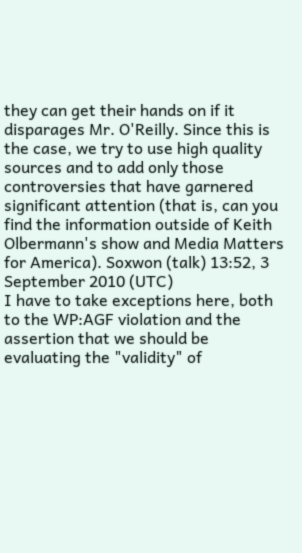they can get their hands on if it disparages Mr. O'Reilly. Since this is the case, we try to use high quality sources and to add only those controversies that have garnered significant attention (that is, can you find the information outside of Keith Olbermann's show and Media Matters for America). Soxwon (talk) 13:52, 3 September 2010 (UTC)
I have to take exceptions here, both to the WP:AGF violation and the assertion that we should be evaluating the "validity" of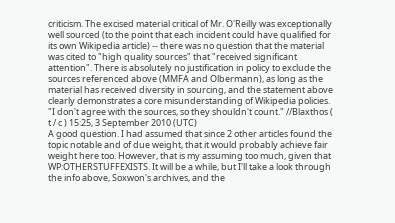criticism. The excised material critical of Mr. O'Reilly was exceptionally well sourced (to the point that each incident could have qualified for its own Wikipedia article) -- there was no question that the material was cited to "high quality sources" that "received significant attention". There is absolutely no justification in policy to exclude the sources referenced above (MMFA and Olbermann), as long as the material has received diversity in sourcing, and the statement above clearly demonstrates a core misunderstanding of Wikipedia policies. "I don't agree with the sources, so they shouldn't count." //Blaxthos ( t / c ) 15:25, 3 September 2010 (UTC)
A good question. I had assumed that since 2 other articles found the topic notable and of due weight, that it would probably achieve fair weight here too. However, that is my assuming too much, given that WP:OTHERSTUFFEXISTS. It will be a while, but I'll take a look through the info above, Soxwon's archives, and the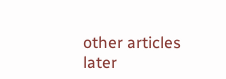other articles later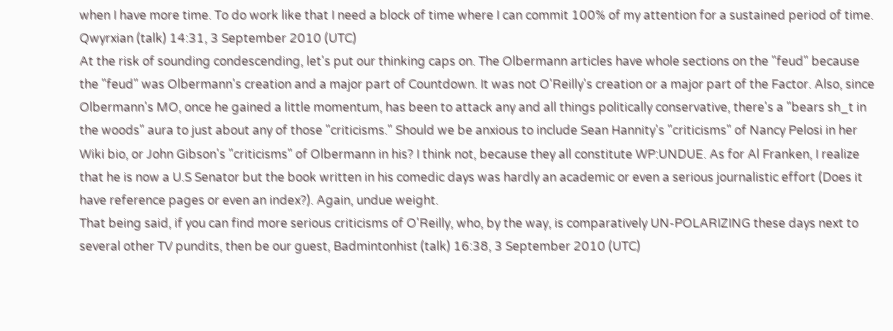when I have more time. To do work like that I need a block of time where I can commit 100% of my attention for a sustained period of time. Qwyrxian (talk) 14:31, 3 September 2010 (UTC)
At the risk of sounding condescending, let's put our thinking caps on. The Olbermann articles have whole sections on the "feud" because the "feud" was Olbermann's creation and a major part of Countdown. It was not O'Reilly's creation or a major part of the Factor. Also, since Olbermann's MO, once he gained a little momentum, has been to attack any and all things politically conservative, there's a "bears sh_t in the woods" aura to just about any of those "criticisms." Should we be anxious to include Sean Hannity's "criticisms" of Nancy Pelosi in her Wiki bio, or John Gibson's "criticisms" of Olbermann in his? I think not, because they all constitute WP:UNDUE. As for Al Franken, I realize that he is now a U.S Senator but the book written in his comedic days was hardly an academic or even a serious journalistic effort (Does it have reference pages or even an index?). Again, undue weight.
That being said, if you can find more serious criticisms of O'Reilly, who, by the way, is comparatively UN-POLARIZING these days next to several other TV pundits, then be our guest, Badmintonhist (talk) 16:38, 3 September 2010 (UTC)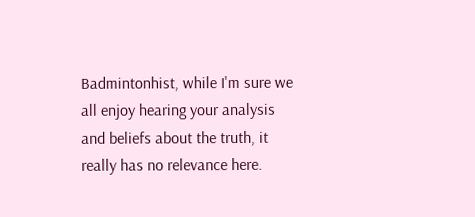Badmintonhist, while I'm sure we all enjoy hearing your analysis and beliefs about the truth, it really has no relevance here.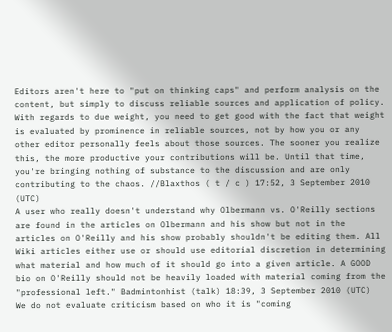Editors aren't here to "put on thinking caps" and perform analysis on the content, but simply to discuss reliable sources and application of policy. With regards to due weight, you need to get good with the fact that weight is evaluated by prominence in reliable sources, not by how you or any other editor personally feels about those sources. The sooner you realize this, the more productive your contributions will be. Until that time, you're bringing nothing of substance to the discussion and are only contributing to the chaos. //Blaxthos ( t / c ) 17:52, 3 September 2010 (UTC)
A user who really doesn't understand why Olbermann vs. O'Reilly sections are found in the articles on Olbermann and his show but not in the articles on O'Reilly and his show probably shouldn't be editing them. All Wiki articles either use or should use editorial discretion in determining what material and how much of it should go into a given article. A GOOD bio on O'Reilly should not be heavily loaded with material coming from the "professional left." Badmintonhist (talk) 18:39, 3 September 2010 (UTC)
We do not evaluate criticism based on who it is "coming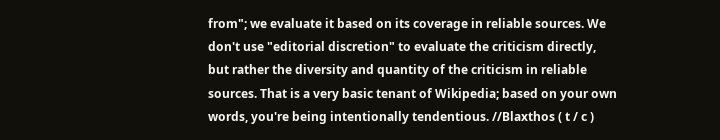from"; we evaluate it based on its coverage in reliable sources. We don't use "editorial discretion" to evaluate the criticism directly, but rather the diversity and quantity of the criticism in reliable sources. That is a very basic tenant of Wikipedia; based on your own words, you're being intentionally tendentious. //Blaxthos ( t / c )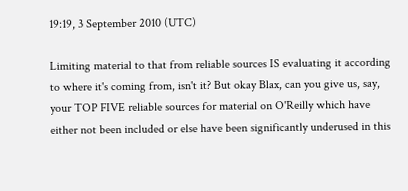19:19, 3 September 2010 (UTC)

Limiting material to that from reliable sources IS evaluating it according to where it's coming from, isn't it? But okay Blax, can you give us, say, your TOP FIVE reliable sources for material on O'Reilly which have either not been included or else have been significantly underused in this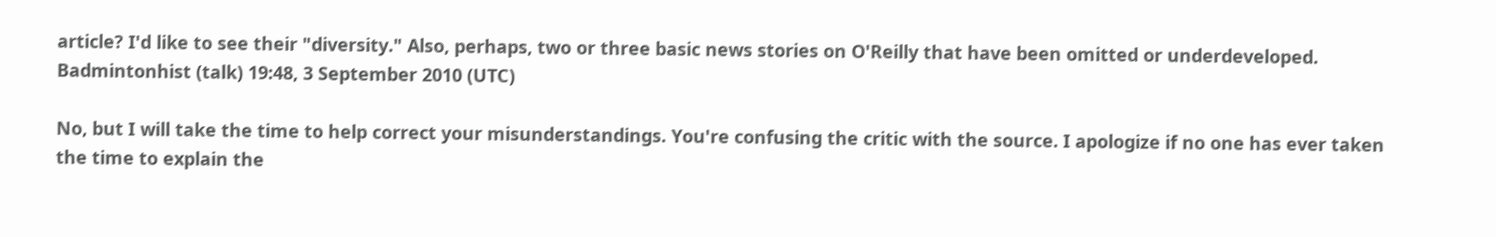article? I'd like to see their "diversity." Also, perhaps, two or three basic news stories on O'Reilly that have been omitted or underdeveloped. Badmintonhist (talk) 19:48, 3 September 2010 (UTC)

No, but I will take the time to help correct your misunderstandings. You're confusing the critic with the source. I apologize if no one has ever taken the time to explain the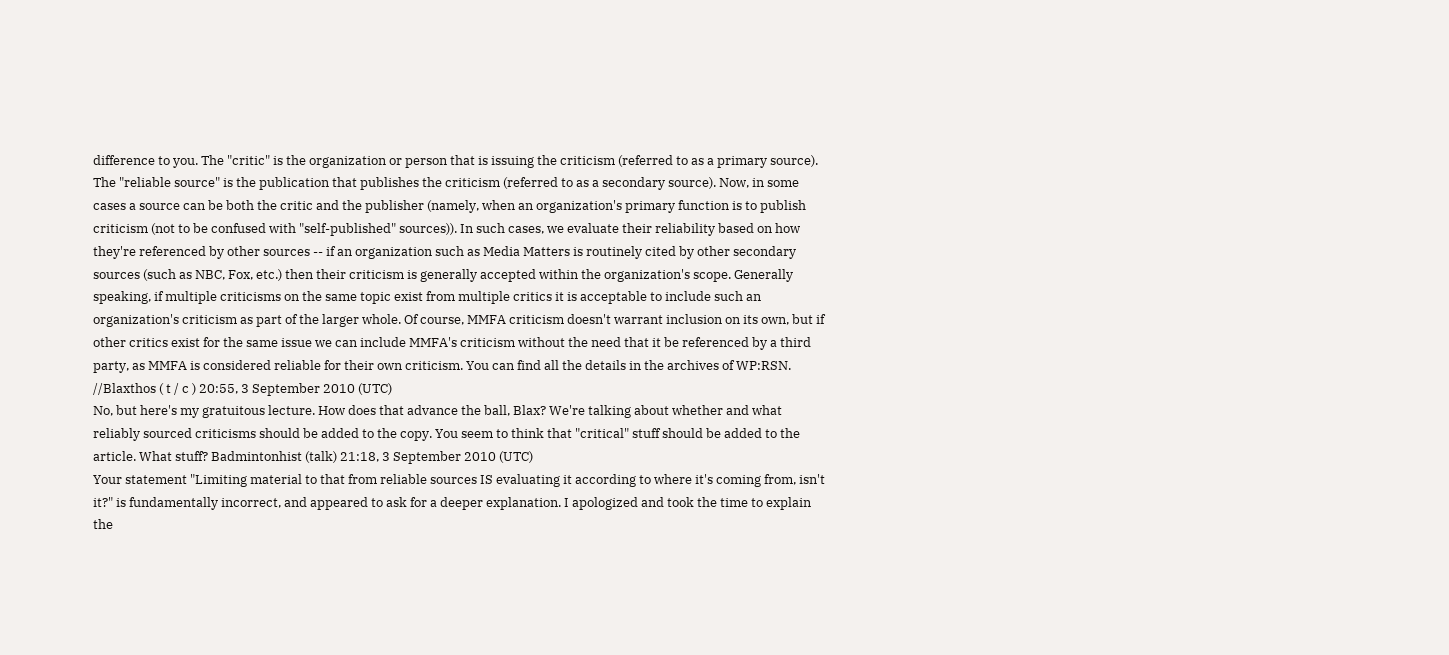difference to you. The "critic" is the organization or person that is issuing the criticism (referred to as a primary source). The "reliable source" is the publication that publishes the criticism (referred to as a secondary source). Now, in some cases a source can be both the critic and the publisher (namely, when an organization's primary function is to publish criticism (not to be confused with "self-published" sources)). In such cases, we evaluate their reliability based on how they're referenced by other sources -- if an organization such as Media Matters is routinely cited by other secondary sources (such as NBC, Fox, etc.) then their criticism is generally accepted within the organization's scope. Generally speaking, if multiple criticisms on the same topic exist from multiple critics it is acceptable to include such an organization's criticism as part of the larger whole. Of course, MMFA criticism doesn't warrant inclusion on its own, but if other critics exist for the same issue we can include MMFA's criticism without the need that it be referenced by a third party, as MMFA is considered reliable for their own criticism. You can find all the details in the archives of WP:RSN. //Blaxthos ( t / c ) 20:55, 3 September 2010 (UTC)
No, but here's my gratuitous lecture. How does that advance the ball, Blax? We're talking about whether and what reliably sourced criticisms should be added to the copy. You seem to think that "critical" stuff should be added to the article. What stuff? Badmintonhist (talk) 21:18, 3 September 2010 (UTC)
Your statement "Limiting material to that from reliable sources IS evaluating it according to where it's coming from, isn't it?" is fundamentally incorrect, and appeared to ask for a deeper explanation. I apologized and took the time to explain the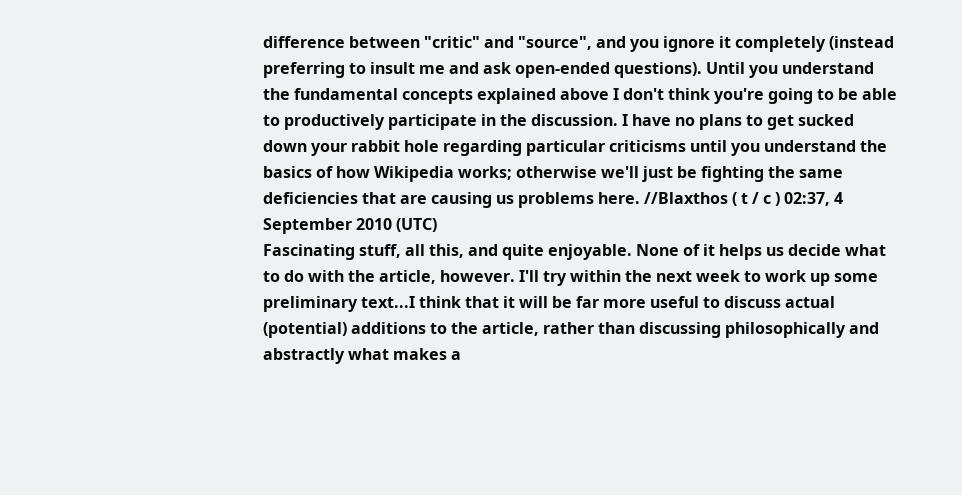difference between "critic" and "source", and you ignore it completely (instead preferring to insult me and ask open-ended questions). Until you understand the fundamental concepts explained above I don't think you're going to be able to productively participate in the discussion. I have no plans to get sucked down your rabbit hole regarding particular criticisms until you understand the basics of how Wikipedia works; otherwise we'll just be fighting the same deficiencies that are causing us problems here. //Blaxthos ( t / c ) 02:37, 4 September 2010 (UTC)
Fascinating stuff, all this, and quite enjoyable. None of it helps us decide what to do with the article, however. I'll try within the next week to work up some preliminary text...I think that it will be far more useful to discuss actual (potential) additions to the article, rather than discussing philosophically and abstractly what makes a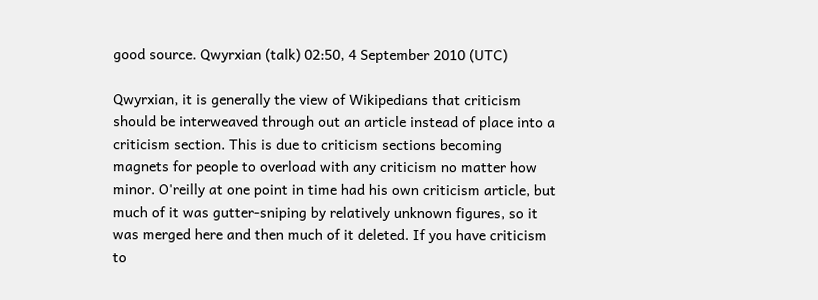good source. Qwyrxian (talk) 02:50, 4 September 2010 (UTC)

Qwyrxian, it is generally the view of Wikipedians that criticism should be interweaved through out an article instead of place into a criticism section. This is due to criticism sections becoming magnets for people to overload with any criticism no matter how minor. O'reilly at one point in time had his own criticism article, but much of it was gutter-sniping by relatively unknown figures, so it was merged here and then much of it deleted. If you have criticism to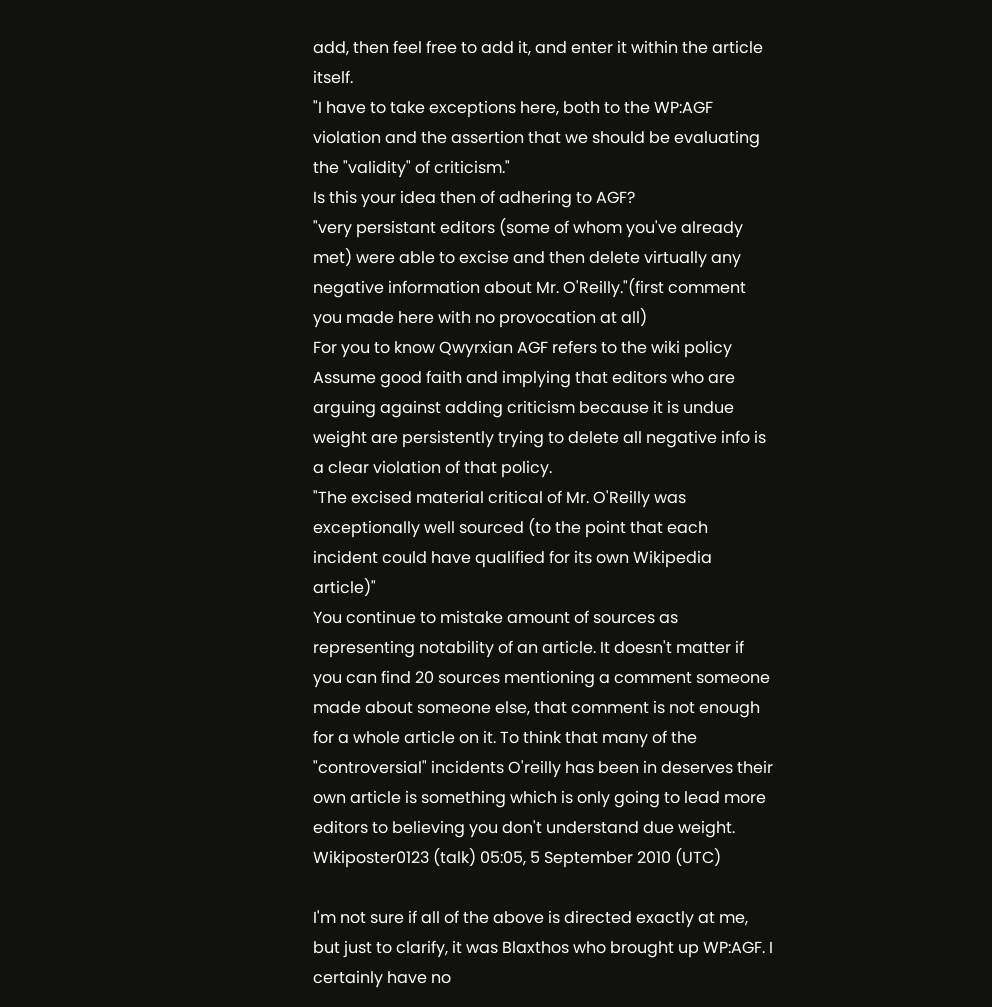add, then feel free to add it, and enter it within the article itself.
"I have to take exceptions here, both to the WP:AGF violation and the assertion that we should be evaluating the "validity" of criticism."
Is this your idea then of adhering to AGF?
"very persistant editors (some of whom you've already met) were able to excise and then delete virtually any negative information about Mr. O'Reilly."(first comment you made here with no provocation at all)
For you to know Qwyrxian AGF refers to the wiki policy Assume good faith and implying that editors who are arguing against adding criticism because it is undue weight are persistently trying to delete all negative info is a clear violation of that policy.
"The excised material critical of Mr. O'Reilly was exceptionally well sourced (to the point that each incident could have qualified for its own Wikipedia article)"
You continue to mistake amount of sources as representing notability of an article. It doesn't matter if you can find 20 sources mentioning a comment someone made about someone else, that comment is not enough for a whole article on it. To think that many of the "controversial" incidents O'reilly has been in deserves their own article is something which is only going to lead more editors to believing you don't understand due weight. Wikiposter0123 (talk) 05:05, 5 September 2010 (UTC)

I'm not sure if all of the above is directed exactly at me, but just to clarify, it was Blaxthos who brought up WP:AGF. I certainly have no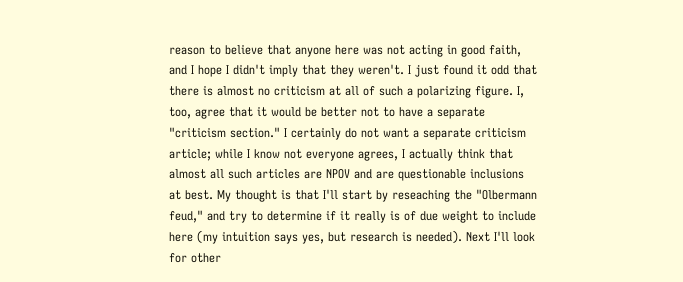reason to believe that anyone here was not acting in good faith, and I hope I didn't imply that they weren't. I just found it odd that there is almost no criticism at all of such a polarizing figure. I, too, agree that it would be better not to have a separate "criticism section." I certainly do not want a separate criticism article; while I know not everyone agrees, I actually think that almost all such articles are NPOV and are questionable inclusions at best. My thought is that I'll start by reseaching the "Olbermann feud," and try to determine if it really is of due weight to include here (my intuition says yes, but research is needed). Next I'll look for other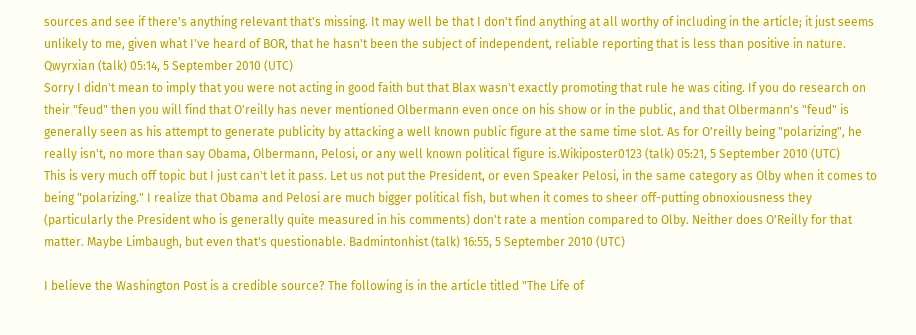sources and see if there's anything relevant that's missing. It may well be that I don't find anything at all worthy of including in the article; it just seems unlikely to me, given what I've heard of BOR, that he hasn't been the subject of independent, reliable reporting that is less than positive in nature. Qwyrxian (talk) 05:14, 5 September 2010 (UTC)
Sorry I didn't mean to imply that you were not acting in good faith but that Blax wasn't exactly promoting that rule he was citing. If you do research on their "feud" then you will find that O'reilly has never mentioned Olbermann even once on his show or in the public, and that Olbermann's "feud" is generally seen as his attempt to generate publicity by attacking a well known public figure at the same time slot. As for O'reilly being "polarizing", he really isn't, no more than say Obama, Olbermann, Pelosi, or any well known political figure is.Wikiposter0123 (talk) 05:21, 5 September 2010 (UTC)
This is very much off topic but I just can't let it pass. Let us not put the President, or even Speaker Pelosi, in the same category as Olby when it comes to being "polarizing." I realize that Obama and Pelosi are much bigger political fish, but when it comes to sheer off-putting obnoxiousness they (particularly the President who is generally quite measured in his comments) don't rate a mention compared to Olby. Neither does O'Reilly for that matter. Maybe Limbaugh, but even that's questionable. Badmintonhist (talk) 16:55, 5 September 2010 (UTC)

I believe the Washington Post is a credible source? The following is in the article titled "The Life of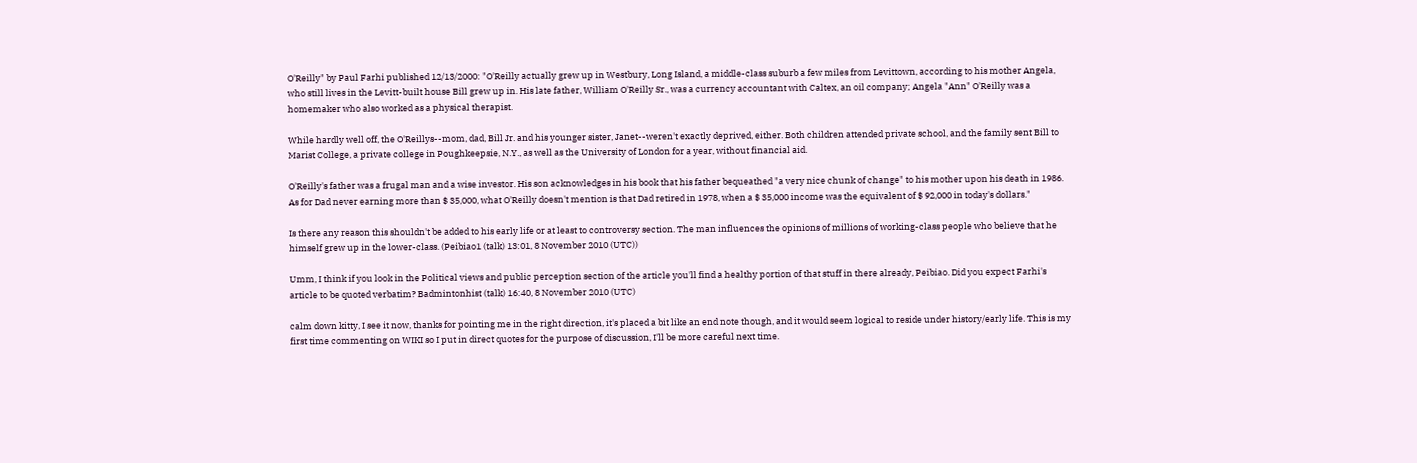O'Reilly" by Paul Farhi published 12/13/2000: "O'Reilly actually grew up in Westbury, Long Island, a middle-class suburb a few miles from Levittown, according to his mother Angela, who still lives in the Levitt-built house Bill grew up in. His late father, William O'Reilly Sr., was a currency accountant with Caltex, an oil company; Angela "Ann" O'Reilly was a homemaker who also worked as a physical therapist.

While hardly well off, the O'Reillys--mom, dad, Bill Jr. and his younger sister, Janet--weren't exactly deprived, either. Both children attended private school, and the family sent Bill to Marist College, a private college in Poughkeepsie, N.Y., as well as the University of London for a year, without financial aid.

O'Reilly's father was a frugal man and a wise investor. His son acknowledges in his book that his father bequeathed "a very nice chunk of change" to his mother upon his death in 1986. As for Dad never earning more than $ 35,000, what O'Reilly doesn't mention is that Dad retired in 1978, when a $ 35,000 income was the equivalent of $ 92,000 in today's dollars."

Is there any reason this shouldn't be added to his early life or at least to controversy section. The man influences the opinions of millions of working-class people who believe that he himself grew up in the lower-class. (Peibiao1 (talk) 13:01, 8 November 2010 (UTC))

Umm, I think if you look in the Political views and public perception section of the article you'll find a healthy portion of that stuff in there already, Peibiao. Did you expect Farhi's article to be quoted verbatim? Badmintonhist (talk) 16:40, 8 November 2010 (UTC)

calm down kitty, I see it now, thanks for pointing me in the right direction, it's placed a bit like an end note though, and it would seem logical to reside under history/early life. This is my first time commenting on WIKI so I put in direct quotes for the purpose of discussion, I'll be more careful next time.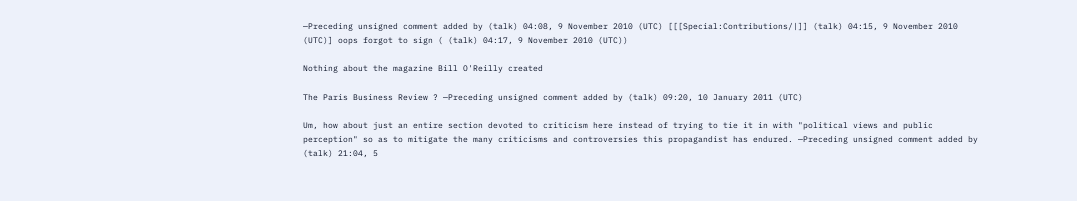—Preceding unsigned comment added by (talk) 04:08, 9 November 2010 (UTC) [[[Special:Contributions/|]] (talk) 04:15, 9 November 2010 (UTC)] oops forgot to sign ( (talk) 04:17, 9 November 2010 (UTC))

Nothing about the magazine Bill O'Reilly created

The Paris Business Review ? —Preceding unsigned comment added by (talk) 09:20, 10 January 2011 (UTC)

Um, how about just an entire section devoted to criticism here instead of trying to tie it in with "political views and public perception" so as to mitigate the many criticisms and controversies this propagandist has endured. —Preceding unsigned comment added by (talk) 21:04, 5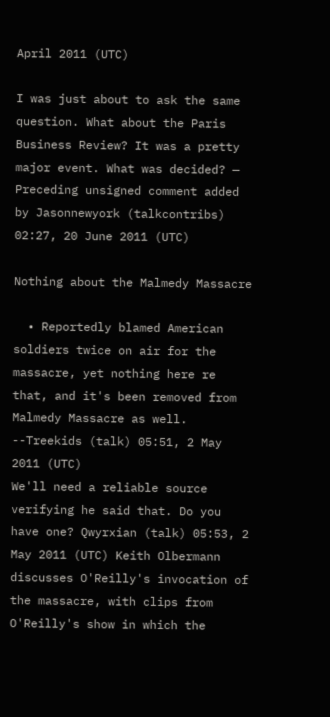April 2011 (UTC)

I was just about to ask the same question. What about the Paris Business Review? It was a pretty major event. What was decided? — Preceding unsigned comment added by Jasonnewyork (talkcontribs) 02:27, 20 June 2011 (UTC)

Nothing about the Malmedy Massacre

  • Reportedly blamed American soldiers twice on air for the massacre, yet nothing here re that, and it's been removed from Malmedy Massacre as well. --Treekids (talk) 05:51, 2 May 2011 (UTC)
We'll need a reliable source verifying he said that. Do you have one? Qwyrxian (talk) 05:53, 2 May 2011 (UTC) Keith Olbermann discusses O'Reilly's invocation of the massacre, with clips from O'Reilly's show in which the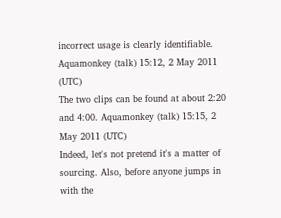incorrect usage is clearly identifiable. Aquamonkey (talk) 15:12, 2 May 2011 (UTC)
The two clips can be found at about 2:20 and 4:00. Aquamonkey (talk) 15:15, 2 May 2011 (UTC)
Indeed, let's not pretend it's a matter of sourcing. Also, before anyone jumps in with the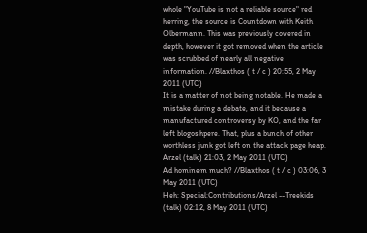whole "YouTube is not a reliable source" red herring, the source is Countdown with Keith Olbermann. This was previously covered in depth, however it got removed when the article was scrubbed of nearly all negative information. //Blaxthos ( t / c ) 20:55, 2 May 2011 (UTC)
It is a matter of not being notable. He made a mistake during a debate, and it because a manufactured controversy by KO, and the far left blogoshpere. That, plus a bunch of other worthless junk got left on the attack page heap. Arzel (talk) 21:03, 2 May 2011 (UTC)
Ad hominem much? //Blaxthos ( t / c ) 03:06, 3 May 2011 (UTC)
Heh: Special:Contributions/Arzel --Treekids (talk) 02:12, 8 May 2011 (UTC)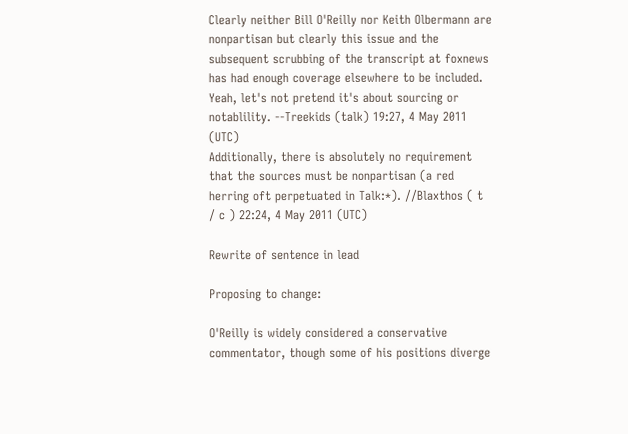Clearly neither Bill O'Reilly nor Keith Olbermann are nonpartisan but clearly this issue and the subsequent scrubbing of the transcript at foxnews has had enough coverage elsewhere to be included. Yeah, let's not pretend it's about sourcing or notablility. --Treekids (talk) 19:27, 4 May 2011 (UTC)
Additionally, there is absolutely no requirement that the sources must be nonpartisan (a red herring oft perpetuated in Talk:*). //Blaxthos ( t / c ) 22:24, 4 May 2011 (UTC)

Rewrite of sentence in lead

Proposing to change:

O'Reilly is widely considered a conservative commentator, though some of his positions diverge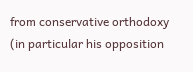from conservative orthodoxy (in particular his opposition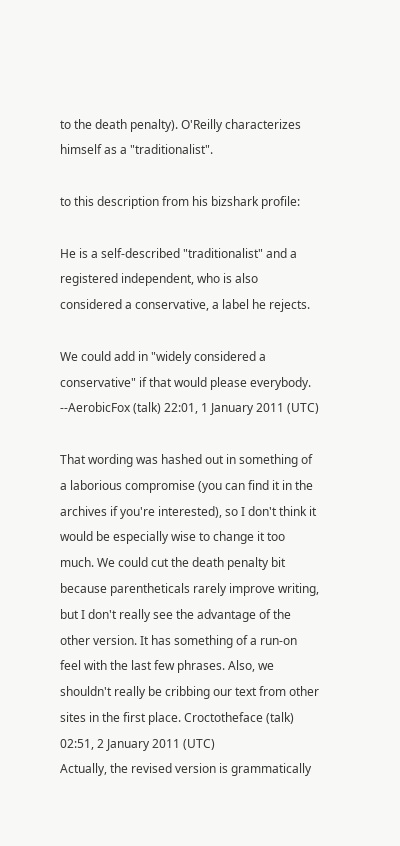to the death penalty). O'Reilly characterizes himself as a "traditionalist".

to this description from his bizshark profile:

He is a self-described "traditionalist" and a registered independent, who is also considered a conservative, a label he rejects.

We could add in "widely considered a conservative" if that would please everybody. --AerobicFox (talk) 22:01, 1 January 2011 (UTC)

That wording was hashed out in something of a laborious compromise (you can find it in the archives if you're interested), so I don't think it would be especially wise to change it too much. We could cut the death penalty bit because parentheticals rarely improve writing, but I don't really see the advantage of the other version. It has something of a run-on feel with the last few phrases. Also, we shouldn't really be cribbing our text from other sites in the first place. Croctotheface (talk) 02:51, 2 January 2011 (UTC)
Actually, the revised version is grammatically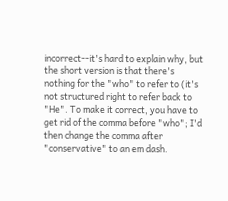incorrect--it's hard to explain why, but the short version is that there's nothing for the "who" to refer to (it's not structured right to refer back to "He". To make it correct, you have to get rid of the comma before "who"; I'd then change the comma after "conservative" to an em dash.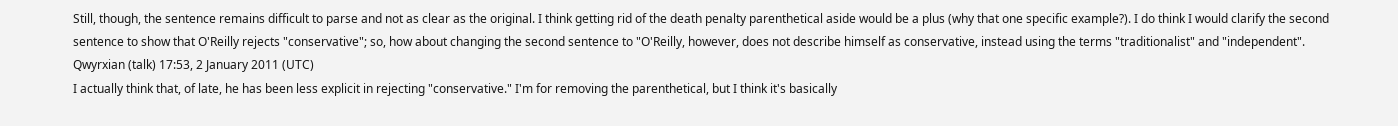Still, though, the sentence remains difficult to parse and not as clear as the original. I think getting rid of the death penalty parenthetical aside would be a plus (why that one specific example?). I do think I would clarify the second sentence to show that O'Reilly rejects "conservative"; so, how about changing the second sentence to "O'Reilly, however, does not describe himself as conservative, instead using the terms "traditionalist" and "independent". Qwyrxian (talk) 17:53, 2 January 2011 (UTC)
I actually think that, of late, he has been less explicit in rejecting "conservative." I'm for removing the parenthetical, but I think it's basically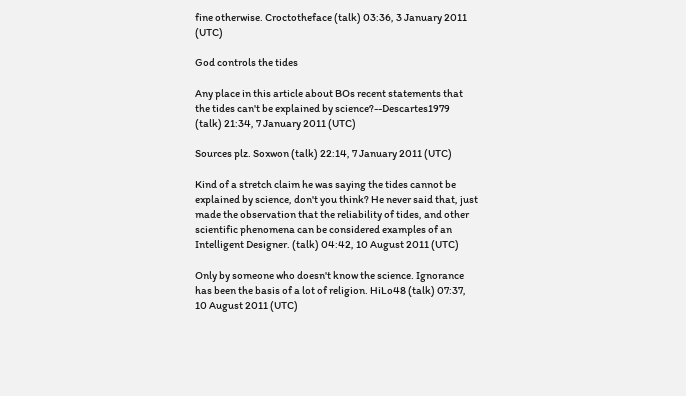fine otherwise. Croctotheface (talk) 03:36, 3 January 2011 (UTC)

God controls the tides

Any place in this article about BOs recent statements that the tides can't be explained by science?--Descartes1979 (talk) 21:34, 7 January 2011 (UTC)

Sources plz. Soxwon (talk) 22:14, 7 January 2011 (UTC)

Kind of a stretch claim he was saying the tides cannot be explained by science, don't you think? He never said that, just made the observation that the reliability of tides, and other scientific phenomena can be considered examples of an Intelligent Designer. (talk) 04:42, 10 August 2011 (UTC)

Only by someone who doesn't know the science. Ignorance has been the basis of a lot of religion. HiLo48 (talk) 07:37, 10 August 2011 (UTC)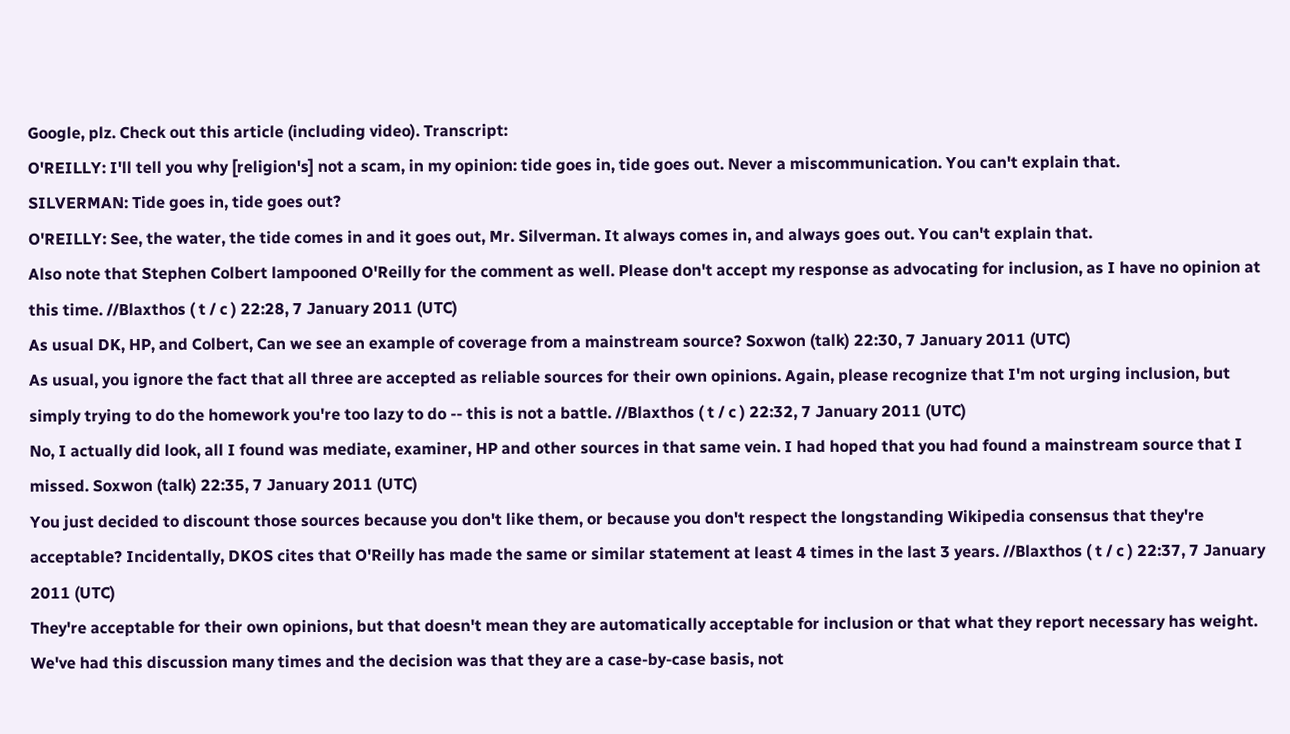Google, plz. Check out this article (including video). Transcript:
O'REILLY: I'll tell you why [religion's] not a scam, in my opinion: tide goes in, tide goes out. Never a miscommunication. You can't explain that.
SILVERMAN: Tide goes in, tide goes out?
O'REILLY: See, the water, the tide comes in and it goes out, Mr. Silverman. It always comes in, and always goes out. You can't explain that.
Also note that Stephen Colbert lampooned O'Reilly for the comment as well. Please don't accept my response as advocating for inclusion, as I have no opinion at this time. //Blaxthos ( t / c ) 22:28, 7 January 2011 (UTC)
As usual DK, HP, and Colbert, Can we see an example of coverage from a mainstream source? Soxwon (talk) 22:30, 7 January 2011 (UTC)
As usual, you ignore the fact that all three are accepted as reliable sources for their own opinions. Again, please recognize that I'm not urging inclusion, but simply trying to do the homework you're too lazy to do -- this is not a battle. //Blaxthos ( t / c ) 22:32, 7 January 2011 (UTC)
No, I actually did look, all I found was mediate, examiner, HP and other sources in that same vein. I had hoped that you had found a mainstream source that I missed. Soxwon (talk) 22:35, 7 January 2011 (UTC)
You just decided to discount those sources because you don't like them, or because you don't respect the longstanding Wikipedia consensus that they're acceptable? Incidentally, DKOS cites that O'Reilly has made the same or similar statement at least 4 times in the last 3 years. //Blaxthos ( t / c ) 22:37, 7 January 2011 (UTC)
They're acceptable for their own opinions, but that doesn't mean they are automatically acceptable for inclusion or that what they report necessary has weight. We've had this discussion many times and the decision was that they are a case-by-case basis, not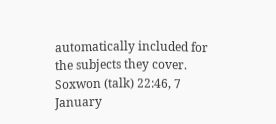automatically included for the subjects they cover. Soxwon (talk) 22:46, 7 January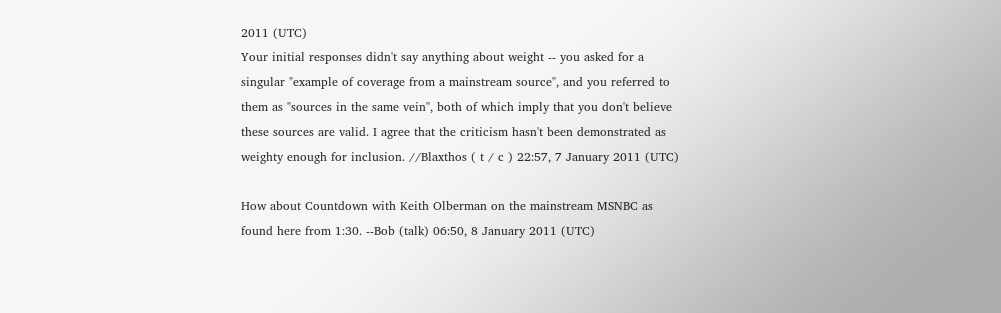2011 (UTC)
Your initial responses didn't say anything about weight -- you asked for a singular "example of coverage from a mainstream source", and you referred to them as "sources in the same vein", both of which imply that you don't believe these sources are valid. I agree that the criticism hasn't been demonstrated as weighty enough for inclusion. //Blaxthos ( t / c ) 22:57, 7 January 2011 (UTC)

How about Countdown with Keith Olberman on the mainstream MSNBC as found here from 1:30. --Bob (talk) 06:50, 8 January 2011 (UTC)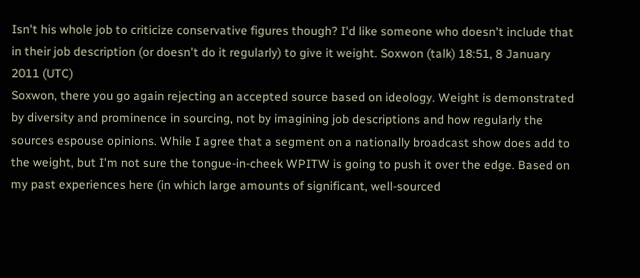Isn't his whole job to criticize conservative figures though? I'd like someone who doesn't include that in their job description (or doesn't do it regularly) to give it weight. Soxwon (talk) 18:51, 8 January 2011 (UTC)
Soxwon, there you go again rejecting an accepted source based on ideology. Weight is demonstrated by diversity and prominence in sourcing, not by imagining job descriptions and how regularly the sources espouse opinions. While I agree that a segment on a nationally broadcast show does add to the weight, but I'm not sure the tongue-in-cheek WPITW is going to push it over the edge. Based on my past experiences here (in which large amounts of significant, well-sourced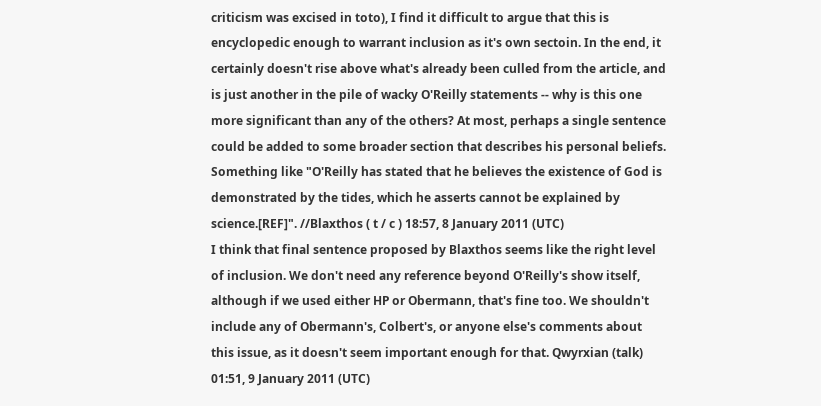criticism was excised in toto), I find it difficult to argue that this is encyclopedic enough to warrant inclusion as it's own sectoin. In the end, it certainly doesn't rise above what's already been culled from the article, and is just another in the pile of wacky O'Reilly statements -- why is this one more significant than any of the others? At most, perhaps a single sentence could be added to some broader section that describes his personal beliefs. Something like "O'Reilly has stated that he believes the existence of God is demonstrated by the tides, which he asserts cannot be explained by science.[REF]". //Blaxthos ( t / c ) 18:57, 8 January 2011 (UTC)
I think that final sentence proposed by Blaxthos seems like the right level of inclusion. We don't need any reference beyond O'Reilly's show itself, although if we used either HP or Obermann, that's fine too. We shouldn't include any of Obermann's, Colbert's, or anyone else's comments about this issue, as it doesn't seem important enough for that. Qwyrxian (talk) 01:51, 9 January 2011 (UTC)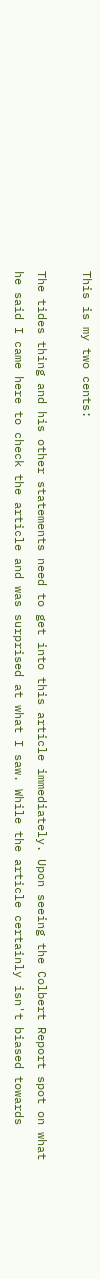This is my two cents:

The tides thing and his other statements need to get into this article immediately. Upon seeing the Colbert Report spot on what he said I came here to check the article and was surprised at what I saw. While the article certainly isn't biased towards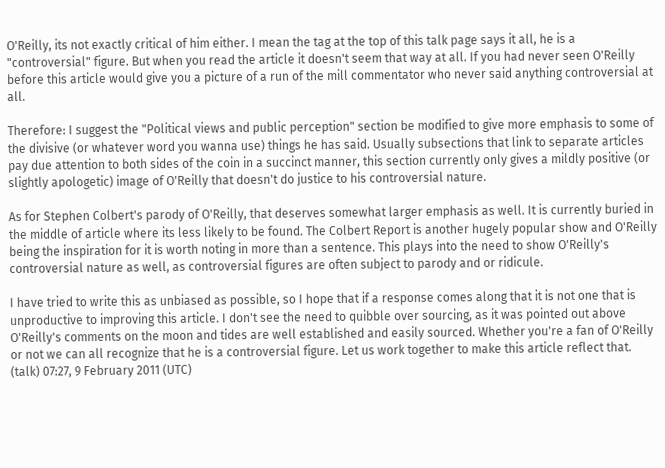O'Reilly, its not exactly critical of him either. I mean the tag at the top of this talk page says it all, he is a "controversial" figure. But when you read the article it doesn't seem that way at all. If you had never seen O'Reilly before this article would give you a picture of a run of the mill commentator who never said anything controversial at all.

Therefore: I suggest the "Political views and public perception" section be modified to give more emphasis to some of the divisive (or whatever word you wanna use) things he has said. Usually subsections that link to separate articles pay due attention to both sides of the coin in a succinct manner, this section currently only gives a mildly positive (or slightly apologetic) image of O'Reilly that doesn't do justice to his controversial nature.

As for Stephen Colbert's parody of O'Reilly, that deserves somewhat larger emphasis as well. It is currently buried in the middle of article where its less likely to be found. The Colbert Report is another hugely popular show and O'Reilly being the inspiration for it is worth noting in more than a sentence. This plays into the need to show O'Reilly's controversial nature as well, as controversial figures are often subject to parody and or ridicule.

I have tried to write this as unbiased as possible, so I hope that if a response comes along that it is not one that is unproductive to improving this article. I don't see the need to quibble over sourcing, as it was pointed out above O'Reilly's comments on the moon and tides are well established and easily sourced. Whether you're a fan of O'Reilly or not we can all recognize that he is a controversial figure. Let us work together to make this article reflect that. (talk) 07:27, 9 February 2011 (UTC)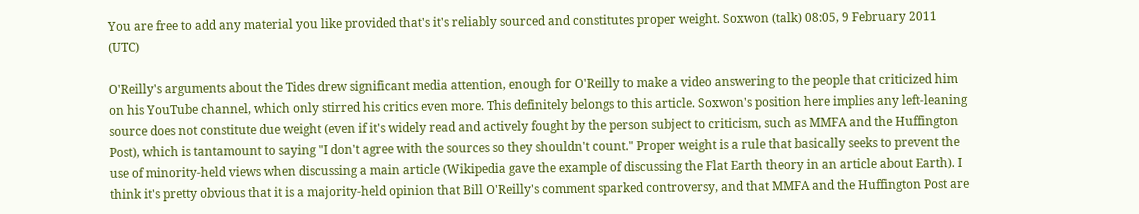You are free to add any material you like provided that's it's reliably sourced and constitutes proper weight. Soxwon (talk) 08:05, 9 February 2011 (UTC)

O'Reilly's arguments about the Tides drew significant media attention, enough for O'Reilly to make a video answering to the people that criticized him on his YouTube channel, which only stirred his critics even more. This definitely belongs to this article. Soxwon's position here implies any left-leaning source does not constitute due weight (even if it's widely read and actively fought by the person subject to criticism, such as MMFA and the Huffington Post), which is tantamount to saying "I don't agree with the sources so they shouldn't count." Proper weight is a rule that basically seeks to prevent the use of minority-held views when discussing a main article (Wikipedia gave the example of discussing the Flat Earth theory in an article about Earth). I think it's pretty obvious that it is a majority-held opinion that Bill O'Reilly's comment sparked controversy, and that MMFA and the Huffington Post are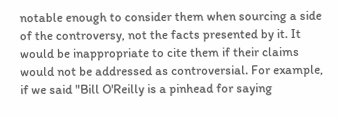notable enough to consider them when sourcing a side of the controversy, not the facts presented by it. It would be inappropriate to cite them if their claims would not be addressed as controversial. For example, if we said "Bill O'Reilly is a pinhead for saying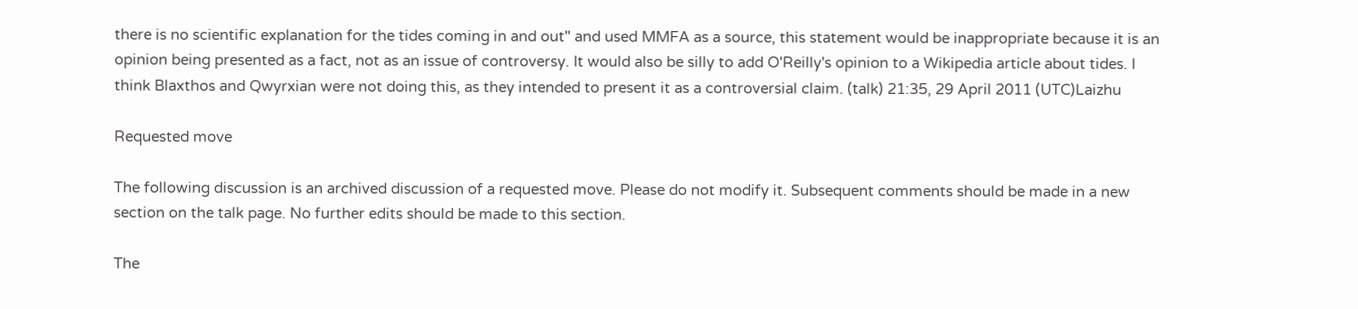there is no scientific explanation for the tides coming in and out" and used MMFA as a source, this statement would be inappropriate because it is an opinion being presented as a fact, not as an issue of controversy. It would also be silly to add O'Reilly's opinion to a Wikipedia article about tides. I think Blaxthos and Qwyrxian were not doing this, as they intended to present it as a controversial claim. (talk) 21:35, 29 April 2011 (UTC)Laizhu

Requested move

The following discussion is an archived discussion of a requested move. Please do not modify it. Subsequent comments should be made in a new section on the talk page. No further edits should be made to this section.

The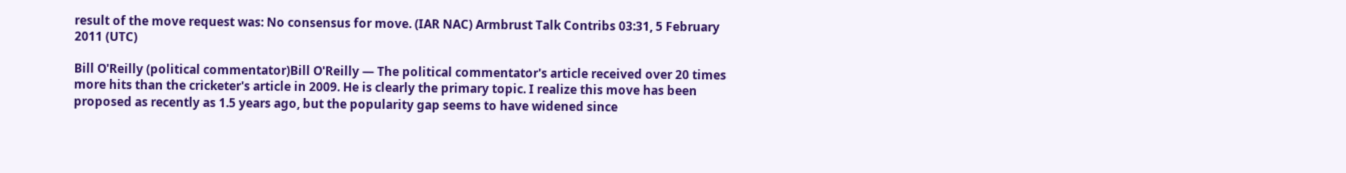result of the move request was: No consensus for move. (IAR NAC) Armbrust Talk Contribs 03:31, 5 February 2011 (UTC)

Bill O'Reilly (political commentator)Bill O'Reilly — The political commentator's article received over 20 times more hits than the cricketer's article in 2009. He is clearly the primary topic. I realize this move has been proposed as recently as 1.5 years ago, but the popularity gap seems to have widened since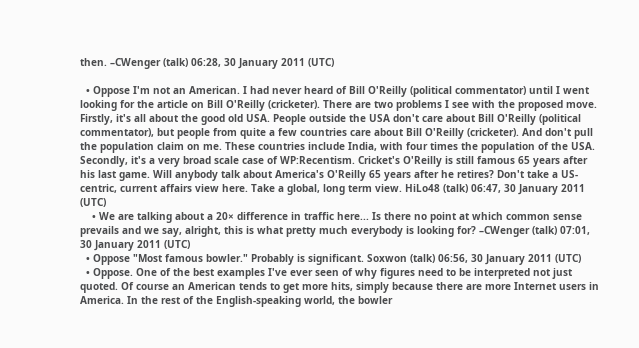then. –CWenger (talk) 06:28, 30 January 2011 (UTC)

  • Oppose I'm not an American. I had never heard of Bill O'Reilly (political commentator) until I went looking for the article on Bill O'Reilly (cricketer). There are two problems I see with the proposed move. Firstly, it's all about the good old USA. People outside the USA don't care about Bill O'Reilly (political commentator), but people from quite a few countries care about Bill O'Reilly (cricketer). And don't pull the population claim on me. These countries include India, with four times the population of the USA. Secondly, it's a very broad scale case of WP:Recentism. Cricket's O'Reilly is still famous 65 years after his last game. Will anybody talk about America's O'Reilly 65 years after he retires? Don't take a US-centric, current affairs view here. Take a global, long term view. HiLo48 (talk) 06:47, 30 January 2011 (UTC)
    • We are talking about a 20× difference in traffic here... Is there no point at which common sense prevails and we say, alright, this is what pretty much everybody is looking for? –CWenger (talk) 07:01, 30 January 2011 (UTC)
  • Oppose "Most famous bowler." Probably is significant. Soxwon (talk) 06:56, 30 January 2011 (UTC)
  • Oppose. One of the best examples I've ever seen of why figures need to be interpreted not just quoted. Of course an American tends to get more hits, simply because there are more Internet users in America. In the rest of the English-speaking world, the bowler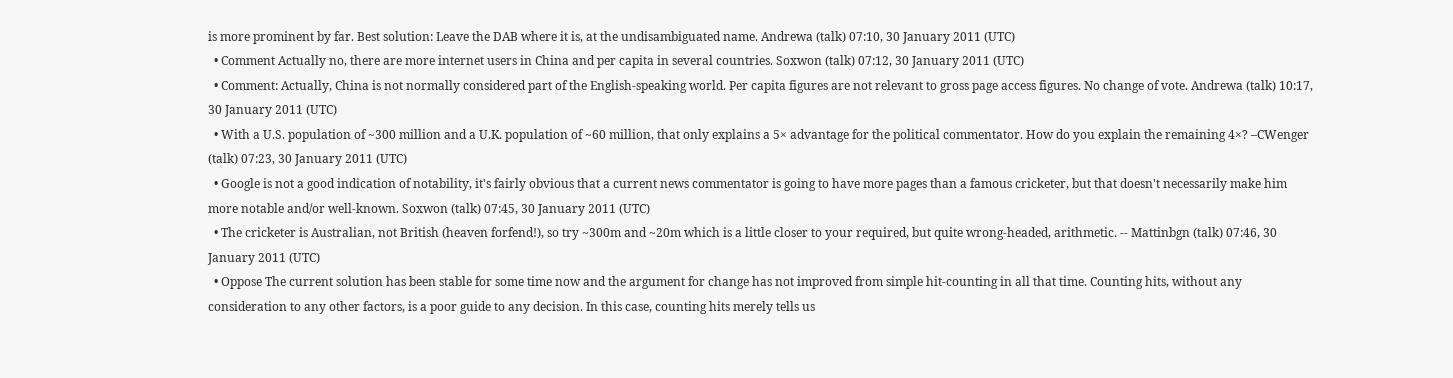is more prominent by far. Best solution: Leave the DAB where it is, at the undisambiguated name. Andrewa (talk) 07:10, 30 January 2011 (UTC)
  • Comment Actually no, there are more internet users in China and per capita in several countries. Soxwon (talk) 07:12, 30 January 2011 (UTC)
  • Comment: Actually, China is not normally considered part of the English-speaking world. Per capita figures are not relevant to gross page access figures. No change of vote. Andrewa (talk) 10:17, 30 January 2011 (UTC)
  • With a U.S. population of ~300 million and a U.K. population of ~60 million, that only explains a 5× advantage for the political commentator. How do you explain the remaining 4×? –CWenger (talk) 07:23, 30 January 2011 (UTC)
  • Google is not a good indication of notability, it's fairly obvious that a current news commentator is going to have more pages than a famous cricketer, but that doesn't necessarily make him more notable and/or well-known. Soxwon (talk) 07:45, 30 January 2011 (UTC)
  • The cricketer is Australian, not British (heaven forfend!), so try ~300m and ~20m which is a little closer to your required, but quite wrong-headed, arithmetic. -- Mattinbgn (talk) 07:46, 30 January 2011 (UTC)
  • Oppose The current solution has been stable for some time now and the argument for change has not improved from simple hit-counting in all that time. Counting hits, without any consideration to any other factors, is a poor guide to any decision. In this case, counting hits merely tells us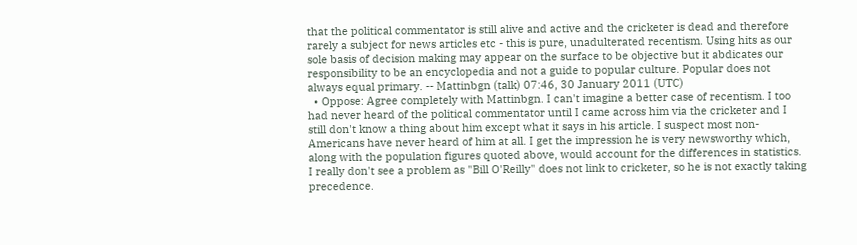that the political commentator is still alive and active and the cricketer is dead and therefore rarely a subject for news articles etc - this is pure, unadulterated recentism. Using hits as our sole basis of decision making may appear on the surface to be objective but it abdicates our responsibility to be an encyclopedia and not a guide to popular culture. Popular does not always equal primary. -- Mattinbgn (talk) 07:46, 30 January 2011 (UTC)
  • Oppose: Agree completely with Mattinbgn. I can't imagine a better case of recentism. I too had never heard of the political commentator until I came across him via the cricketer and I still don't know a thing about him except what it says in his article. I suspect most non-Americans have never heard of him at all. I get the impression he is very newsworthy which, along with the population figures quoted above, would account for the differences in statistics. I really don't see a problem as "Bill O'Reilly" does not link to cricketer, so he is not exactly taking precedence.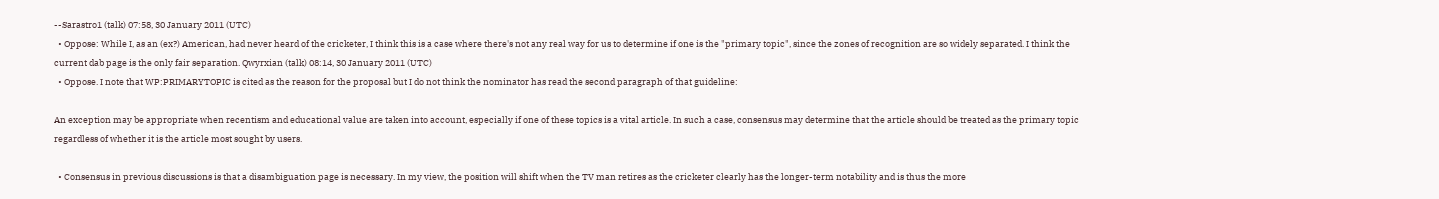--Sarastro1 (talk) 07:58, 30 January 2011 (UTC)
  • Oppose: While I, as an (ex?) American, had never heard of the cricketer, I think this is a case where there's not any real way for us to determine if one is the "primary topic", since the zones of recognition are so widely separated. I think the current dab page is the only fair separation. Qwyrxian (talk) 08:14, 30 January 2011 (UTC)
  • Oppose. I note that WP:PRIMARYTOPIC is cited as the reason for the proposal but I do not think the nominator has read the second paragraph of that guideline:

An exception may be appropriate when recentism and educational value are taken into account, especially if one of these topics is a vital article. In such a case, consensus may determine that the article should be treated as the primary topic regardless of whether it is the article most sought by users.

  • Consensus in previous discussions is that a disambiguation page is necessary. In my view, the position will shift when the TV man retires as the cricketer clearly has the longer-term notability and is thus the more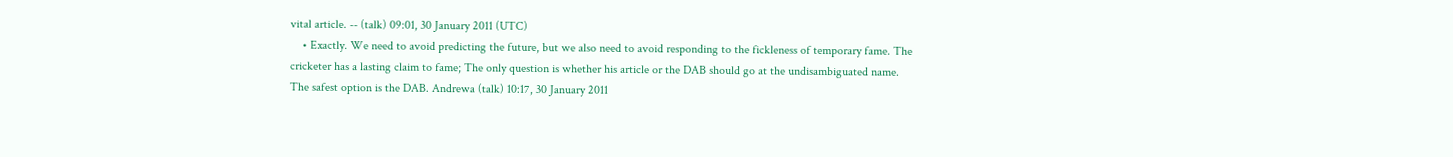vital article. -- (talk) 09:01, 30 January 2011 (UTC)
    • Exactly. We need to avoid predicting the future, but we also need to avoid responding to the fickleness of temporary fame. The cricketer has a lasting claim to fame; The only question is whether his article or the DAB should go at the undisambiguated name. The safest option is the DAB. Andrewa (talk) 10:17, 30 January 2011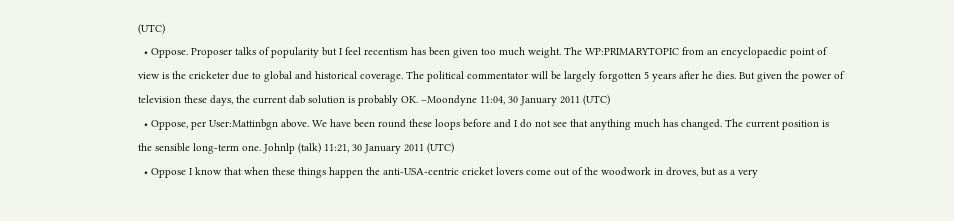(UTC)
  • Oppose. Proposer talks of popularity but I feel recentism has been given too much weight. The WP:PRIMARYTOPIC from an encyclopaedic point of view is the cricketer due to global and historical coverage. The political commentator will be largely forgotten 5 years after he dies. But given the power of television these days, the current dab solution is probably OK. –Moondyne 11:04, 30 January 2011 (UTC)
  • Oppose, per User:Mattinbgn above. We have been round these loops before and I do not see that anything much has changed. The current position is the sensible long-term one. Johnlp (talk) 11:21, 30 January 2011 (UTC)
  • Oppose I know that when these things happen the anti-USA-centric cricket lovers come out of the woodwork in droves, but as a very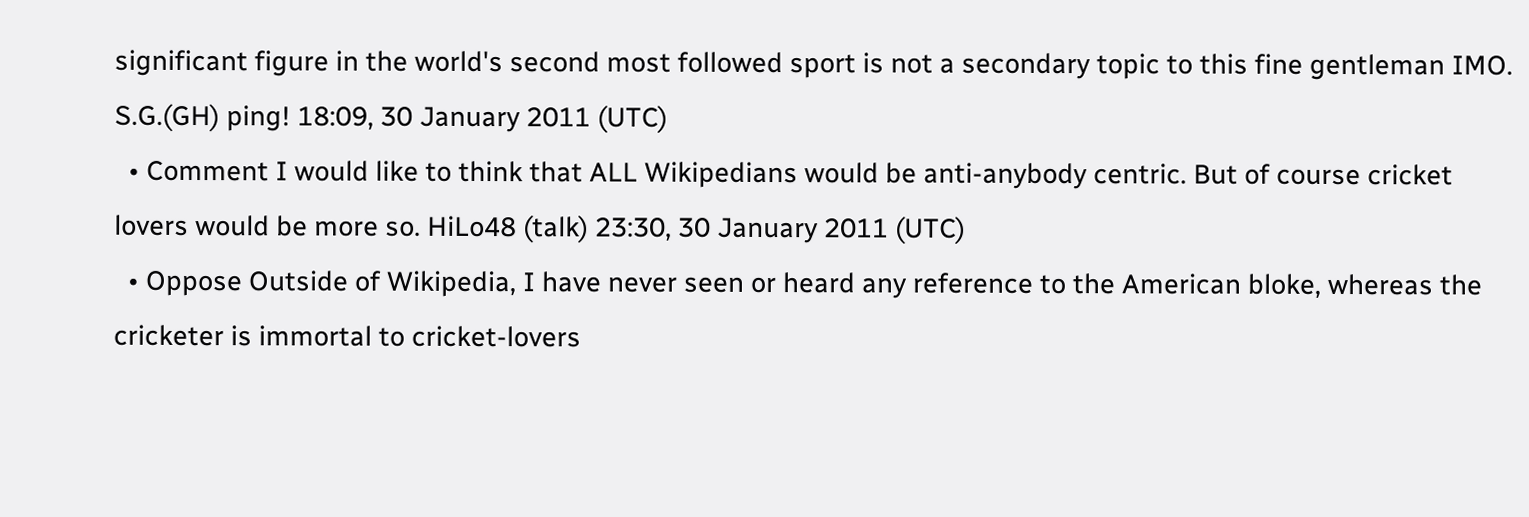significant figure in the world's second most followed sport is not a secondary topic to this fine gentleman IMO. S.G.(GH) ping! 18:09, 30 January 2011 (UTC)
  • Comment I would like to think that ALL Wikipedians would be anti-anybody centric. But of course cricket lovers would be more so. HiLo48 (talk) 23:30, 30 January 2011 (UTC)
  • Oppose Outside of Wikipedia, I have never seen or heard any reference to the American bloke, whereas the cricketer is immortal to cricket-lovers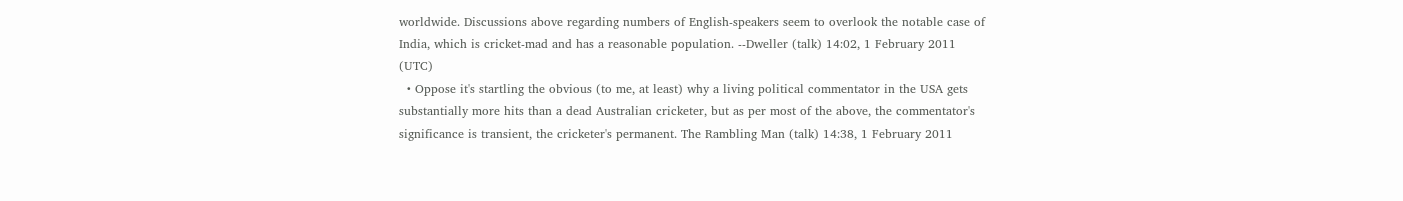worldwide. Discussions above regarding numbers of English-speakers seem to overlook the notable case of India, which is cricket-mad and has a reasonable population. --Dweller (talk) 14:02, 1 February 2011 (UTC)
  • Oppose it's startling the obvious (to me, at least) why a living political commentator in the USA gets substantially more hits than a dead Australian cricketer, but as per most of the above, the commentator's significance is transient, the cricketer's permanent. The Rambling Man (talk) 14:38, 1 February 2011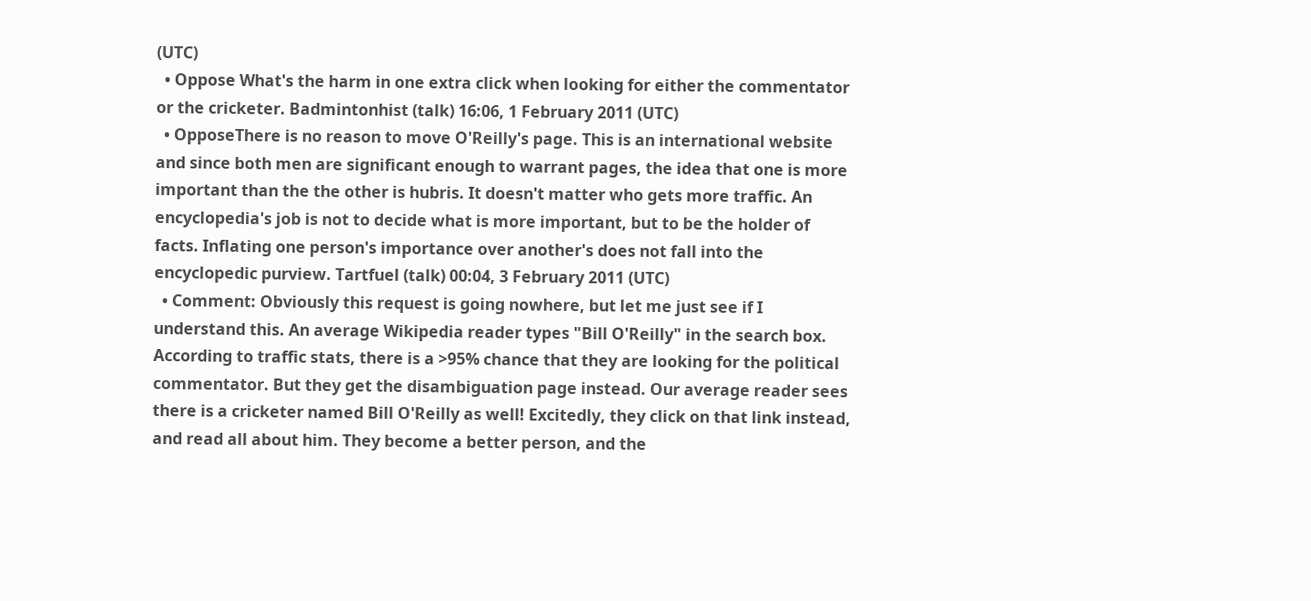(UTC)
  • Oppose What's the harm in one extra click when looking for either the commentator or the cricketer. Badmintonhist (talk) 16:06, 1 February 2011 (UTC)
  • OpposeThere is no reason to move O'Reilly's page. This is an international website and since both men are significant enough to warrant pages, the idea that one is more important than the the other is hubris. It doesn't matter who gets more traffic. An encyclopedia's job is not to decide what is more important, but to be the holder of facts. Inflating one person's importance over another's does not fall into the encyclopedic purview. Tartfuel (talk) 00:04, 3 February 2011 (UTC)
  • Comment: Obviously this request is going nowhere, but let me just see if I understand this. An average Wikipedia reader types "Bill O'Reilly" in the search box. According to traffic stats, there is a >95% chance that they are looking for the political commentator. But they get the disambiguation page instead. Our average reader sees there is a cricketer named Bill O'Reilly as well! Excitedly, they click on that link instead, and read all about him. They become a better person, and the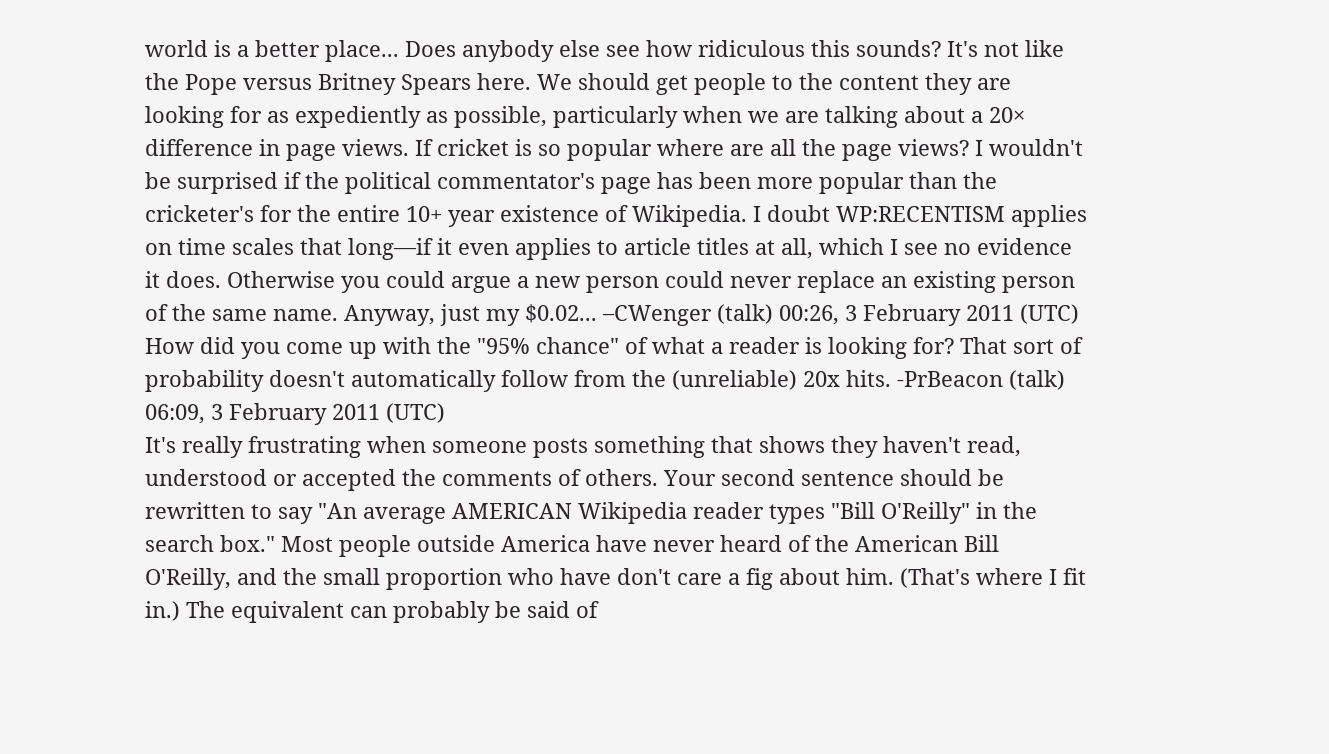world is a better place... Does anybody else see how ridiculous this sounds? It's not like the Pope versus Britney Spears here. We should get people to the content they are looking for as expediently as possible, particularly when we are talking about a 20× difference in page views. If cricket is so popular where are all the page views? I wouldn't be surprised if the political commentator's page has been more popular than the cricketer's for the entire 10+ year existence of Wikipedia. I doubt WP:RECENTISM applies on time scales that long—if it even applies to article titles at all, which I see no evidence it does. Otherwise you could argue a new person could never replace an existing person of the same name. Anyway, just my $0.02... –CWenger (talk) 00:26, 3 February 2011 (UTC)
How did you come up with the "95% chance" of what a reader is looking for? That sort of probability doesn't automatically follow from the (unreliable) 20x hits. -PrBeacon (talk) 06:09, 3 February 2011 (UTC)
It's really frustrating when someone posts something that shows they haven't read, understood or accepted the comments of others. Your second sentence should be rewritten to say "An average AMERICAN Wikipedia reader types "Bill O'Reilly" in the search box." Most people outside America have never heard of the American Bill O'Reilly, and the small proportion who have don't care a fig about him. (That's where I fit in.) The equivalent can probably be said of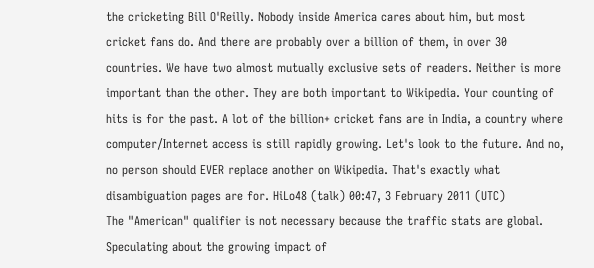the cricketing Bill O'Reilly. Nobody inside America cares about him, but most cricket fans do. And there are probably over a billion of them, in over 30 countries. We have two almost mutually exclusive sets of readers. Neither is more important than the other. They are both important to Wikipedia. Your counting of hits is for the past. A lot of the billion+ cricket fans are in India, a country where computer/Internet access is still rapidly growing. Let's look to the future. And no, no person should EVER replace another on Wikipedia. That's exactly what disambiguation pages are for. HiLo48 (talk) 00:47, 3 February 2011 (UTC)
The "American" qualifier is not necessary because the traffic stats are global. Speculating about the growing impact of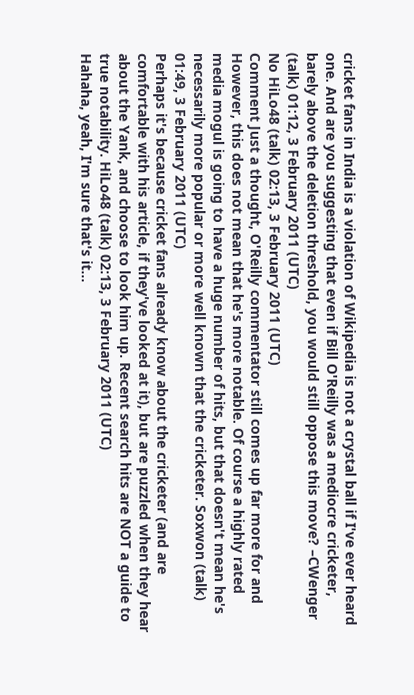cricket fans in India is a violation of Wikipedia is not a crystal ball if I've ever heard one. And are you suggesting that even if Bill O'Reilly was a mediocre cricketer, barely above the deletion threshold, you would still oppose this move? –CWenger (talk) 01:12, 3 February 2011 (UTC)
No HiLo48 (talk) 02:13, 3 February 2011 (UTC)
Comment Just a thought, O'Reilly commentator still comes up far more for and However, this does not mean that he's more notable. Of course a highly rated media mogul is going to have a huge number of hits, but that doesn't mean he's necessarily more popular or more well known that the cricketer. Soxwon (talk) 01:49, 3 February 2011 (UTC)
Perhaps it's because cricket fans already know about the cricketer (and are comfortable with his article, if they've looked at it), but are puzzled when they hear about the Yank, and choose to look him up. Recent search hits are NOT a guide to true notability. HiLo48 (talk) 02:13, 3 February 2011 (UTC)
Hahaha, yeah, I'm sure that's it...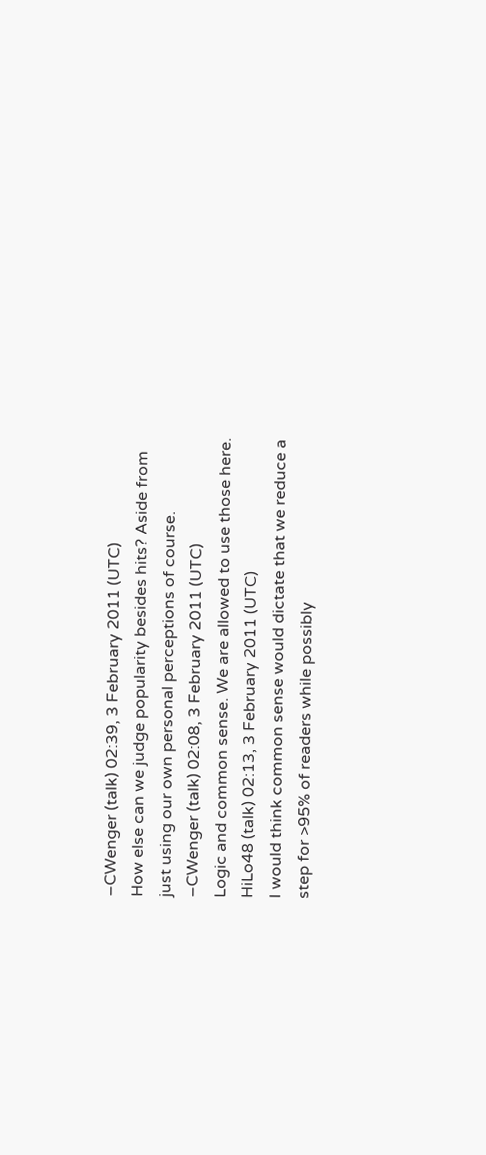–CWenger (talk) 02:39, 3 February 2011 (UTC)
How else can we judge popularity besides hits? Aside from just using our own personal perceptions of course. –CWenger (talk) 02:08, 3 February 2011 (UTC)
Logic and common sense. We are allowed to use those here. HiLo48 (talk) 02:13, 3 February 2011 (UTC)
I would think common sense would dictate that we reduce a step for >95% of readers while possibly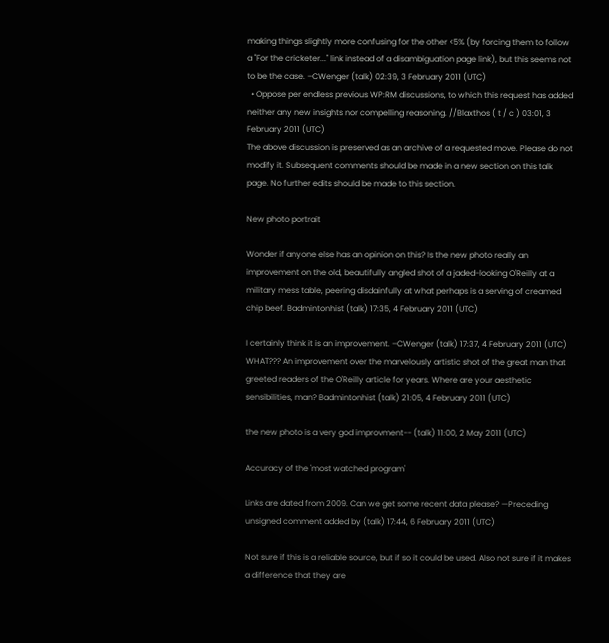making things slightly more confusing for the other <5% (by forcing them to follow a "For the cricketer..." link instead of a disambiguation page link), but this seems not to be the case. –CWenger (talk) 02:39, 3 February 2011 (UTC)
  • Oppose per endless previous WP:RM discussions, to which this request has added neither any new insights nor compelling reasoning. //Blaxthos ( t / c ) 03:01, 3 February 2011 (UTC)
The above discussion is preserved as an archive of a requested move. Please do not modify it. Subsequent comments should be made in a new section on this talk page. No further edits should be made to this section.

New photo portrait

Wonder if anyone else has an opinion on this? Is the new photo really an improvement on the old, beautifully angled shot of a jaded-looking O'Reilly at a military mess table, peering disdainfully at what perhaps is a serving of creamed chip beef. Badmintonhist (talk) 17:35, 4 February 2011 (UTC)

I certainly think it is an improvement. –CWenger (talk) 17:37, 4 February 2011 (UTC)
WHAT??? An improvement over the marvelously artistic shot of the great man that greeted readers of the O'Reilly article for years. Where are your aesthetic sensibilities, man? Badmintonhist (talk) 21:05, 4 February 2011 (UTC)

the new photo is a very god improvment-- (talk) 11:00, 2 May 2011 (UTC)

Accuracy of the 'most watched program'

Links are dated from 2009. Can we get some recent data please? —Preceding unsigned comment added by (talk) 17:44, 6 February 2011 (UTC)

Not sure if this is a reliable source, but if so it could be used. Also not sure if it makes a difference that they are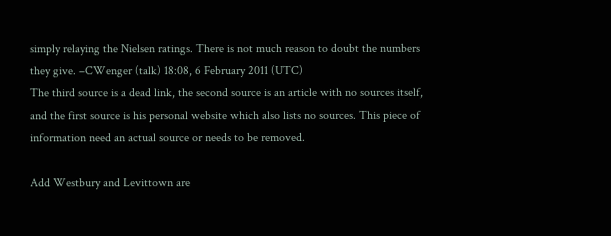simply relaying the Nielsen ratings. There is not much reason to doubt the numbers they give. –CWenger (talk) 18:08, 6 February 2011 (UTC)
The third source is a dead link, the second source is an article with no sources itself, and the first source is his personal website which also lists no sources. This piece of information need an actual source or needs to be removed.

Add Westbury and Levittown are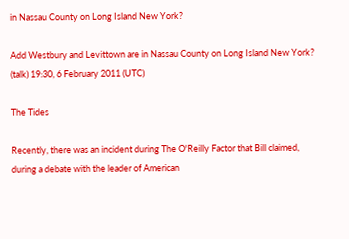in Nassau County on Long Island New York?

Add Westbury and Levittown are in Nassau County on Long Island New York? (talk) 19:30, 6 February 2011 (UTC)

The Tides

Recently, there was an incident during The O'Reilly Factor that Bill claimed, during a debate with the leader of American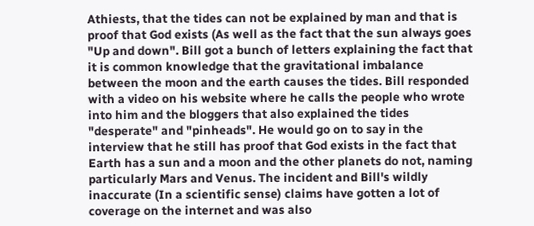Athiests, that the tides can not be explained by man and that is proof that God exists (As well as the fact that the sun always goes "Up and down". Bill got a bunch of letters explaining the fact that it is common knowledge that the gravitational imbalance between the moon and the earth causes the tides. Bill responded with a video on his website where he calls the people who wrote into him and the bloggers that also explained the tides "desperate" and "pinheads". He would go on to say in the interview that he still has proof that God exists in the fact that Earth has a sun and a moon and the other planets do not, naming particularly Mars and Venus. The incident and Bill's wildly inaccurate (In a scientific sense) claims have gotten a lot of coverage on the internet and was also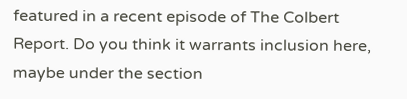featured in a recent episode of The Colbert Report. Do you think it warrants inclusion here, maybe under the section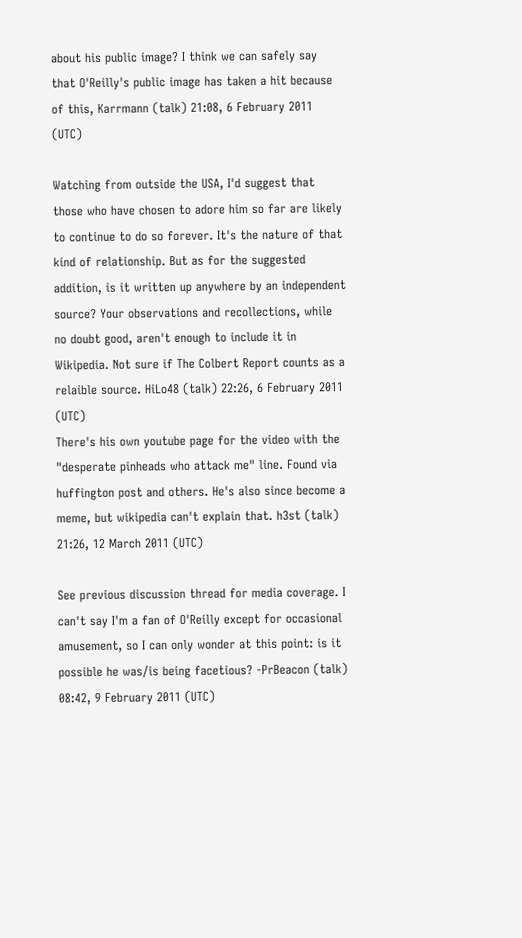about his public image? I think we can safely say that O'Reilly's public image has taken a hit because of this, Karrmann (talk) 21:08, 6 February 2011 (UTC)

Watching from outside the USA, I'd suggest that those who have chosen to adore him so far are likely to continue to do so forever. It's the nature of that kind of relationship. But as for the suggested addition, is it written up anywhere by an independent source? Your observations and recollections, while no doubt good, aren't enough to include it in Wikipedia. Not sure if The Colbert Report counts as a relaible source. HiLo48 (talk) 22:26, 6 February 2011 (UTC)
There's his own youtube page for the video with the "desperate pinheads who attack me" line. Found via huffington post and others. He's also since become a meme, but wikipedia can't explain that. h3st (talk) 21:26, 12 March 2011 (UTC)

See previous discussion thread for media coverage. I can't say I'm a fan of O'Reilly except for occasional amusement, so I can only wonder at this point: is it possible he was/is being facetious? -PrBeacon (talk) 08:42, 9 February 2011 (UTC)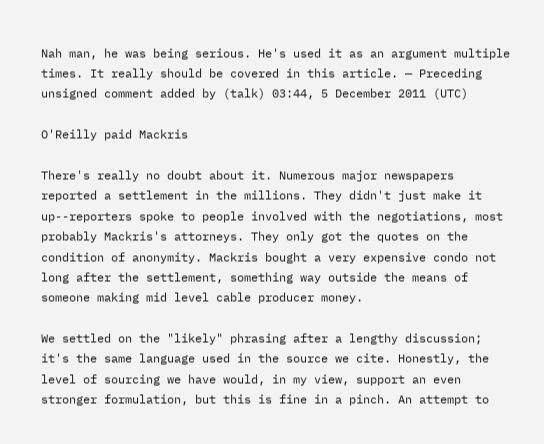Nah man, he was being serious. He's used it as an argument multiple times. It really should be covered in this article. — Preceding unsigned comment added by (talk) 03:44, 5 December 2011 (UTC)

O'Reilly paid Mackris

There's really no doubt about it. Numerous major newspapers reported a settlement in the millions. They didn't just make it up--reporters spoke to people involved with the negotiations, most probably Mackris's attorneys. They only got the quotes on the condition of anonymity. Mackris bought a very expensive condo not long after the settlement, something way outside the means of someone making mid level cable producer money.

We settled on the "likely" phrasing after a lengthy discussion; it's the same language used in the source we cite. Honestly, the level of sourcing we have would, in my view, support an even stronger formulation, but this is fine in a pinch. An attempt to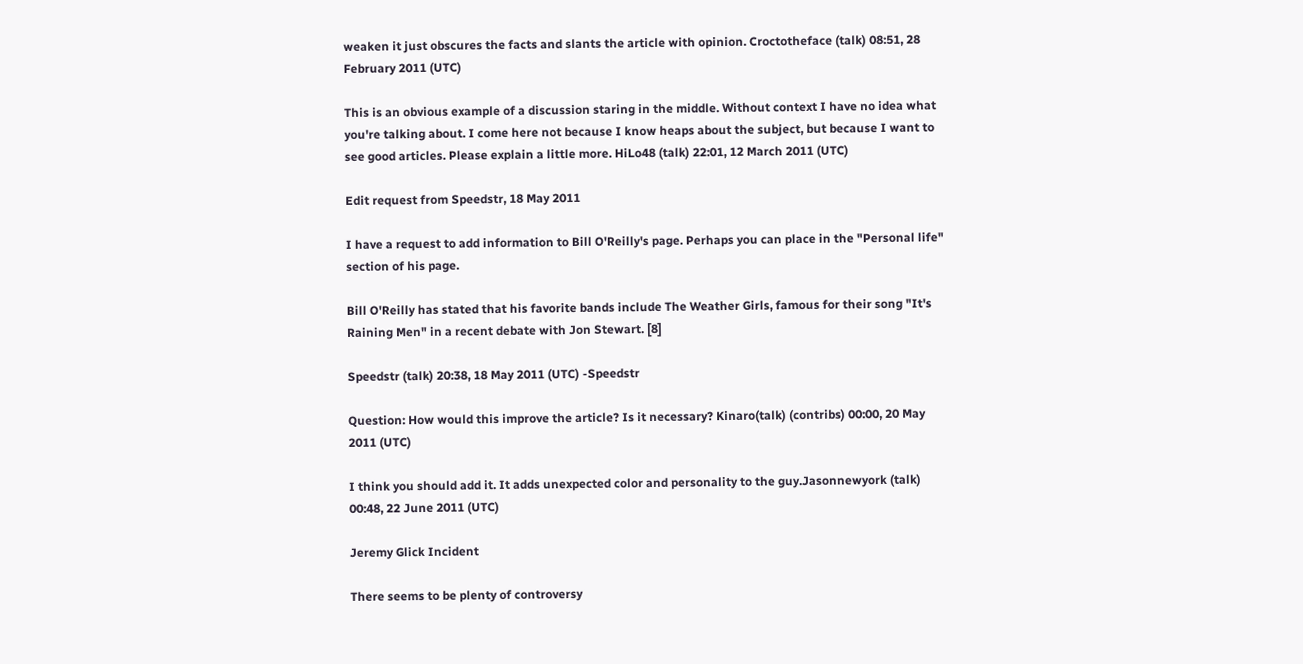weaken it just obscures the facts and slants the article with opinion. Croctotheface (talk) 08:51, 28 February 2011 (UTC)

This is an obvious example of a discussion staring in the middle. Without context I have no idea what you're talking about. I come here not because I know heaps about the subject, but because I want to see good articles. Please explain a little more. HiLo48 (talk) 22:01, 12 March 2011 (UTC)

Edit request from Speedstr, 18 May 2011

I have a request to add information to Bill O'Reilly's page. Perhaps you can place in the "Personal life" section of his page.

Bill O'Reilly has stated that his favorite bands include The Weather Girls, famous for their song "It's Raining Men" in a recent debate with Jon Stewart. [8]

Speedstr (talk) 20:38, 18 May 2011 (UTC) -Speedstr

Question: How would this improve the article? Is it necessary? Kinaro(talk) (contribs) 00:00, 20 May 2011 (UTC)

I think you should add it. It adds unexpected color and personality to the guy.Jasonnewyork (talk) 00:48, 22 June 2011 (UTC)

Jeremy Glick Incident

There seems to be plenty of controversy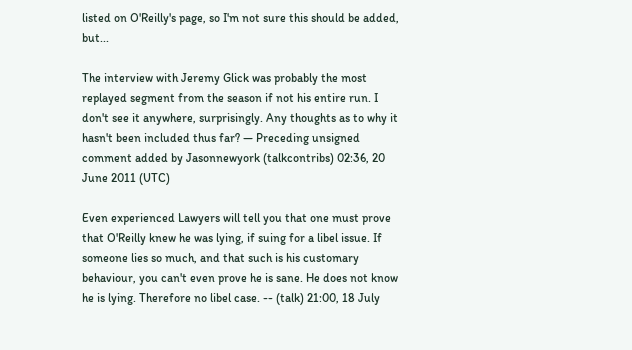listed on O'Reilly's page, so I'm not sure this should be added, but...

The interview with Jeremy Glick was probably the most replayed segment from the season if not his entire run. I don't see it anywhere, surprisingly. Any thoughts as to why it hasn't been included thus far? — Preceding unsigned comment added by Jasonnewyork (talkcontribs) 02:36, 20 June 2011 (UTC)

Even experienced Lawyers will tell you that one must prove that O'Reilly knew he was lying, if suing for a libel issue. If someone lies so much, and that such is his customary behaviour, you can't even prove he is sane. He does not know he is lying. Therefore no libel case. -- (talk) 21:00, 18 July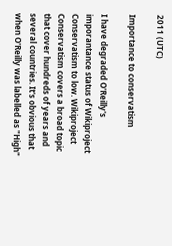2011 (UTC)

Importance to conservatism

I have degraded O'Reilly's imporantance status of Wikiproject Conservatism to low. Wikiproject Conservatism covers a broad topic that cover hundreds of years and several countries. It's obvious that when O'Reilly was labelled as "High"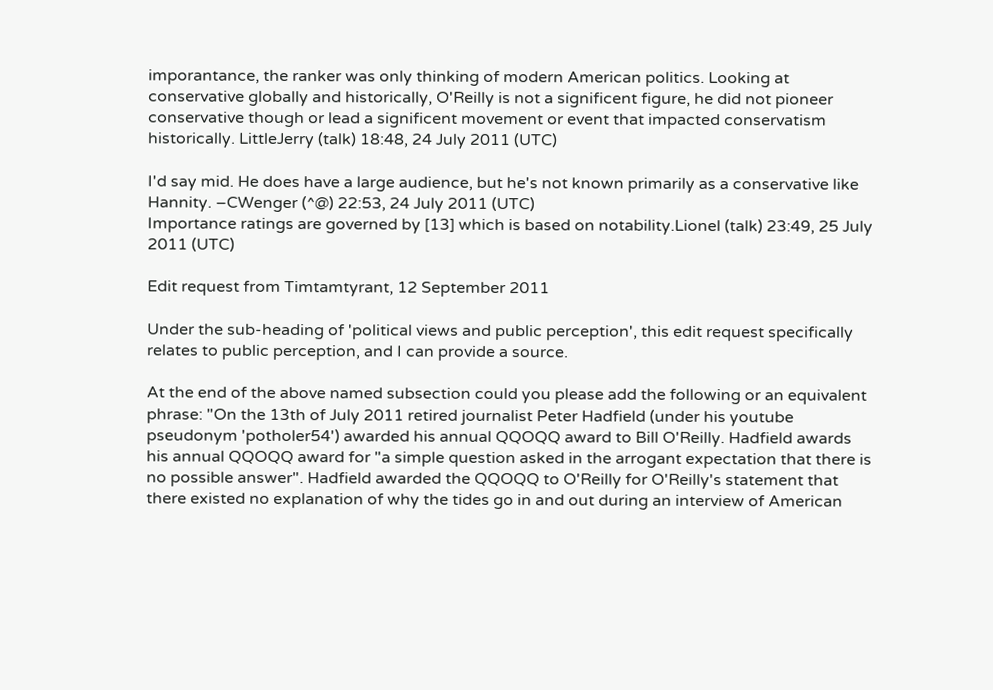imporantance, the ranker was only thinking of modern American politics. Looking at conservative globally and historically, O'Reilly is not a significent figure, he did not pioneer conservative though or lead a significent movement or event that impacted conservatism historically. LittleJerry (talk) 18:48, 24 July 2011 (UTC)

I'd say mid. He does have a large audience, but he's not known primarily as a conservative like Hannity. –CWenger (^@) 22:53, 24 July 2011 (UTC)
Importance ratings are governed by [13] which is based on notability.Lionel (talk) 23:49, 25 July 2011 (UTC)

Edit request from Timtamtyrant, 12 September 2011

Under the sub-heading of 'political views and public perception', this edit request specifically relates to public perception, and I can provide a source.

At the end of the above named subsection could you please add the following or an equivalent phrase: "On the 13th of July 2011 retired journalist Peter Hadfield (under his youtube pseudonym 'potholer54') awarded his annual QQOQQ award to Bill O'Reilly. Hadfield awards his annual QQOQQ award for "a simple question asked in the arrogant expectation that there is no possible answer". Hadfield awarded the QQOQQ to O'Reilly for O'Reilly's statement that there existed no explanation of why the tides go in and out during an interview of American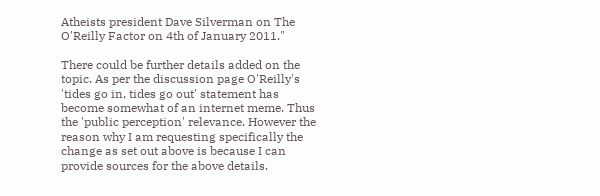Atheists president Dave Silverman on The O'Reilly Factor on 4th of January 2011."

There could be further details added on the topic. As per the discussion page O'Reilly's 'tides go in, tides go out' statement has become somewhat of an internet meme. Thus the 'public perception' relevance. However the reason why I am requesting specifically the change as set out above is because I can provide sources for the above details.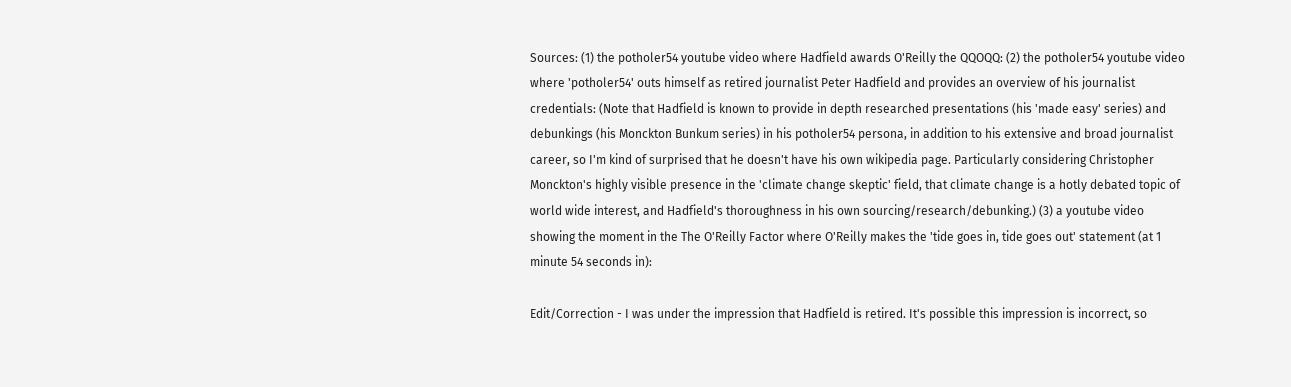Sources: (1) the potholer54 youtube video where Hadfield awards O'Reilly the QQOQQ: (2) the potholer54 youtube video where 'potholer54' outs himself as retired journalist Peter Hadfield and provides an overview of his journalist credentials: (Note that Hadfield is known to provide in depth researched presentations (his 'made easy' series) and debunkings (his Monckton Bunkum series) in his potholer54 persona, in addition to his extensive and broad journalist career, so I'm kind of surprised that he doesn't have his own wikipedia page. Particularly considering Christopher Monckton's highly visible presence in the 'climate change skeptic' field, that climate change is a hotly debated topic of world wide interest, and Hadfield's thoroughness in his own sourcing/research/debunking.) (3) a youtube video showing the moment in the The O'Reilly Factor where O'Reilly makes the 'tide goes in, tide goes out' statement (at 1 minute 54 seconds in):

Edit/Correction - I was under the impression that Hadfield is retired. It's possible this impression is incorrect, so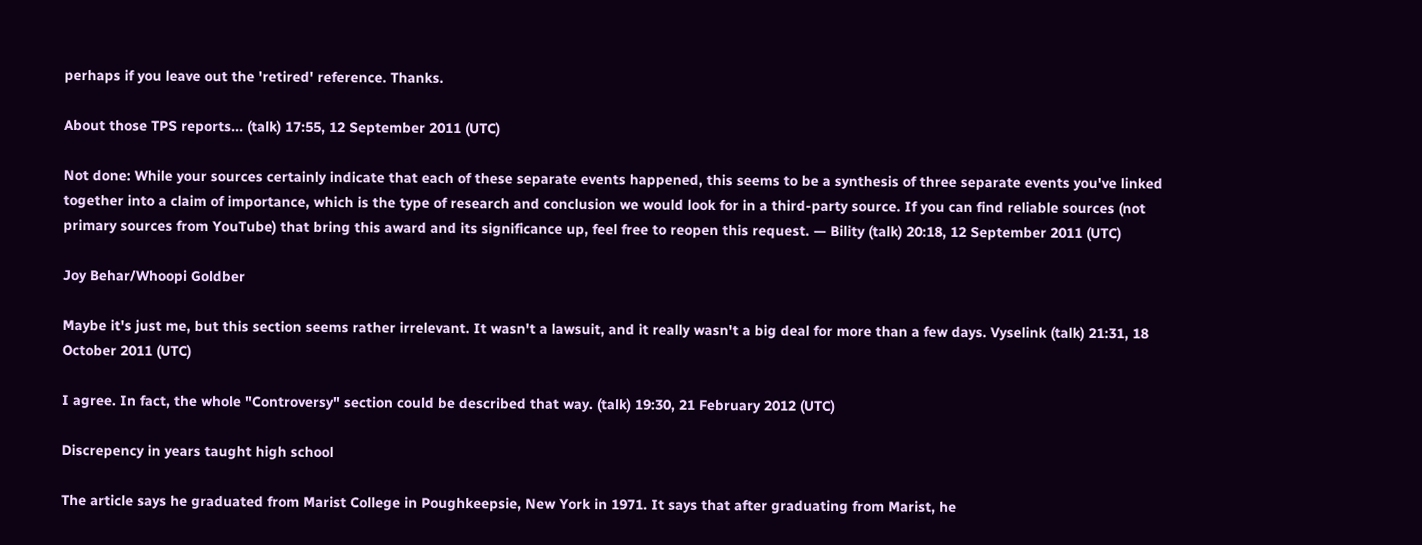perhaps if you leave out the 'retired' reference. Thanks.

About those TPS reports... (talk) 17:55, 12 September 2011 (UTC)

Not done: While your sources certainly indicate that each of these separate events happened, this seems to be a synthesis of three separate events you've linked together into a claim of importance, which is the type of research and conclusion we would look for in a third-party source. If you can find reliable sources (not primary sources from YouTube) that bring this award and its significance up, feel free to reopen this request. — Bility (talk) 20:18, 12 September 2011 (UTC)

Joy Behar/Whoopi Goldber

Maybe it's just me, but this section seems rather irrelevant. It wasn't a lawsuit, and it really wasn't a big deal for more than a few days. Vyselink (talk) 21:31, 18 October 2011 (UTC)

I agree. In fact, the whole "Controversy" section could be described that way. (talk) 19:30, 21 February 2012 (UTC)

Discrepency in years taught high school

The article says he graduated from Marist College in Poughkeepsie, New York in 1971. It says that after graduating from Marist, he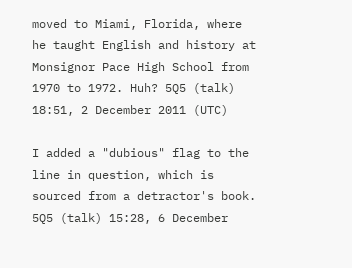moved to Miami, Florida, where he taught English and history at Monsignor Pace High School from 1970 to 1972. Huh? 5Q5 (talk) 18:51, 2 December 2011 (UTC)

I added a "dubious" flag to the line in question, which is sourced from a detractor's book. 5Q5 (talk) 15:28, 6 December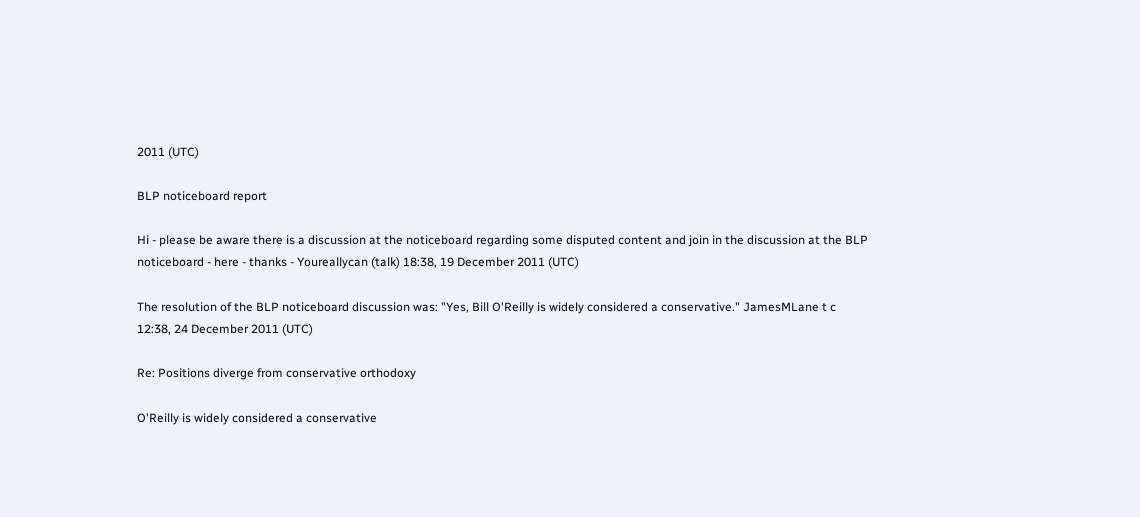2011 (UTC)

BLP noticeboard report

Hi - please be aware there is a discussion at the noticeboard regarding some disputed content and join in the discussion at the BLP noticeboard - here - thanks - Youreallycan (talk) 18:38, 19 December 2011 (UTC)

The resolution of the BLP noticeboard discussion was: "Yes, Bill O'Reilly is widely considered a conservative." JamesMLane t c 12:38, 24 December 2011 (UTC)

Re: Positions diverge from conservative orthodoxy

O'Reilly is widely considered a conservative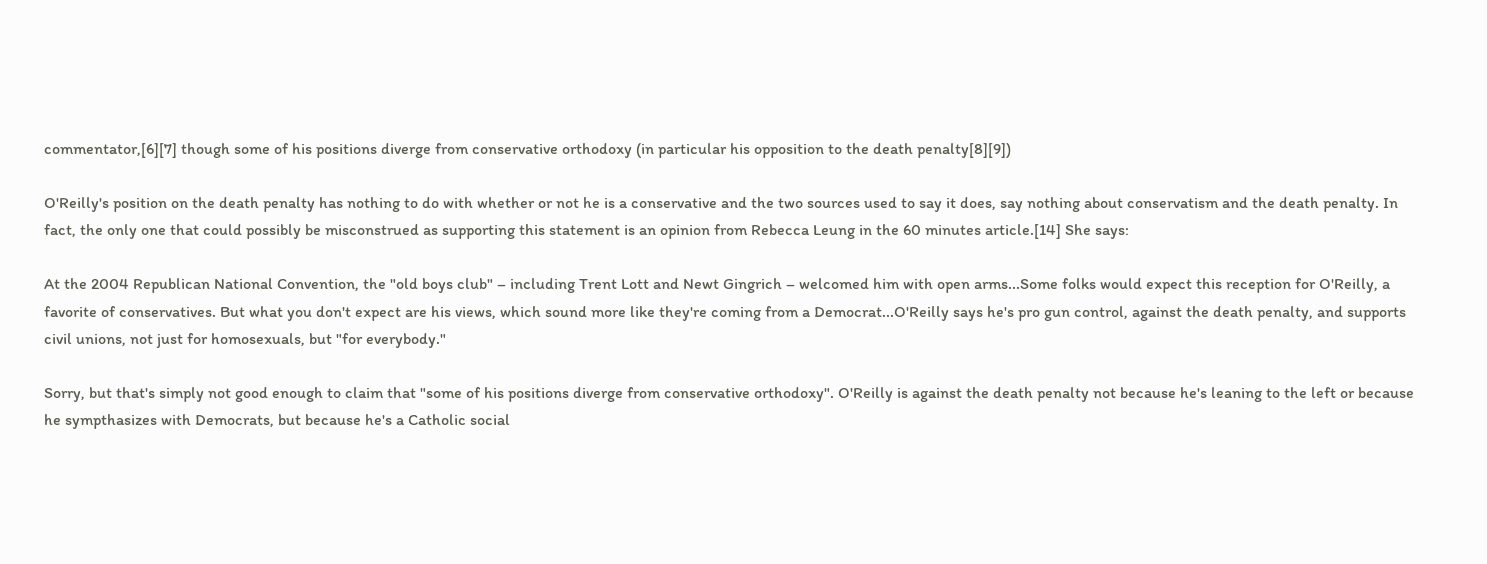commentator,[6][7] though some of his positions diverge from conservative orthodoxy (in particular his opposition to the death penalty[8][9])

O'Reilly's position on the death penalty has nothing to do with whether or not he is a conservative and the two sources used to say it does, say nothing about conservatism and the death penalty. In fact, the only one that could possibly be misconstrued as supporting this statement is an opinion from Rebecca Leung in the 60 minutes article.[14] She says:

At the 2004 Republican National Convention, the "old boys club" – including Trent Lott and Newt Gingrich – welcomed him with open arms...Some folks would expect this reception for O'Reilly, a favorite of conservatives. But what you don't expect are his views, which sound more like they're coming from a Democrat...O'Reilly says he's pro gun control, against the death penalty, and supports civil unions, not just for homosexuals, but "for everybody."

Sorry, but that's simply not good enough to claim that "some of his positions diverge from conservative orthodoxy". O'Reilly is against the death penalty not because he's leaning to the left or because he sympthasizes with Democrats, but because he's a Catholic social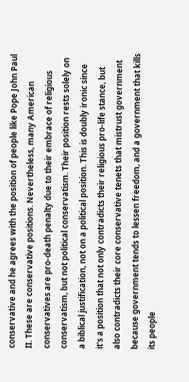conservative and he agrees with the position of people like Pope John Paul II. These are conservative positions. Nevertheless, many American conservatives are pro-death penalty due to their embrace of religious conservatism, but not political conservatism. Their position rests solely on a biblical justification, not on a political position. This is doubly ironic since it's a position that not only contradicts their religious pro-life stance, but also contradicts their core conservative tenets that mistrust government because government tends to lessen freedom, and a government that kills its people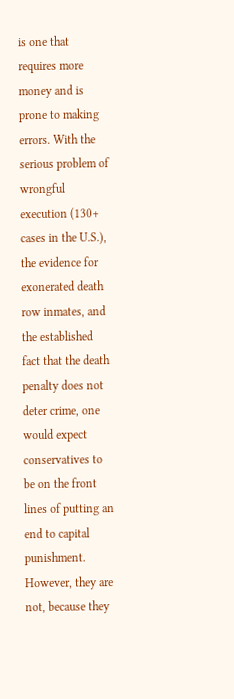is one that requires more money and is prone to making errors. With the serious problem of wrongful execution (130+ cases in the U.S.), the evidence for exonerated death row inmates, and the established fact that the death penalty does not deter crime, one would expect conservatives to be on the front lines of putting an end to capital punishment. However, they are not, because they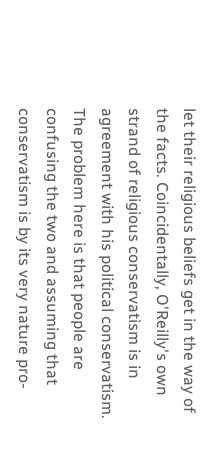let their religious beliefs get in the way of the facts. Coincidentally, O'Reilly's own strand of religious conservatism is in agreement with his political conservatism. The problem here is that people are confusing the two and assuming that conservatism is by its very nature pro-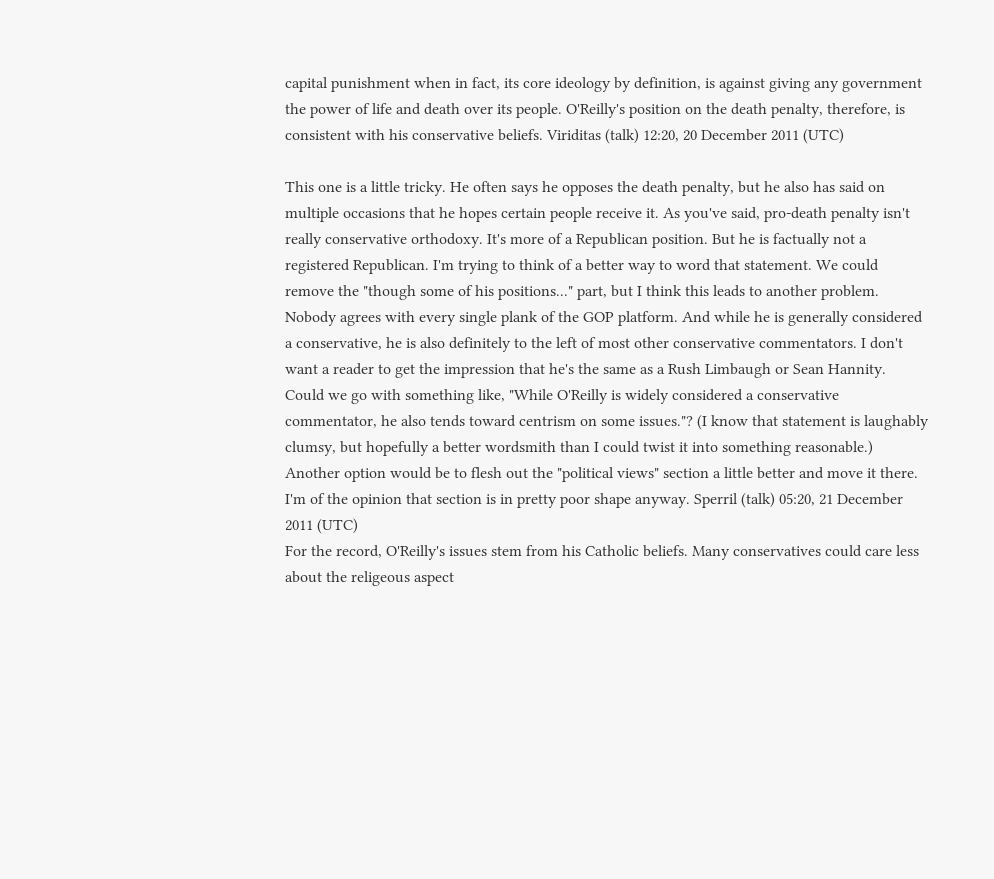capital punishment when in fact, its core ideology by definition, is against giving any government the power of life and death over its people. O'Reilly's position on the death penalty, therefore, is consistent with his conservative beliefs. Viriditas (talk) 12:20, 20 December 2011 (UTC)

This one is a little tricky. He often says he opposes the death penalty, but he also has said on multiple occasions that he hopes certain people receive it. As you've said, pro-death penalty isn't really conservative orthodoxy. It's more of a Republican position. But he is factually not a registered Republican. I'm trying to think of a better way to word that statement. We could remove the "though some of his positions..." part, but I think this leads to another problem. Nobody agrees with every single plank of the GOP platform. And while he is generally considered a conservative, he is also definitely to the left of most other conservative commentators. I don't want a reader to get the impression that he's the same as a Rush Limbaugh or Sean Hannity. Could we go with something like, "While O'Reilly is widely considered a conservative commentator, he also tends toward centrism on some issues."? (I know that statement is laughably clumsy, but hopefully a better wordsmith than I could twist it into something reasonable.) Another option would be to flesh out the "political views" section a little better and move it there. I'm of the opinion that section is in pretty poor shape anyway. Sperril (talk) 05:20, 21 December 2011 (UTC)
For the record, O'Reilly's issues stem from his Catholic beliefs. Many conservatives could care less about the religeous aspect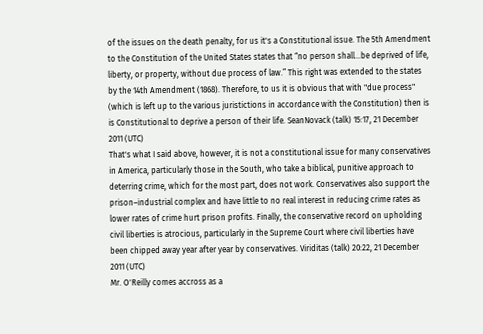of the issues on the death penalty, for us it's a Constitutional issue. The 5th Amendment to the Constitution of the United States states that “no person shall…be deprived of life, liberty, or property, without due process of law.” This right was extended to the states by the 14th Amendment (1868). Therefore, to us it is obvious that with "due process" (which is left up to the various juristictions in accordance with the Constitution) then is is Constitutional to deprive a person of their life. SeanNovack (talk) 15:17, 21 December 2011 (UTC)
That's what I said above, however, it is not a constitutional issue for many conservatives in America, particularly those in the South, who take a biblical, punitive approach to deterring crime, which for the most part, does not work. Conservatives also support the prison–industrial complex and have little to no real interest in reducing crime rates as lower rates of crime hurt prison profits. Finally, the conservative record on upholding civil liberties is atrocious, particularly in the Supreme Court where civil liberties have been chipped away year after year by conservatives. Viriditas (talk) 20:22, 21 December 2011 (UTC)
Mr. O'Reilly comes accross as a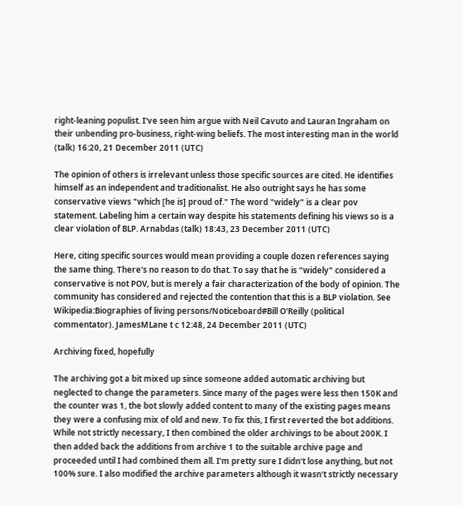right-leaning populist. I've seen him argue with Neil Cavuto and Lauran Ingraham on their unbending pro-business, right-wing beliefs. The most interesting man in the world (talk) 16:20, 21 December 2011 (UTC)

The opinion of others is irrelevant unless those specific sources are cited. He identifies himself as an independent and traditionalist. He also outright says he has some conservative views "which [he is] proud of." The word "widely" is a clear pov statement. Labeling him a certain way despite his statements defining his views so is a clear violation of BLP. Arnabdas (talk) 18:43, 23 December 2011 (UTC)

Here, citing specific sources would mean providing a couple dozen references saying the same thing. There's no reason to do that. To say that he is "widely" considered a conservative is not POV, but is merely a fair characterization of the body of opinion. The community has considered and rejected the contention that this is a BLP violation. See Wikipedia:Biographies of living persons/Noticeboard#Bill O'Reilly (political commentator). JamesMLane t c 12:48, 24 December 2011 (UTC)

Archiving fixed, hopefully

The archiving got a bit mixed up since someone added automatic archiving but neglected to change the parameters. Since many of the pages were less then 150K and the counter was 1, the bot slowly added content to many of the existing pages means they were a confusing mix of old and new. To fix this, I first reverted the bot additions. While not strictly necessary, I then combined the older archivings to be about 200K. I then added back the additions from archive 1 to the suitable archive page and proceeded until I had combined them all. I'm pretty sure I didn't lose anything, but not 100% sure. I also modified the archive parameters although it wasn't strictly necessary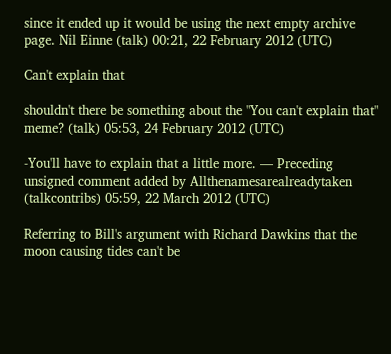since it ended up it would be using the next empty archive page. Nil Einne (talk) 00:21, 22 February 2012 (UTC)

Can't explain that

shouldn't there be something about the "You can't explain that" meme? (talk) 05:53, 24 February 2012 (UTC)

-You'll have to explain that a little more. — Preceding unsigned comment added by Allthenamesarealreadytaken (talkcontribs) 05:59, 22 March 2012 (UTC)

Referring to Bill's argument with Richard Dawkins that the moon causing tides can't be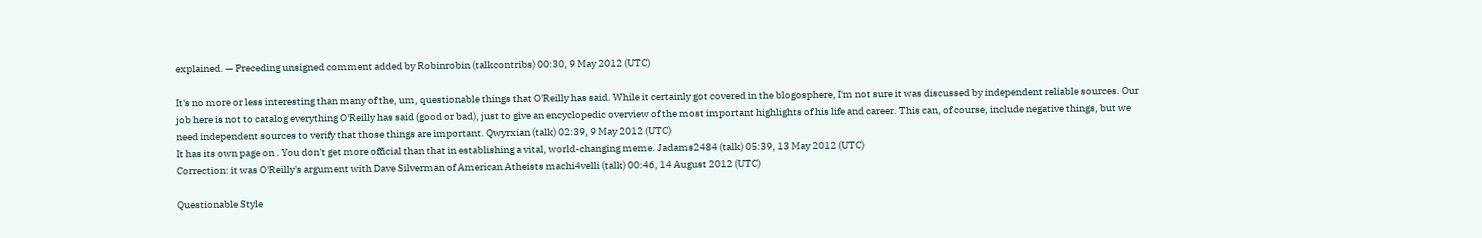explained. — Preceding unsigned comment added by Robinrobin (talkcontribs) 00:30, 9 May 2012 (UTC)

It's no more or less interesting than many of the, um, questionable things that O'Reilly has said. While it certainly got covered in the blogosphere, I'm not sure it was discussed by independent reliable sources. Our job here is not to catalog everything O'Reilly has said (good or bad), just to give an encyclopedic overview of the most important highlights of his life and career. This can, of course, include negative things, but we need independent sources to verify that those things are important. Qwyrxian (talk) 02:39, 9 May 2012 (UTC)
It has its own page on . You don't get more official than that in establishing a vital, world-changing meme. Jadams2484 (talk) 05:39, 13 May 2012 (UTC)
Correction: it was O'Reilly's argument with Dave Silverman of American Atheists machi4velli (talk) 00:46, 14 August 2012 (UTC)

Questionable Style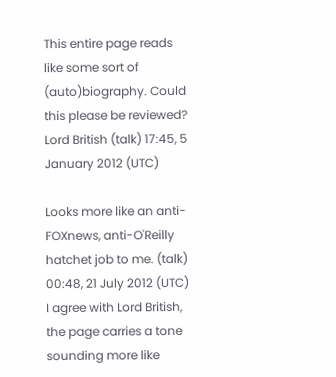This entire page reads like some sort of (auto)biography. Could this please be reviewed? Lord British (talk) 17:45, 5 January 2012 (UTC)

Looks more like an anti-FOXnews, anti-O'Reilly hatchet job to me. (talk) 00:48, 21 July 2012 (UTC)
I agree with Lord British, the page carries a tone sounding more like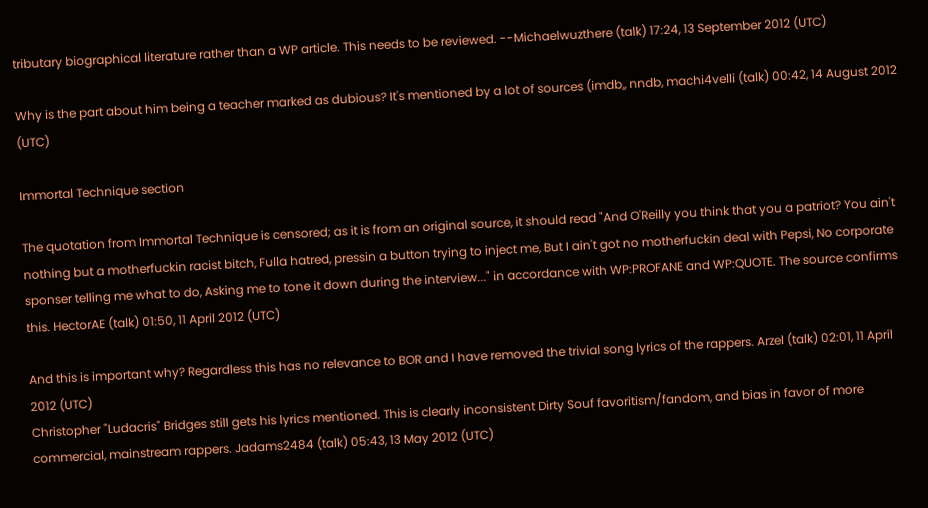tributary biographical literature rather than a WP article. This needs to be reviewed. --Michaelwuzthere (talk) 17:24, 13 September 2012 (UTC)

Why is the part about him being a teacher marked as dubious? It's mentioned by a lot of sources (imdb,, nndb, machi4velli (talk) 00:42, 14 August 2012 (UTC)

Immortal Technique section

The quotation from Immortal Technique is censored; as it is from an original source, it should read "And O'Reilly you think that you a patriot? You ain't nothing but a motherfuckin racist bitch, Fulla hatred, pressin a button trying to inject me, But I ain't got no motherfuckin deal with Pepsi, No corporate sponser telling me what to do, Asking me to tone it down during the interview..." in accordance with WP:PROFANE and WP:QUOTE. The source confirms this. HectorAE (talk) 01:50, 11 April 2012 (UTC)

And this is important why? Regardless this has no relevance to BOR and I have removed the trivial song lyrics of the rappers. Arzel (talk) 02:01, 11 April 2012 (UTC)
Christopher "Ludacris" Bridges still gets his lyrics mentioned. This is clearly inconsistent Dirty Souf favoritism/fandom, and bias in favor of more commercial, mainstream rappers. Jadams2484 (talk) 05:43, 13 May 2012 (UTC)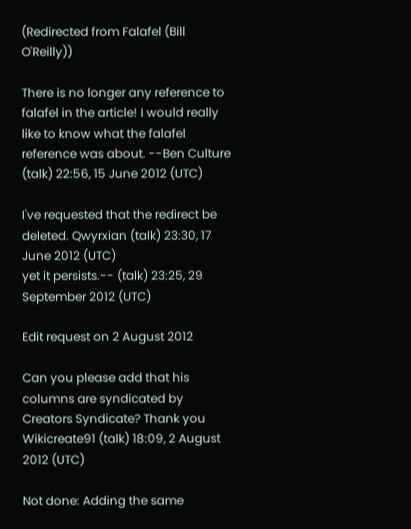(Redirected from Falafel (Bill O'Reilly))

There is no longer any reference to falafel in the article! I would really like to know what the falafel reference was about. --Ben Culture (talk) 22:56, 15 June 2012 (UTC)

I've requested that the redirect be deleted. Qwyrxian (talk) 23:30, 17 June 2012 (UTC)
yet it persists.-- (talk) 23:25, 29 September 2012 (UTC)

Edit request on 2 August 2012

Can you please add that his columns are syndicated by Creators Syndicate? Thank you Wikicreate91 (talk) 18:09, 2 August 2012 (UTC)

Not done: Adding the same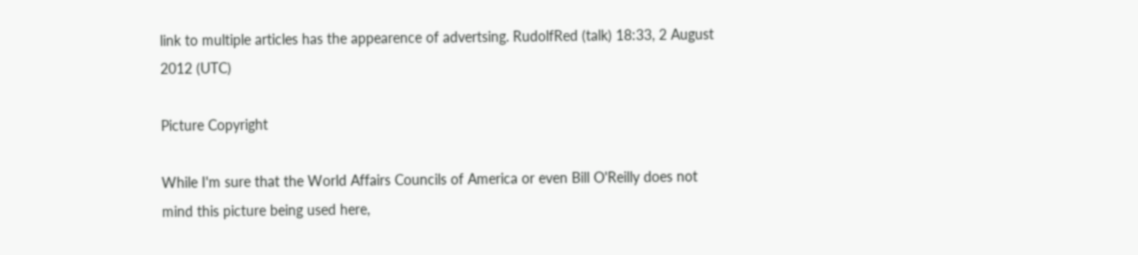link to multiple articles has the appearence of advertsing. RudolfRed (talk) 18:33, 2 August 2012 (UTC)

Picture Copyright

While I'm sure that the World Affairs Councils of America or even Bill O'Reilly does not mind this picture being used here,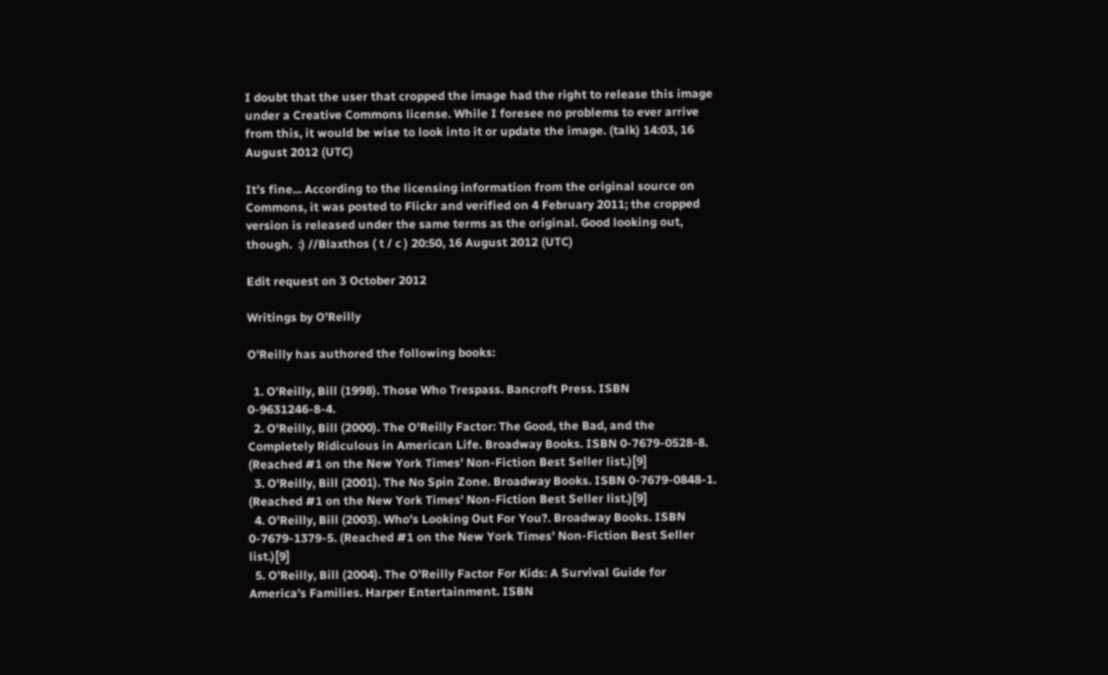I doubt that the user that cropped the image had the right to release this image under a Creative Commons license. While I foresee no problems to ever arrive from this, it would be wise to look into it or update the image. (talk) 14:03, 16 August 2012 (UTC)

It's fine... According to the licensing information from the original source on Commons, it was posted to Flickr and verified on 4 February 2011; the cropped version is released under the same terms as the original. Good looking out, though.  :) //Blaxthos ( t / c ) 20:50, 16 August 2012 (UTC)

Edit request on 3 October 2012

Writings by O'Reilly

O'Reilly has authored the following books:

  1. O'Reilly, Bill (1998). Those Who Trespass. Bancroft Press. ISBN 0-9631246-8-4.
  2. O'Reilly, Bill (2000). The O'Reilly Factor: The Good, the Bad, and the Completely Ridiculous in American Life. Broadway Books. ISBN 0-7679-0528-8. (Reached #1 on the New York Times' Non-Fiction Best Seller list.)[9]
  3. O'Reilly, Bill (2001). The No Spin Zone. Broadway Books. ISBN 0-7679-0848-1. (Reached #1 on the New York Times' Non-Fiction Best Seller list.)[9]
  4. O'Reilly, Bill (2003). Who's Looking Out For You?. Broadway Books. ISBN 0-7679-1379-5. (Reached #1 on the New York Times' Non-Fiction Best Seller list.)[9]
  5. O'Reilly, Bill (2004). The O'Reilly Factor For Kids: A Survival Guide for America's Families. Harper Entertainment. ISBN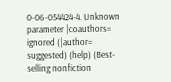0-06-054424-4. Unknown parameter |coauthors= ignored (|author= suggested) (help) (Best-selling nonfiction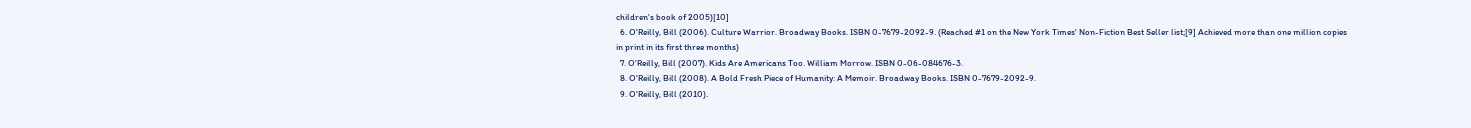children's book of 2005)[10]
  6. O'Reilly, Bill (2006). Culture Warrior. Broadway Books. ISBN 0-7679-2092-9. (Reached #1 on the New York Times' Non-Fiction Best Seller list;[9] Achieved more than one million copies in print in its first three months)
  7. O'Reilly, Bill (2007). Kids Are Americans Too. William Morrow. ISBN 0-06-084676-3.
  8. O'Reilly, Bill (2008). A Bold Fresh Piece of Humanity: A Memoir. Broadway Books. ISBN 0-7679-2092-9.
  9. O'Reilly, Bill (2010).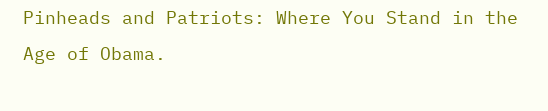Pinheads and Patriots: Where You Stand in the Age of Obama.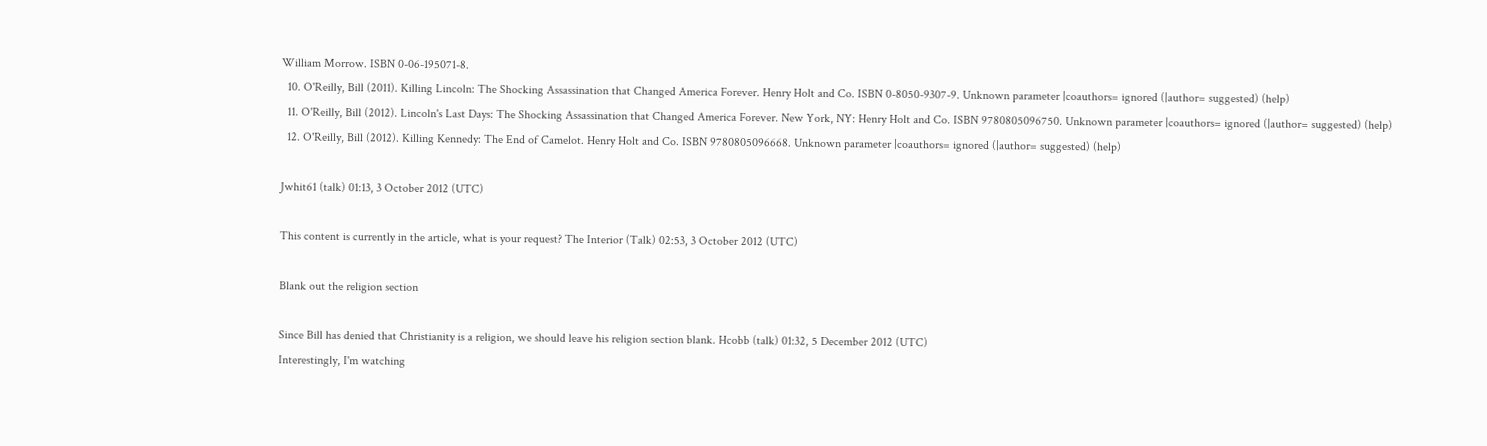William Morrow. ISBN 0-06-195071-8.
  10. O'Reilly, Bill (2011). Killing Lincoln: The Shocking Assassination that Changed America Forever. Henry Holt and Co. ISBN 0-8050-9307-9. Unknown parameter |coauthors= ignored (|author= suggested) (help)
  11. O'Reilly, Bill (2012). Lincoln's Last Days: The Shocking Assassination that Changed America Forever. New York, NY: Henry Holt and Co. ISBN 9780805096750. Unknown parameter |coauthors= ignored (|author= suggested) (help)
  12. O'Reilly, Bill (2012). Killing Kennedy: The End of Camelot. Henry Holt and Co. ISBN 9780805096668. Unknown parameter |coauthors= ignored (|author= suggested) (help)

Jwhit61 (talk) 01:13, 3 October 2012 (UTC)

This content is currently in the article, what is your request? The Interior (Talk) 02:53, 3 October 2012 (UTC)

Blank out the religion section

Since Bill has denied that Christianity is a religion, we should leave his religion section blank. Hcobb (talk) 01:32, 5 December 2012 (UTC)
Interestingly, I'm watching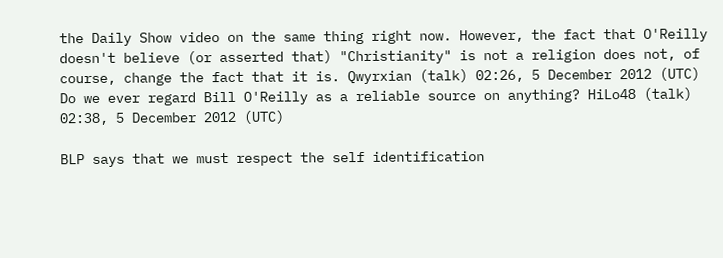the Daily Show video on the same thing right now. However, the fact that O'Reilly doesn't believe (or asserted that) "Christianity" is not a religion does not, of course, change the fact that it is. Qwyrxian (talk) 02:26, 5 December 2012 (UTC)
Do we ever regard Bill O'Reilly as a reliable source on anything? HiLo48 (talk) 02:38, 5 December 2012 (UTC)

BLP says that we must respect the self identification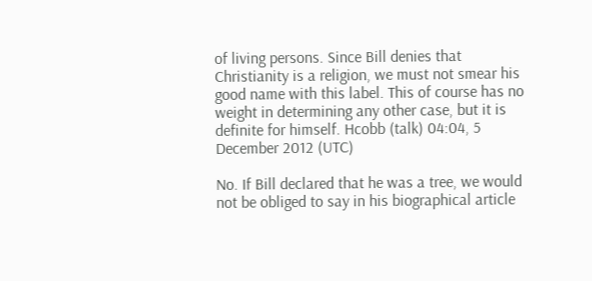of living persons. Since Bill denies that Christianity is a religion, we must not smear his good name with this label. This of course has no weight in determining any other case, but it is definite for himself. Hcobb (talk) 04:04, 5 December 2012 (UTC)

No. If Bill declared that he was a tree, we would not be obliged to say in his biographical article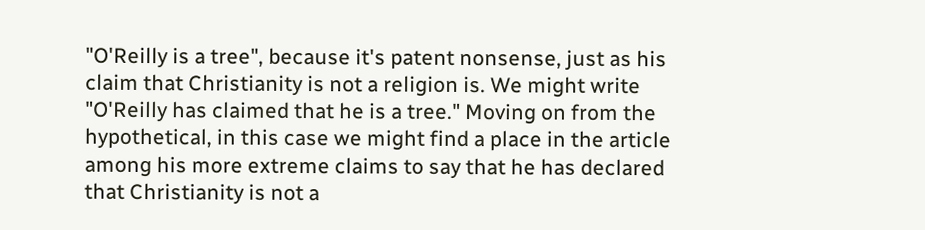"O'Reilly is a tree", because it's patent nonsense, just as his claim that Christianity is not a religion is. We might write "O'Reilly has claimed that he is a tree." Moving on from the hypothetical, in this case we might find a place in the article among his more extreme claims to say that he has declared that Christianity is not a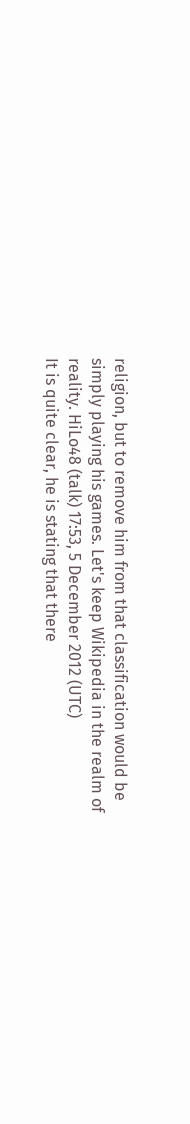religion, but to remove him from that classification would be simply playing his games. Let's keep Wikipedia in the realm of reality. HiLo48 (talk) 17:53, 5 December 2012 (UTC)
It is quite clear, he is stating that there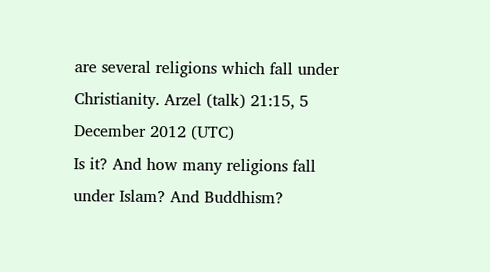are several religions which fall under Christianity. Arzel (talk) 21:15, 5 December 2012 (UTC)
Is it? And how many religions fall under Islam? And Buddhism?